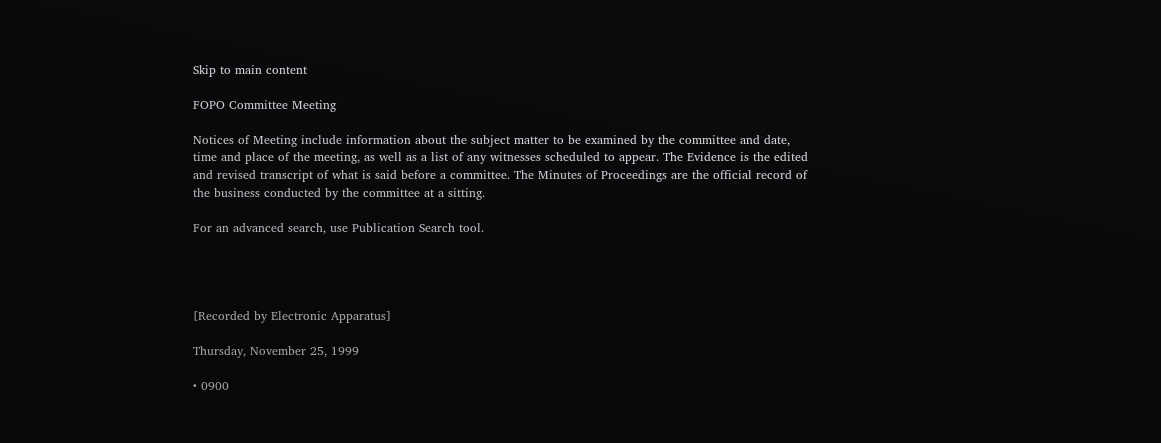Skip to main content

FOPO Committee Meeting

Notices of Meeting include information about the subject matter to be examined by the committee and date, time and place of the meeting, as well as a list of any witnesses scheduled to appear. The Evidence is the edited and revised transcript of what is said before a committee. The Minutes of Proceedings are the official record of the business conducted by the committee at a sitting.

For an advanced search, use Publication Search tool.




[Recorded by Electronic Apparatus]

Thursday, November 25, 1999

• 0900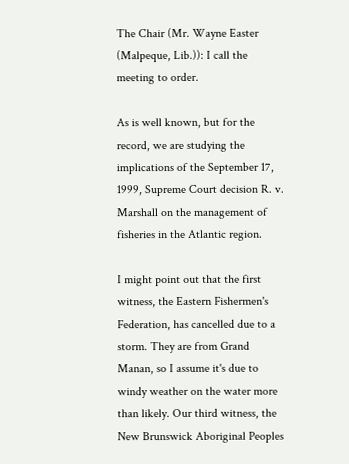The Chair (Mr. Wayne Easter (Malpeque, Lib.)): I call the meeting to order.

As is well known, but for the record, we are studying the implications of the September 17, 1999, Supreme Court decision R. v. Marshall on the management of fisheries in the Atlantic region.

I might point out that the first witness, the Eastern Fishermen's Federation, has cancelled due to a storm. They are from Grand Manan, so I assume it's due to windy weather on the water more than likely. Our third witness, the New Brunswick Aboriginal Peoples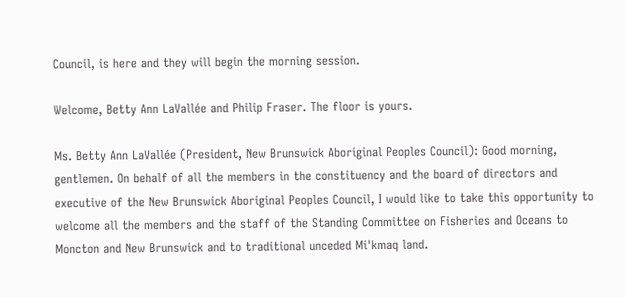Council, is here and they will begin the morning session.

Welcome, Betty Ann LaVallée and Philip Fraser. The floor is yours.

Ms. Betty Ann LaVallée (President, New Brunswick Aboriginal Peoples Council): Good morning, gentlemen. On behalf of all the members in the constituency and the board of directors and executive of the New Brunswick Aboriginal Peoples Council, I would like to take this opportunity to welcome all the members and the staff of the Standing Committee on Fisheries and Oceans to Moncton and New Brunswick and to traditional unceded Mi'kmaq land.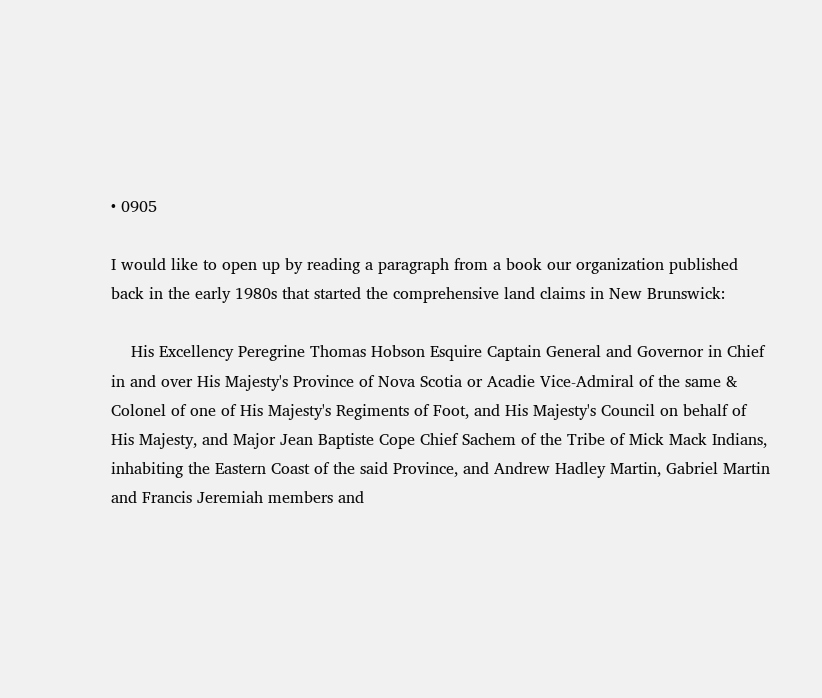• 0905

I would like to open up by reading a paragraph from a book our organization published back in the early 1980s that started the comprehensive land claims in New Brunswick:

    His Excellency Peregrine Thomas Hobson Esquire Captain General and Governor in Chief in and over His Majesty's Province of Nova Scotia or Acadie Vice-Admiral of the same & Colonel of one of His Majesty's Regiments of Foot, and His Majesty's Council on behalf of His Majesty, and Major Jean Baptiste Cope Chief Sachem of the Tribe of Mick Mack Indians, inhabiting the Eastern Coast of the said Province, and Andrew Hadley Martin, Gabriel Martin and Francis Jeremiah members and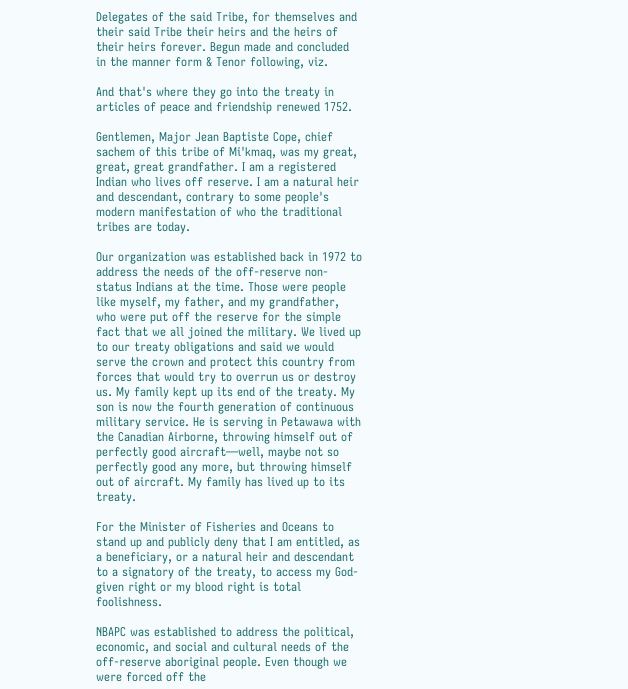Delegates of the said Tribe, for themselves and their said Tribe their heirs and the heirs of their heirs forever. Begun made and concluded in the manner form & Tenor following, viz.

And that's where they go into the treaty in articles of peace and friendship renewed 1752.

Gentlemen, Major Jean Baptiste Cope, chief sachem of this tribe of Mi'kmaq, was my great, great, great grandfather. I am a registered Indian who lives off reserve. I am a natural heir and descendant, contrary to some people's modern manifestation of who the traditional tribes are today.

Our organization was established back in 1972 to address the needs of the off-reserve non-status Indians at the time. Those were people like myself, my father, and my grandfather, who were put off the reserve for the simple fact that we all joined the military. We lived up to our treaty obligations and said we would serve the crown and protect this country from forces that would try to overrun us or destroy us. My family kept up its end of the treaty. My son is now the fourth generation of continuous military service. He is serving in Petawawa with the Canadian Airborne, throwing himself out of perfectly good aircraft—well, maybe not so perfectly good any more, but throwing himself out of aircraft. My family has lived up to its treaty.

For the Minister of Fisheries and Oceans to stand up and publicly deny that I am entitled, as a beneficiary, or a natural heir and descendant to a signatory of the treaty, to access my God-given right or my blood right is total foolishness.

NBAPC was established to address the political, economic, and social and cultural needs of the off-reserve aboriginal people. Even though we were forced off the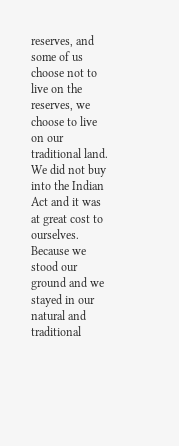reserves, and some of us choose not to live on the reserves, we choose to live on our traditional land. We did not buy into the Indian Act and it was at great cost to ourselves. Because we stood our ground and we stayed in our natural and traditional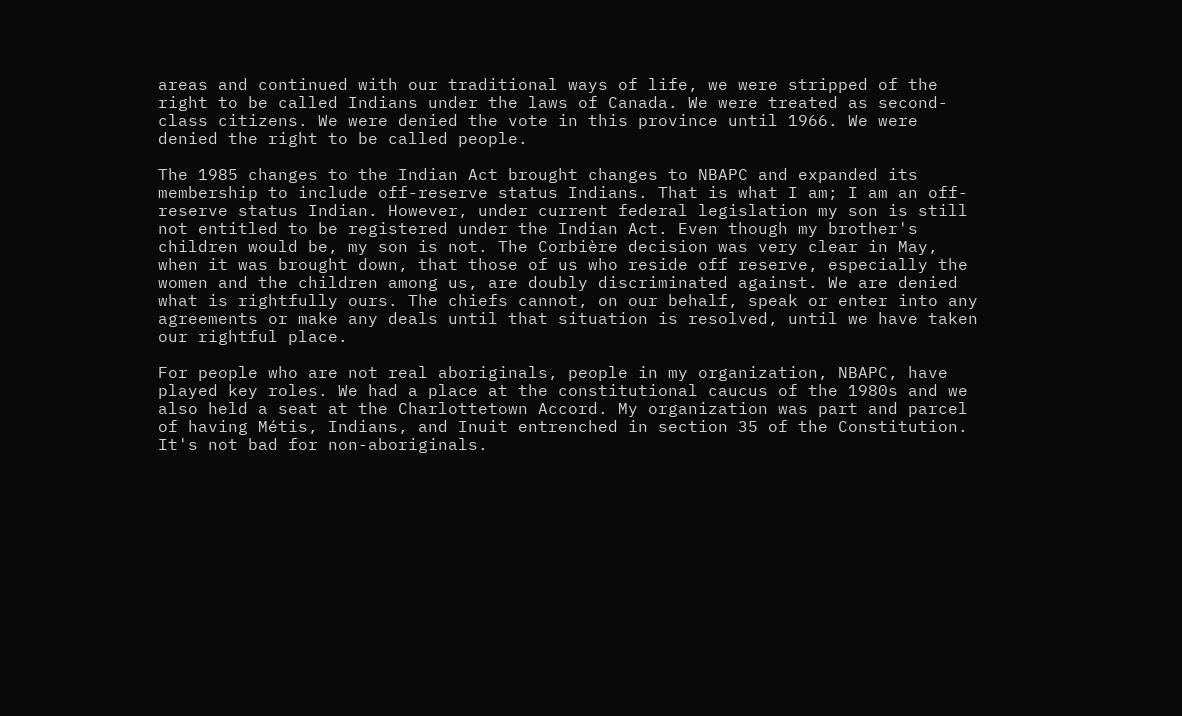areas and continued with our traditional ways of life, we were stripped of the right to be called Indians under the laws of Canada. We were treated as second-class citizens. We were denied the vote in this province until 1966. We were denied the right to be called people.

The 1985 changes to the Indian Act brought changes to NBAPC and expanded its membership to include off-reserve status Indians. That is what I am; I am an off-reserve status Indian. However, under current federal legislation my son is still not entitled to be registered under the Indian Act. Even though my brother's children would be, my son is not. The Corbière decision was very clear in May, when it was brought down, that those of us who reside off reserve, especially the women and the children among us, are doubly discriminated against. We are denied what is rightfully ours. The chiefs cannot, on our behalf, speak or enter into any agreements or make any deals until that situation is resolved, until we have taken our rightful place.

For people who are not real aboriginals, people in my organization, NBAPC, have played key roles. We had a place at the constitutional caucus of the 1980s and we also held a seat at the Charlottetown Accord. My organization was part and parcel of having Métis, Indians, and Inuit entrenched in section 35 of the Constitution. It's not bad for non-aboriginals.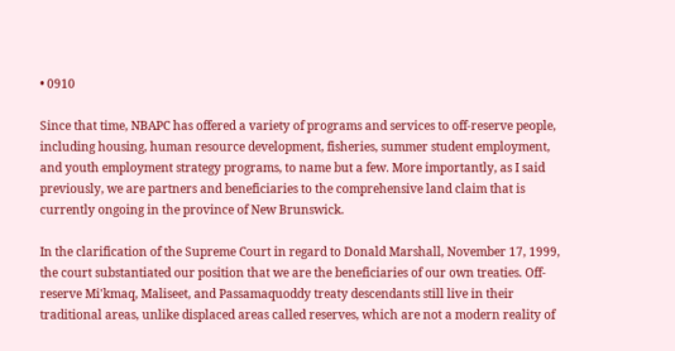• 0910

Since that time, NBAPC has offered a variety of programs and services to off-reserve people, including housing, human resource development, fisheries, summer student employment, and youth employment strategy programs, to name but a few. More importantly, as I said previously, we are partners and beneficiaries to the comprehensive land claim that is currently ongoing in the province of New Brunswick.

In the clarification of the Supreme Court in regard to Donald Marshall, November 17, 1999, the court substantiated our position that we are the beneficiaries of our own treaties. Off-reserve Mi'kmaq, Maliseet, and Passamaquoddy treaty descendants still live in their traditional areas, unlike displaced areas called reserves, which are not a modern reality of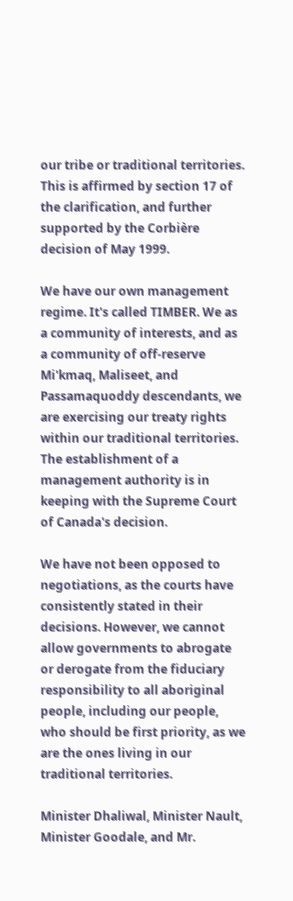our tribe or traditional territories. This is affirmed by section 17 of the clarification, and further supported by the Corbière decision of May 1999.

We have our own management regime. It's called TIMBER. We as a community of interests, and as a community of off-reserve Mi'kmaq, Maliseet, and Passamaquoddy descendants, we are exercising our treaty rights within our traditional territories. The establishment of a management authority is in keeping with the Supreme Court of Canada's decision.

We have not been opposed to negotiations, as the courts have consistently stated in their decisions. However, we cannot allow governments to abrogate or derogate from the fiduciary responsibility to all aboriginal people, including our people, who should be first priority, as we are the ones living in our traditional territories.

Minister Dhaliwal, Minister Nault, Minister Goodale, and Mr.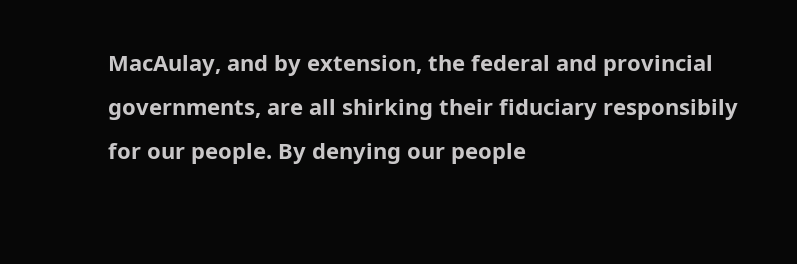MacAulay, and by extension, the federal and provincial governments, are all shirking their fiduciary responsibily for our people. By denying our people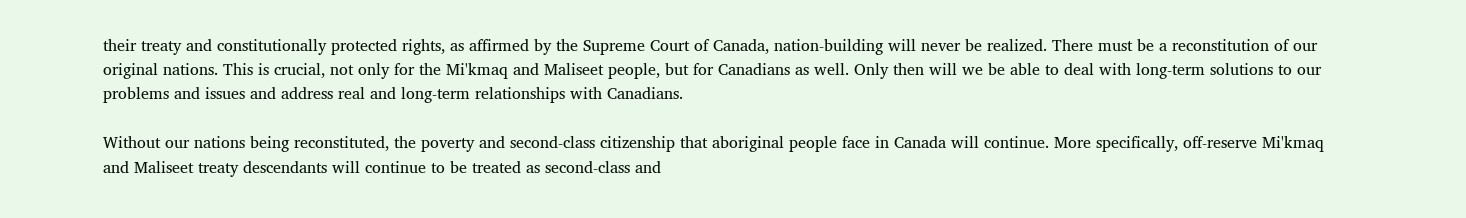their treaty and constitutionally protected rights, as affirmed by the Supreme Court of Canada, nation-building will never be realized. There must be a reconstitution of our original nations. This is crucial, not only for the Mi'kmaq and Maliseet people, but for Canadians as well. Only then will we be able to deal with long-term solutions to our problems and issues and address real and long-term relationships with Canadians.

Without our nations being reconstituted, the poverty and second-class citizenship that aboriginal people face in Canada will continue. More specifically, off-reserve Mi'kmaq and Maliseet treaty descendants will continue to be treated as second-class and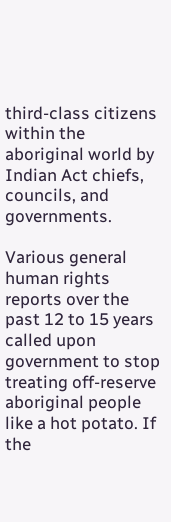third-class citizens within the aboriginal world by Indian Act chiefs, councils, and governments.

Various general human rights reports over the past 12 to 15 years called upon government to stop treating off-reserve aboriginal people like a hot potato. If the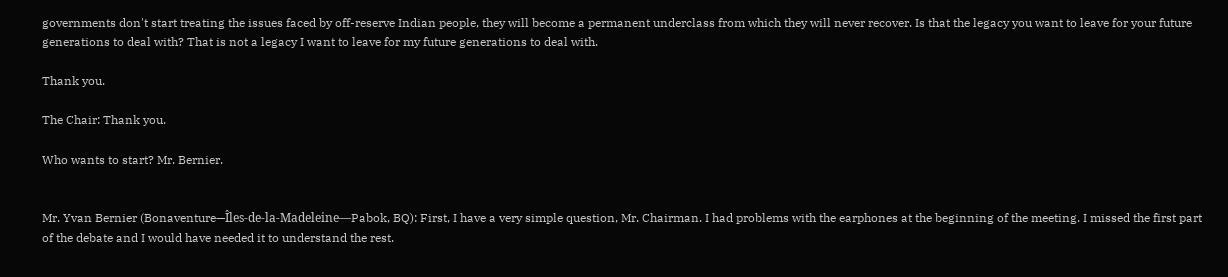governments don't start treating the issues faced by off-reserve Indian people, they will become a permanent underclass from which they will never recover. Is that the legacy you want to leave for your future generations to deal with? That is not a legacy I want to leave for my future generations to deal with.

Thank you.

The Chair: Thank you.

Who wants to start? Mr. Bernier.


Mr. Yvan Bernier (Bonaventure—Îles-de-la-Madeleine—Pabok, BQ): First, I have a very simple question, Mr. Chairman. I had problems with the earphones at the beginning of the meeting. I missed the first part of the debate and I would have needed it to understand the rest.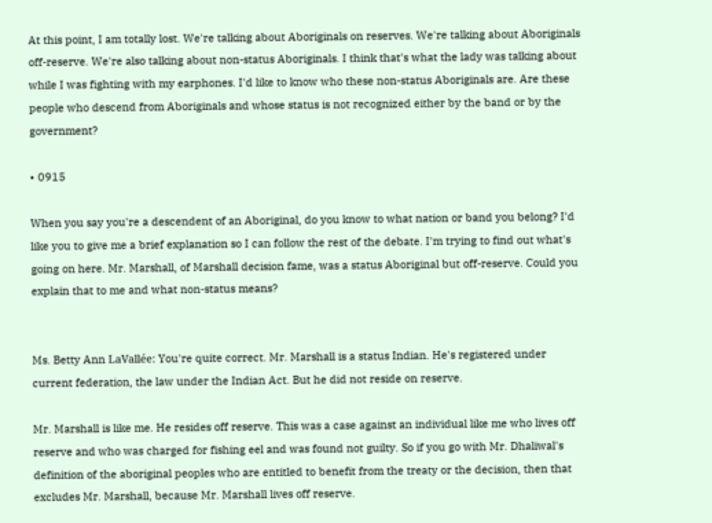At this point, I am totally lost. We're talking about Aboriginals on reserves. We're talking about Aboriginals off-reserve. We're also talking about non-status Aboriginals. I think that's what the lady was talking about while I was fighting with my earphones. I'd like to know who these non-status Aboriginals are. Are these people who descend from Aboriginals and whose status is not recognized either by the band or by the government?

• 0915

When you say you're a descendent of an Aboriginal, do you know to what nation or band you belong? I'd like you to give me a brief explanation so I can follow the rest of the debate. I'm trying to find out what's going on here. Mr. Marshall, of Marshall decision fame, was a status Aboriginal but off-reserve. Could you explain that to me and what non-status means?


Ms. Betty Ann LaVallée: You're quite correct. Mr. Marshall is a status Indian. He's registered under current federation, the law under the Indian Act. But he did not reside on reserve.

Mr. Marshall is like me. He resides off reserve. This was a case against an individual like me who lives off reserve and who was charged for fishing eel and was found not guilty. So if you go with Mr. Dhaliwal's definition of the aboriginal peoples who are entitled to benefit from the treaty or the decision, then that excludes Mr. Marshall, because Mr. Marshall lives off reserve.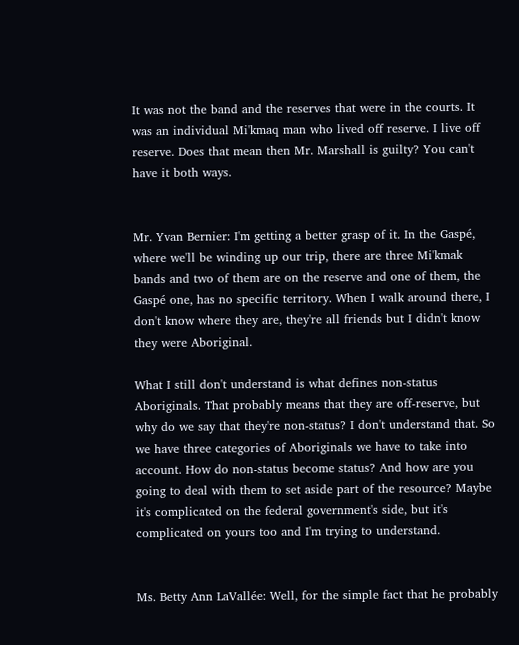It was not the band and the reserves that were in the courts. It was an individual Mi'kmaq man who lived off reserve. I live off reserve. Does that mean then Mr. Marshall is guilty? You can't have it both ways.


Mr. Yvan Bernier: I'm getting a better grasp of it. In the Gaspé, where we'll be winding up our trip, there are three Mi'kmak bands and two of them are on the reserve and one of them, the Gaspé one, has no specific territory. When I walk around there, I don't know where they are, they're all friends but I didn't know they were Aboriginal.

What I still don't understand is what defines non-status Aboriginals. That probably means that they are off-reserve, but why do we say that they're non-status? I don't understand that. So we have three categories of Aboriginals we have to take into account. How do non-status become status? And how are you going to deal with them to set aside part of the resource? Maybe it's complicated on the federal government's side, but it's complicated on yours too and I'm trying to understand.


Ms. Betty Ann LaVallée: Well, for the simple fact that he probably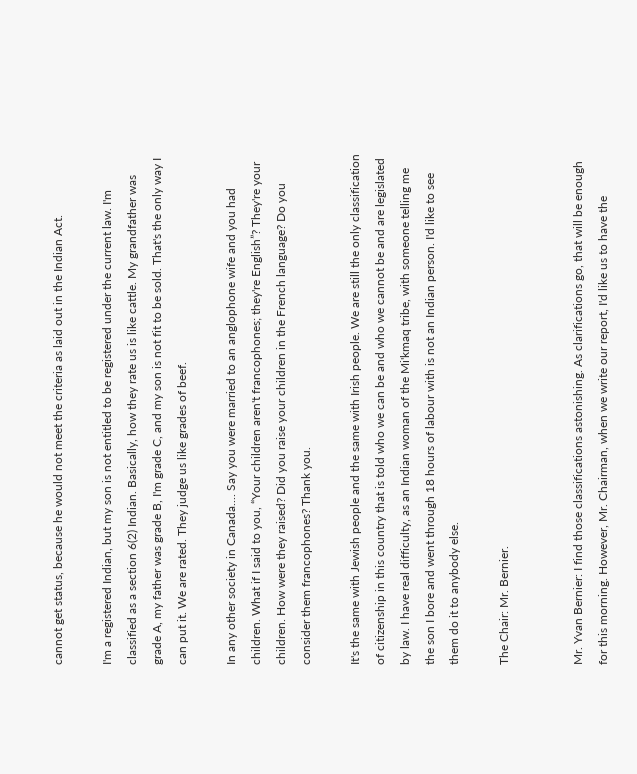cannot get status, because he would not meet the criteria as laid out in the Indian Act.

I'm a registered Indian, but my son is not entitled to be registered under the current law. I'm classified as a section 6(2) Indian. Basically, how they rate us is like cattle. My grandfather was grade A, my father was grade B, I'm grade C, and my son is not fit to be sold. That's the only way I can put it. We are rated. They judge us like grades of beef.

In any other society in Canada.... Say you were married to an anglophone wife and you had children. What if I said to you, “Your children aren't francophones; they're English”? They're your children. How were they raised? Did you raise your children in the French language? Do you consider them francophones? Thank you.

It's the same with Jewish people and the same with Irish people. We are still the only classification of citizenship in this country that is told who we can be and who we cannot be and are legislated by law. I have real difficulty, as an Indian woman of the Mi'kmaq tribe, with someone telling me the son I bore and went through 18 hours of labour with is not an Indian person. I'd like to see them do it to anybody else.

The Chair: Mr. Bernier.


Mr. Yvan Bernier: I find those classifications astonishing. As clarifications go, that will be enough for this morning. However, Mr. Chairman, when we write our report, I'd like us to have the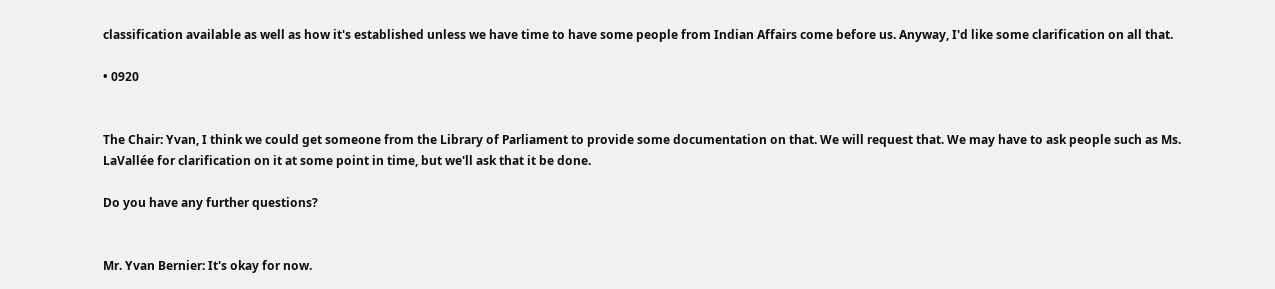classification available as well as how it's established unless we have time to have some people from Indian Affairs come before us. Anyway, I'd like some clarification on all that.

• 0920


The Chair: Yvan, I think we could get someone from the Library of Parliament to provide some documentation on that. We will request that. We may have to ask people such as Ms. LaVallée for clarification on it at some point in time, but we'll ask that it be done.

Do you have any further questions?


Mr. Yvan Bernier: It's okay for now.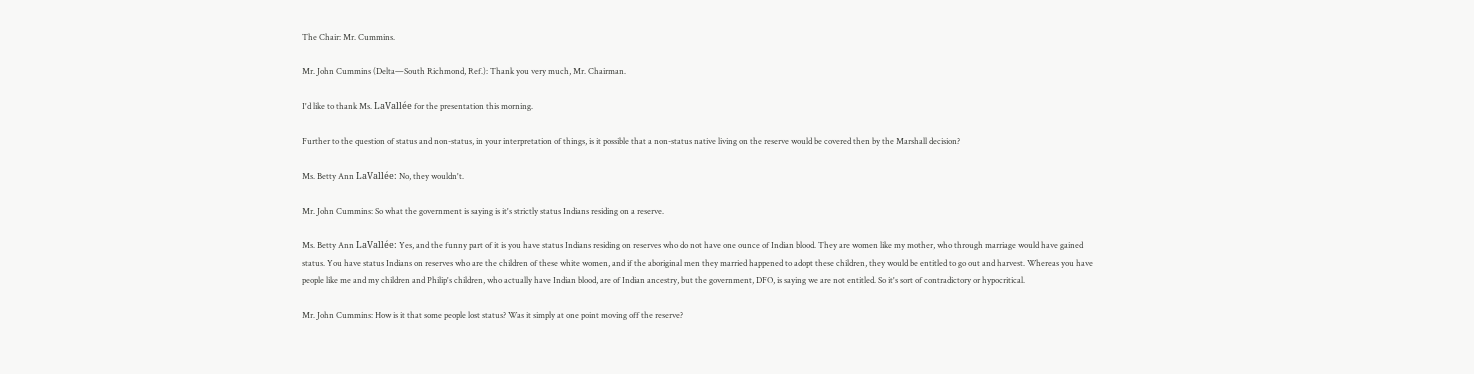The Chair: Mr. Cummins.

Mr. John Cummins (Delta—South Richmond, Ref.): Thank you very much, Mr. Chairman.

I'd like to thank Ms. LaVallée for the presentation this morning.

Further to the question of status and non-status, in your interpretation of things, is it possible that a non-status native living on the reserve would be covered then by the Marshall decision?

Ms. Betty Ann LaVallée: No, they wouldn't.

Mr. John Cummins: So what the government is saying is it's strictly status Indians residing on a reserve.

Ms. Betty Ann LaVallée: Yes, and the funny part of it is you have status Indians residing on reserves who do not have one ounce of Indian blood. They are women like my mother, who through marriage would have gained status. You have status Indians on reserves who are the children of these white women, and if the aboriginal men they married happened to adopt these children, they would be entitled to go out and harvest. Whereas you have people like me and my children and Philip's children, who actually have Indian blood, are of Indian ancestry, but the government, DFO, is saying we are not entitled. So it's sort of contradictory or hypocritical.

Mr. John Cummins: How is it that some people lost status? Was it simply at one point moving off the reserve?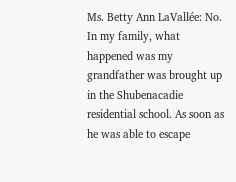Ms. Betty Ann LaVallée: No. In my family, what happened was my grandfather was brought up in the Shubenacadie residential school. As soon as he was able to escape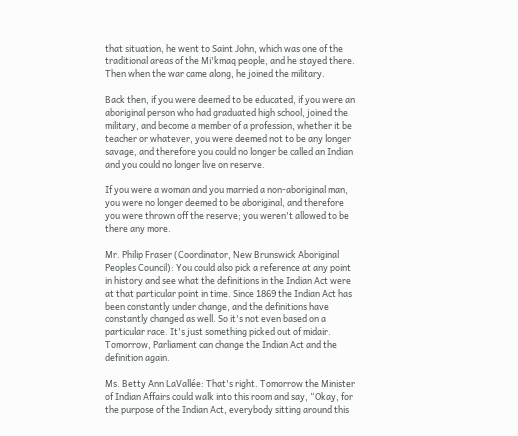that situation, he went to Saint John, which was one of the traditional areas of the Mi'kmaq people, and he stayed there. Then when the war came along, he joined the military.

Back then, if you were deemed to be educated, if you were an aboriginal person who had graduated high school, joined the military, and become a member of a profession, whether it be teacher or whatever, you were deemed not to be any longer savage, and therefore you could no longer be called an Indian and you could no longer live on reserve.

If you were a woman and you married a non-aboriginal man, you were no longer deemed to be aboriginal, and therefore you were thrown off the reserve; you weren't allowed to be there any more.

Mr. Philip Fraser (Coordinator, New Brunswick Aboriginal Peoples Council): You could also pick a reference at any point in history and see what the definitions in the Indian Act were at that particular point in time. Since 1869 the Indian Act has been constantly under change, and the definitions have constantly changed as well. So it's not even based on a particular race. It's just something picked out of midair. Tomorrow, Parliament can change the Indian Act and the definition again.

Ms. Betty Ann LaVallée: That's right. Tomorrow the Minister of Indian Affairs could walk into this room and say, “Okay, for the purpose of the Indian Act, everybody sitting around this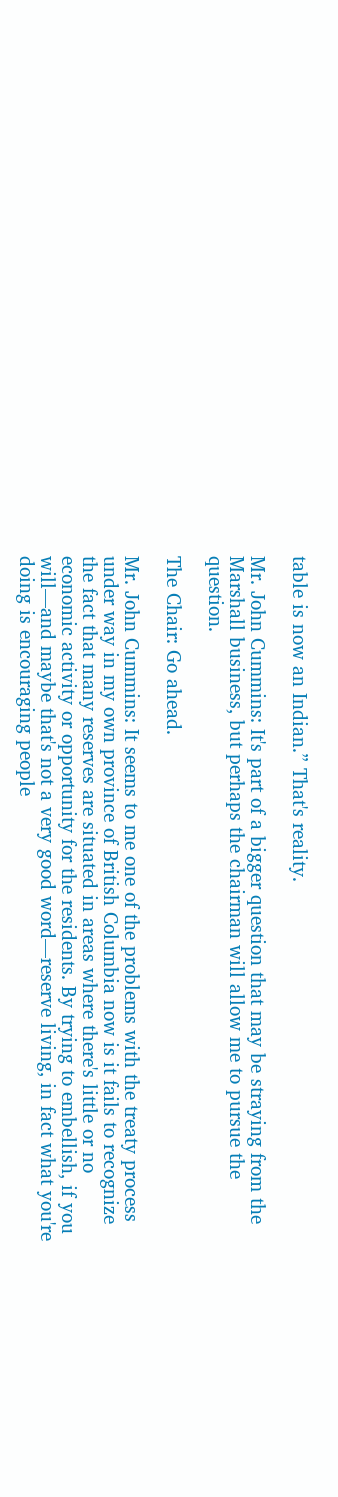table is now an Indian.” That's reality.

Mr. John Cummins: It's part of a bigger question that may be straying from the Marshall business, but perhaps the chairman will allow me to pursue the question.

The Chair: Go ahead.

Mr. John Cummins: It seems to me one of the problems with the treaty process under way in my own province of British Columbia now is it fails to recognize the fact that many reserves are situated in areas where there's little or no economic activity or opportunity for the residents. By trying to embellish, if you will—and maybe that's not a very good word—reserve living, in fact what you're doing is encouraging people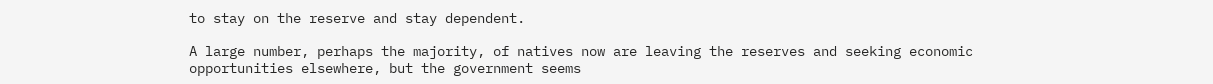to stay on the reserve and stay dependent.

A large number, perhaps the majority, of natives now are leaving the reserves and seeking economic opportunities elsewhere, but the government seems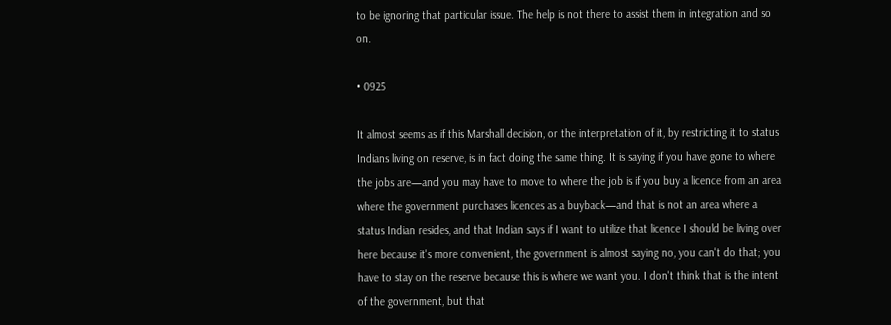to be ignoring that particular issue. The help is not there to assist them in integration and so on.

• 0925

It almost seems as if this Marshall decision, or the interpretation of it, by restricting it to status Indians living on reserve, is in fact doing the same thing. It is saying if you have gone to where the jobs are—and you may have to move to where the job is if you buy a licence from an area where the government purchases licences as a buyback—and that is not an area where a status Indian resides, and that Indian says if I want to utilize that licence I should be living over here because it's more convenient, the government is almost saying no, you can't do that; you have to stay on the reserve because this is where we want you. I don't think that is the intent of the government, but that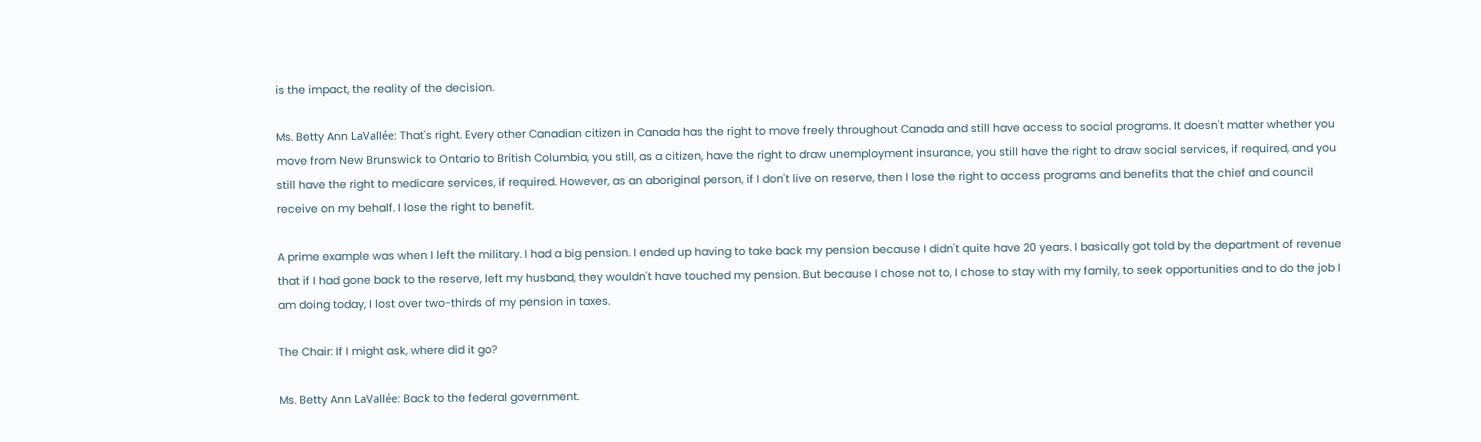is the impact, the reality of the decision.

Ms. Betty Ann LaVallée: That's right. Every other Canadian citizen in Canada has the right to move freely throughout Canada and still have access to social programs. It doesn't matter whether you move from New Brunswick to Ontario to British Columbia, you still, as a citizen, have the right to draw unemployment insurance, you still have the right to draw social services, if required, and you still have the right to medicare services, if required. However, as an aboriginal person, if I don't live on reserve, then I lose the right to access programs and benefits that the chief and council receive on my behalf. I lose the right to benefit.

A prime example was when I left the military. I had a big pension. I ended up having to take back my pension because I didn't quite have 20 years. I basically got told by the department of revenue that if I had gone back to the reserve, left my husband, they wouldn't have touched my pension. But because I chose not to, I chose to stay with my family, to seek opportunities and to do the job I am doing today, I lost over two-thirds of my pension in taxes.

The Chair: If I might ask, where did it go?

Ms. Betty Ann LaVallée: Back to the federal government.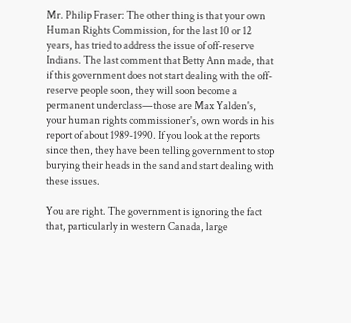Mr. Philip Fraser: The other thing is that your own Human Rights Commission, for the last 10 or 12 years, has tried to address the issue of off-reserve Indians. The last comment that Betty Ann made, that if this government does not start dealing with the off-reserve people soon, they will soon become a permanent underclass—those are Max Yalden's, your human rights commissioner's, own words in his report of about 1989-1990. If you look at the reports since then, they have been telling government to stop burying their heads in the sand and start dealing with these issues.

You are right. The government is ignoring the fact that, particularly in western Canada, large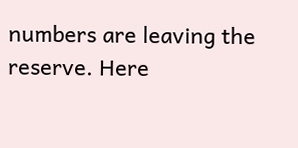numbers are leaving the reserve. Here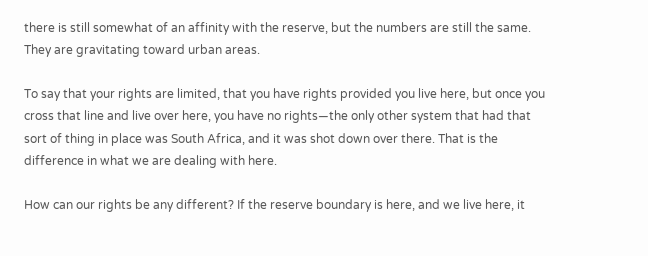there is still somewhat of an affinity with the reserve, but the numbers are still the same. They are gravitating toward urban areas.

To say that your rights are limited, that you have rights provided you live here, but once you cross that line and live over here, you have no rights—the only other system that had that sort of thing in place was South Africa, and it was shot down over there. That is the difference in what we are dealing with here.

How can our rights be any different? If the reserve boundary is here, and we live here, it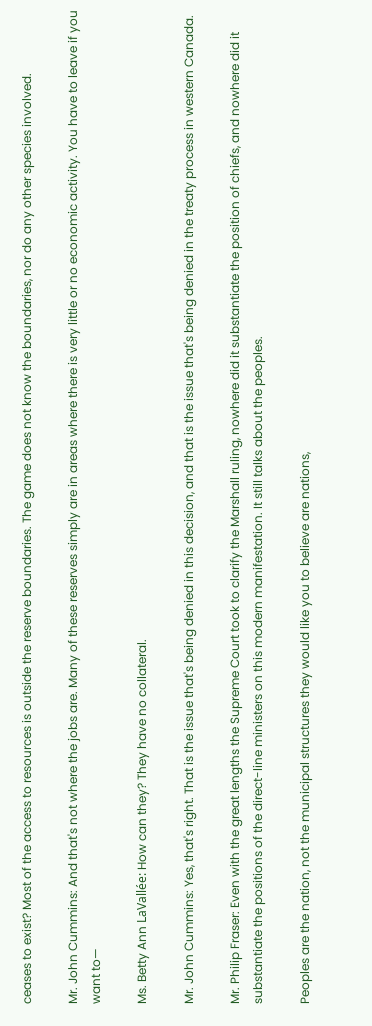ceases to exist? Most of the access to resources is outside the reserve boundaries. The game does not know the boundaries, nor do any other species involved.

Mr. John Cummins: And that's not where the jobs are. Many of these reserves simply are in areas where there is very little or no economic activity. You have to leave if you want to—

Ms. Betty Ann LaVallée: How can they? They have no collateral.

Mr. John Cummins: Yes, that's right. That is the issue that's being denied in this decision, and that is the issue that's being denied in the treaty process in western Canada.

Mr. Philip Fraser: Even with the great lengths the Supreme Court took to clarify the Marshall ruling, nowhere did it substantiate the position of chiefs, and nowhere did it substantiate the positions of the direct-line ministers on this modern manifestation. It still talks about the peoples.

Peoples are the nation, not the municipal structures they would like you to believe are nations,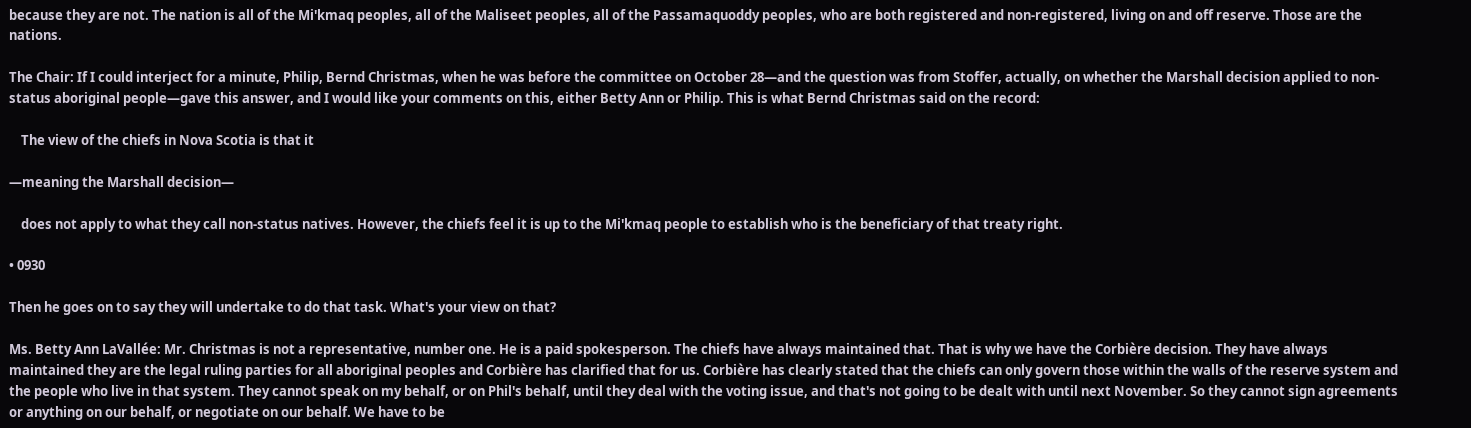because they are not. The nation is all of the Mi'kmaq peoples, all of the Maliseet peoples, all of the Passamaquoddy peoples, who are both registered and non-registered, living on and off reserve. Those are the nations.

The Chair: If I could interject for a minute, Philip, Bernd Christmas, when he was before the committee on October 28—and the question was from Stoffer, actually, on whether the Marshall decision applied to non-status aboriginal people—gave this answer, and I would like your comments on this, either Betty Ann or Philip. This is what Bernd Christmas said on the record:

    The view of the chiefs in Nova Scotia is that it

—meaning the Marshall decision—

    does not apply to what they call non-status natives. However, the chiefs feel it is up to the Mi'kmaq people to establish who is the beneficiary of that treaty right.

• 0930

Then he goes on to say they will undertake to do that task. What's your view on that?

Ms. Betty Ann LaVallée: Mr. Christmas is not a representative, number one. He is a paid spokesperson. The chiefs have always maintained that. That is why we have the Corbière decision. They have always maintained they are the legal ruling parties for all aboriginal peoples and Corbière has clarified that for us. Corbière has clearly stated that the chiefs can only govern those within the walls of the reserve system and the people who live in that system. They cannot speak on my behalf, or on Phil's behalf, until they deal with the voting issue, and that's not going to be dealt with until next November. So they cannot sign agreements or anything on our behalf, or negotiate on our behalf. We have to be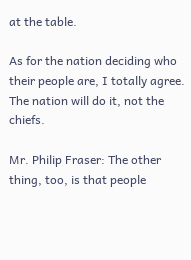at the table.

As for the nation deciding who their people are, I totally agree. The nation will do it, not the chiefs.

Mr. Philip Fraser: The other thing, too, is that people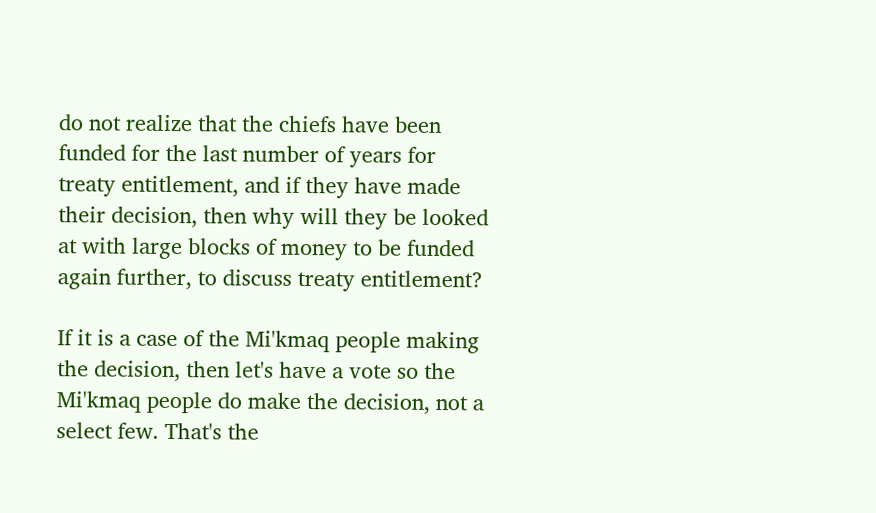do not realize that the chiefs have been funded for the last number of years for treaty entitlement, and if they have made their decision, then why will they be looked at with large blocks of money to be funded again further, to discuss treaty entitlement?

If it is a case of the Mi'kmaq people making the decision, then let's have a vote so the Mi'kmaq people do make the decision, not a select few. That's the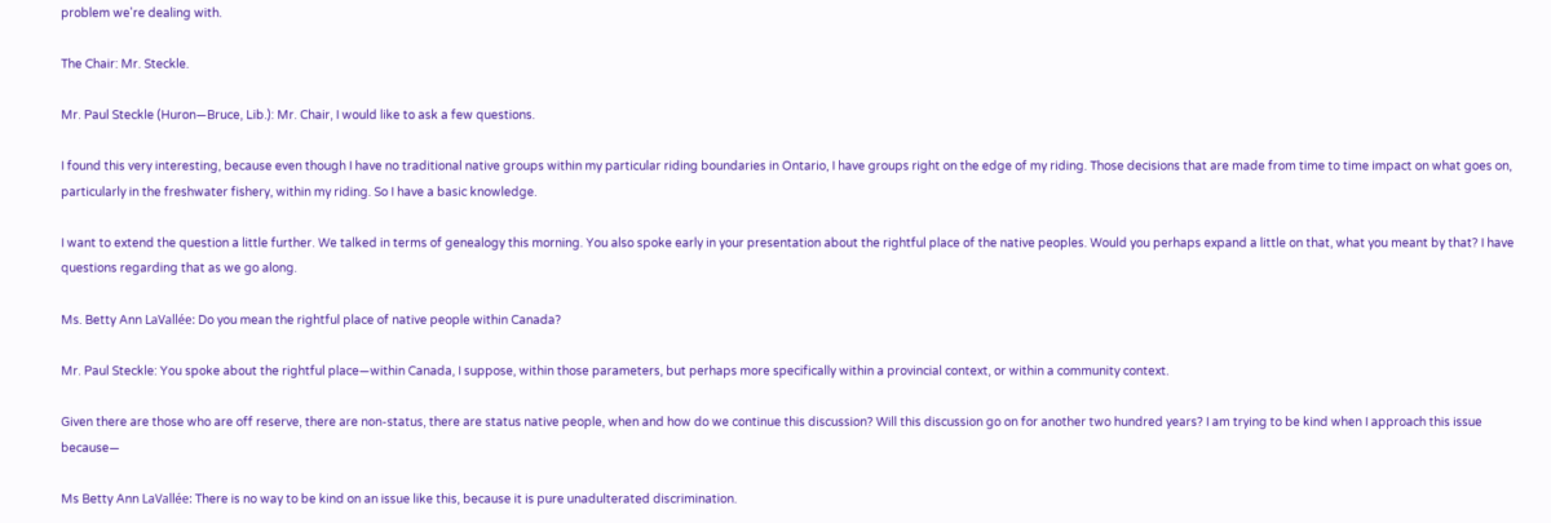problem we're dealing with.

The Chair: Mr. Steckle.

Mr. Paul Steckle (Huron—Bruce, Lib.): Mr. Chair, I would like to ask a few questions.

I found this very interesting, because even though I have no traditional native groups within my particular riding boundaries in Ontario, I have groups right on the edge of my riding. Those decisions that are made from time to time impact on what goes on, particularly in the freshwater fishery, within my riding. So I have a basic knowledge.

I want to extend the question a little further. We talked in terms of genealogy this morning. You also spoke early in your presentation about the rightful place of the native peoples. Would you perhaps expand a little on that, what you meant by that? I have questions regarding that as we go along.

Ms. Betty Ann LaVallée: Do you mean the rightful place of native people within Canada?

Mr. Paul Steckle: You spoke about the rightful place—within Canada, I suppose, within those parameters, but perhaps more specifically within a provincial context, or within a community context.

Given there are those who are off reserve, there are non-status, there are status native people, when and how do we continue this discussion? Will this discussion go on for another two hundred years? I am trying to be kind when I approach this issue because—

Ms Betty Ann LaVallée: There is no way to be kind on an issue like this, because it is pure unadulterated discrimination.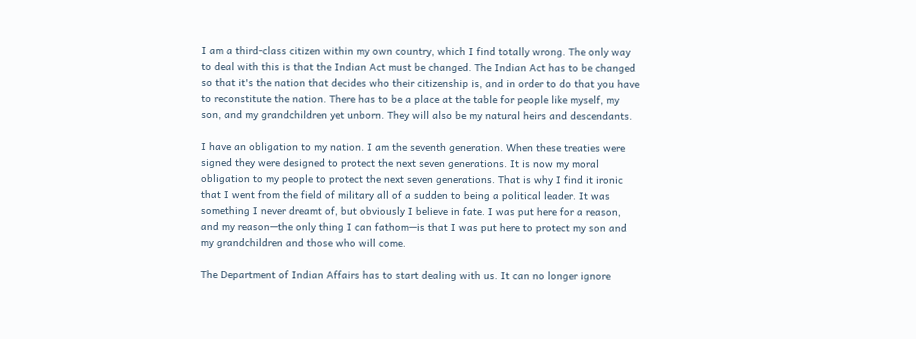I am a third-class citizen within my own country, which I find totally wrong. The only way to deal with this is that the Indian Act must be changed. The Indian Act has to be changed so that it's the nation that decides who their citizenship is, and in order to do that you have to reconstitute the nation. There has to be a place at the table for people like myself, my son, and my grandchildren yet unborn. They will also be my natural heirs and descendants.

I have an obligation to my nation. I am the seventh generation. When these treaties were signed they were designed to protect the next seven generations. It is now my moral obligation to my people to protect the next seven generations. That is why I find it ironic that I went from the field of military all of a sudden to being a political leader. It was something I never dreamt of, but obviously I believe in fate. I was put here for a reason, and my reason—the only thing I can fathom—is that I was put here to protect my son and my grandchildren and those who will come.

The Department of Indian Affairs has to start dealing with us. It can no longer ignore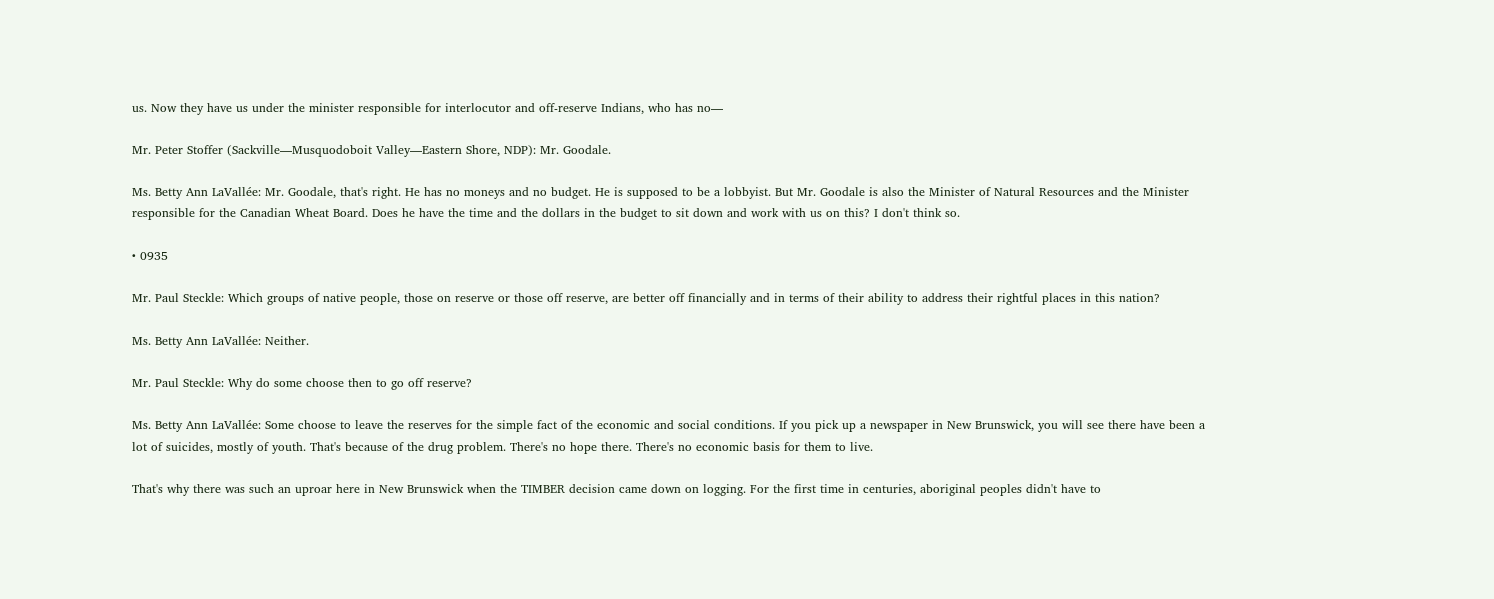us. Now they have us under the minister responsible for interlocutor and off-reserve Indians, who has no—

Mr. Peter Stoffer (Sackville—Musquodoboit Valley—Eastern Shore, NDP): Mr. Goodale.

Ms. Betty Ann LaVallée: Mr. Goodale, that's right. He has no moneys and no budget. He is supposed to be a lobbyist. But Mr. Goodale is also the Minister of Natural Resources and the Minister responsible for the Canadian Wheat Board. Does he have the time and the dollars in the budget to sit down and work with us on this? I don't think so.

• 0935

Mr. Paul Steckle: Which groups of native people, those on reserve or those off reserve, are better off financially and in terms of their ability to address their rightful places in this nation?

Ms. Betty Ann LaVallée: Neither.

Mr. Paul Steckle: Why do some choose then to go off reserve?

Ms. Betty Ann LaVallée: Some choose to leave the reserves for the simple fact of the economic and social conditions. If you pick up a newspaper in New Brunswick, you will see there have been a lot of suicides, mostly of youth. That's because of the drug problem. There's no hope there. There's no economic basis for them to live.

That's why there was such an uproar here in New Brunswick when the TIMBER decision came down on logging. For the first time in centuries, aboriginal peoples didn't have to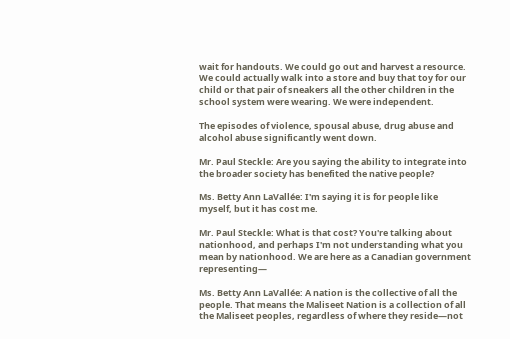wait for handouts. We could go out and harvest a resource. We could actually walk into a store and buy that toy for our child or that pair of sneakers all the other children in the school system were wearing. We were independent.

The episodes of violence, spousal abuse, drug abuse and alcohol abuse significantly went down.

Mr. Paul Steckle: Are you saying the ability to integrate into the broader society has benefited the native people?

Ms. Betty Ann LaVallée: I'm saying it is for people like myself, but it has cost me.

Mr. Paul Steckle: What is that cost? You're talking about nationhood, and perhaps I'm not understanding what you mean by nationhood. We are here as a Canadian government representing—

Ms. Betty Ann LaVallée: A nation is the collective of all the people. That means the Maliseet Nation is a collection of all the Maliseet peoples, regardless of where they reside—not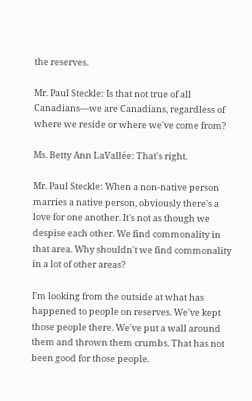the reserves.

Mr. Paul Steckle: Is that not true of all Canadians—we are Canadians, regardless of where we reside or where we've come from?

Ms. Betty Ann LaVallée: That's right.

Mr. Paul Steckle: When a non-native person marries a native person, obviously there's a love for one another. It's not as though we despise each other. We find commonality in that area. Why shouldn't we find commonality in a lot of other areas?

I'm looking from the outside at what has happened to people on reserves. We've kept those people there. We've put a wall around them and thrown them crumbs. That has not been good for those people.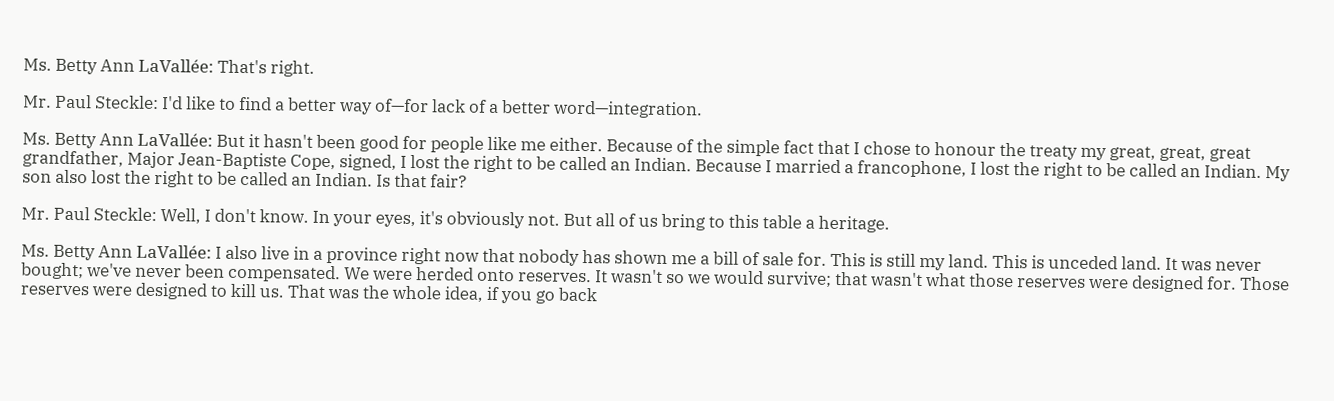Ms. Betty Ann LaVallée: That's right.

Mr. Paul Steckle: I'd like to find a better way of—for lack of a better word—integration.

Ms. Betty Ann LaVallée: But it hasn't been good for people like me either. Because of the simple fact that I chose to honour the treaty my great, great, great grandfather, Major Jean-Baptiste Cope, signed, I lost the right to be called an Indian. Because I married a francophone, I lost the right to be called an Indian. My son also lost the right to be called an Indian. Is that fair?

Mr. Paul Steckle: Well, I don't know. In your eyes, it's obviously not. But all of us bring to this table a heritage.

Ms. Betty Ann LaVallée: I also live in a province right now that nobody has shown me a bill of sale for. This is still my land. This is unceded land. It was never bought; we've never been compensated. We were herded onto reserves. It wasn't so we would survive; that wasn't what those reserves were designed for. Those reserves were designed to kill us. That was the whole idea, if you go back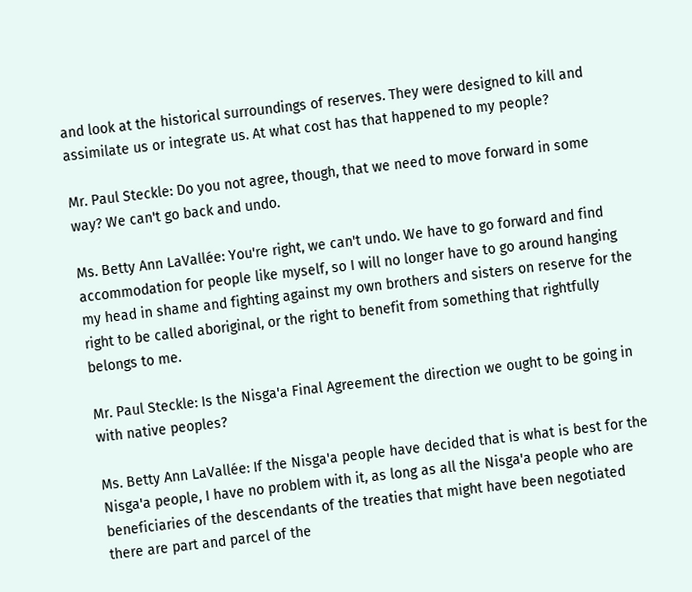and look at the historical surroundings of reserves. They were designed to kill and assimilate us or integrate us. At what cost has that happened to my people?

Mr. Paul Steckle: Do you not agree, though, that we need to move forward in some way? We can't go back and undo.

Ms. Betty Ann LaVallée: You're right, we can't undo. We have to go forward and find accommodation for people like myself, so I will no longer have to go around hanging my head in shame and fighting against my own brothers and sisters on reserve for the right to be called aboriginal, or the right to benefit from something that rightfully belongs to me.

Mr. Paul Steckle: Is the Nisga'a Final Agreement the direction we ought to be going in with native peoples?

Ms. Betty Ann LaVallée: If the Nisga'a people have decided that is what is best for the Nisga'a people, I have no problem with it, as long as all the Nisga'a people who are beneficiaries of the descendants of the treaties that might have been negotiated there are part and parcel of the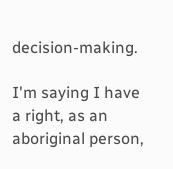decision-making.

I'm saying I have a right, as an aboriginal person,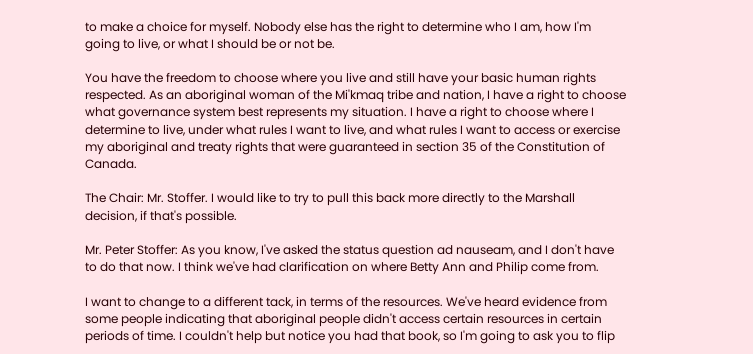to make a choice for myself. Nobody else has the right to determine who I am, how I'm going to live, or what I should be or not be.

You have the freedom to choose where you live and still have your basic human rights respected. As an aboriginal woman of the Mi'kmaq tribe and nation, I have a right to choose what governance system best represents my situation. I have a right to choose where I determine to live, under what rules I want to live, and what rules I want to access or exercise my aboriginal and treaty rights that were guaranteed in section 35 of the Constitution of Canada.

The Chair: Mr. Stoffer. I would like to try to pull this back more directly to the Marshall decision, if that's possible.

Mr. Peter Stoffer: As you know, I've asked the status question ad nauseam, and I don't have to do that now. I think we've had clarification on where Betty Ann and Philip come from.

I want to change to a different tack, in terms of the resources. We've heard evidence from some people indicating that aboriginal people didn't access certain resources in certain periods of time. I couldn't help but notice you had that book, so I'm going to ask you to flip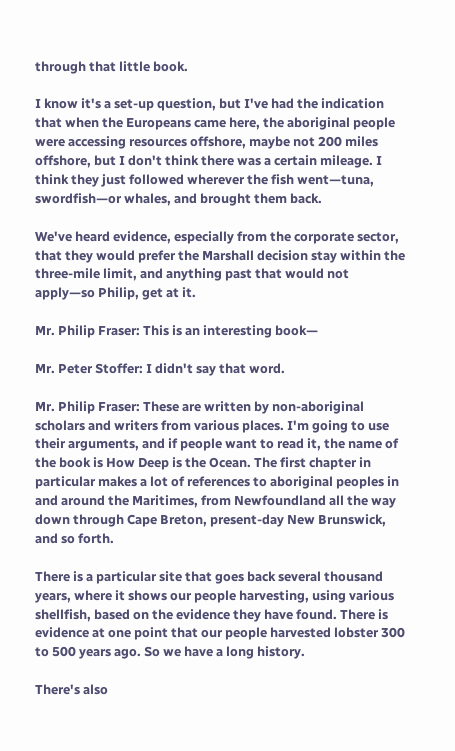through that little book.

I know it's a set-up question, but I've had the indication that when the Europeans came here, the aboriginal people were accessing resources offshore, maybe not 200 miles offshore, but I don't think there was a certain mileage. I think they just followed wherever the fish went—tuna, swordfish—or whales, and brought them back.

We've heard evidence, especially from the corporate sector, that they would prefer the Marshall decision stay within the three-mile limit, and anything past that would not apply—so Philip, get at it.

Mr. Philip Fraser: This is an interesting book—

Mr. Peter Stoffer: I didn't say that word.

Mr. Philip Fraser: These are written by non-aboriginal scholars and writers from various places. I'm going to use their arguments, and if people want to read it, the name of the book is How Deep is the Ocean. The first chapter in particular makes a lot of references to aboriginal peoples in and around the Maritimes, from Newfoundland all the way down through Cape Breton, present-day New Brunswick, and so forth.

There is a particular site that goes back several thousand years, where it shows our people harvesting, using various shellfish, based on the evidence they have found. There is evidence at one point that our people harvested lobster 300 to 500 years ago. So we have a long history.

There's also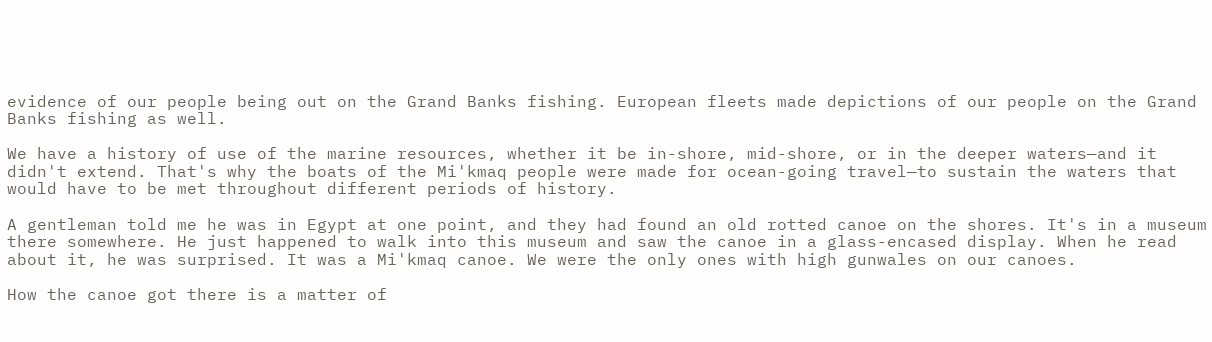evidence of our people being out on the Grand Banks fishing. European fleets made depictions of our people on the Grand Banks fishing as well.

We have a history of use of the marine resources, whether it be in-shore, mid-shore, or in the deeper waters—and it didn't extend. That's why the boats of the Mi'kmaq people were made for ocean-going travel—to sustain the waters that would have to be met throughout different periods of history.

A gentleman told me he was in Egypt at one point, and they had found an old rotted canoe on the shores. It's in a museum there somewhere. He just happened to walk into this museum and saw the canoe in a glass-encased display. When he read about it, he was surprised. It was a Mi'kmaq canoe. We were the only ones with high gunwales on our canoes.

How the canoe got there is a matter of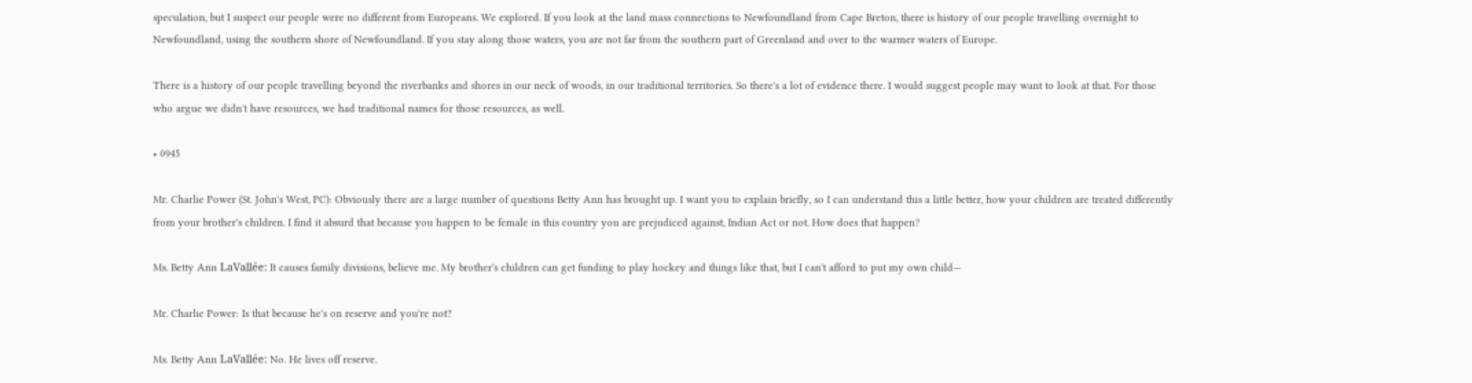speculation, but I suspect our people were no different from Europeans. We explored. If you look at the land mass connections to Newfoundland from Cape Breton, there is history of our people travelling overnight to Newfoundland, using the southern shore of Newfoundland. If you stay along those waters, you are not far from the southern part of Greenland and over to the warmer waters of Europe.

There is a history of our people travelling beyond the riverbanks and shores in our neck of woods, in our traditional territories. So there's a lot of evidence there. I would suggest people may want to look at that. For those who argue we didn't have resources, we had traditional names for those resources, as well.

• 0945

Mr. Charlie Power (St. John's West, PC): Obviously there are a large number of questions Betty Ann has brought up. I want you to explain briefly, so I can understand this a little better, how your children are treated differently from your brother's children. I find it absurd that because you happen to be female in this country you are prejudiced against, Indian Act or not. How does that happen?

Ms. Betty Ann LaVallée: It causes family divisions, believe me. My brother's children can get funding to play hockey and things like that, but I can't afford to put my own child—

Mr. Charlie Power: Is that because he's on reserve and you're not?

Ms. Betty Ann LaVallée: No. He lives off reserve.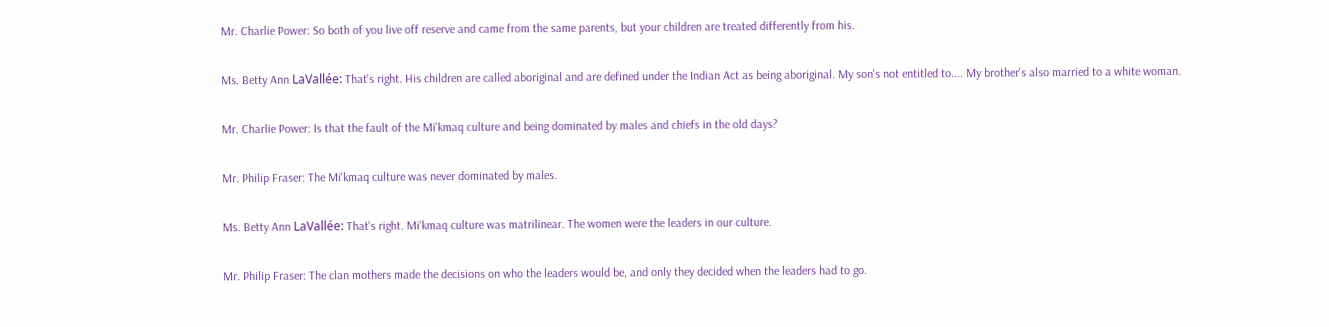Mr. Charlie Power: So both of you live off reserve and came from the same parents, but your children are treated differently from his.

Ms. Betty Ann LaVallée: That's right. His children are called aboriginal and are defined under the Indian Act as being aboriginal. My son's not entitled to.... My brother's also married to a white woman.

Mr. Charlie Power: Is that the fault of the Mi'kmaq culture and being dominated by males and chiefs in the old days?

Mr. Philip Fraser: The Mi'kmaq culture was never dominated by males.

Ms. Betty Ann LaVallée: That's right. Mi'kmaq culture was matrilinear. The women were the leaders in our culture.

Mr. Philip Fraser: The clan mothers made the decisions on who the leaders would be, and only they decided when the leaders had to go.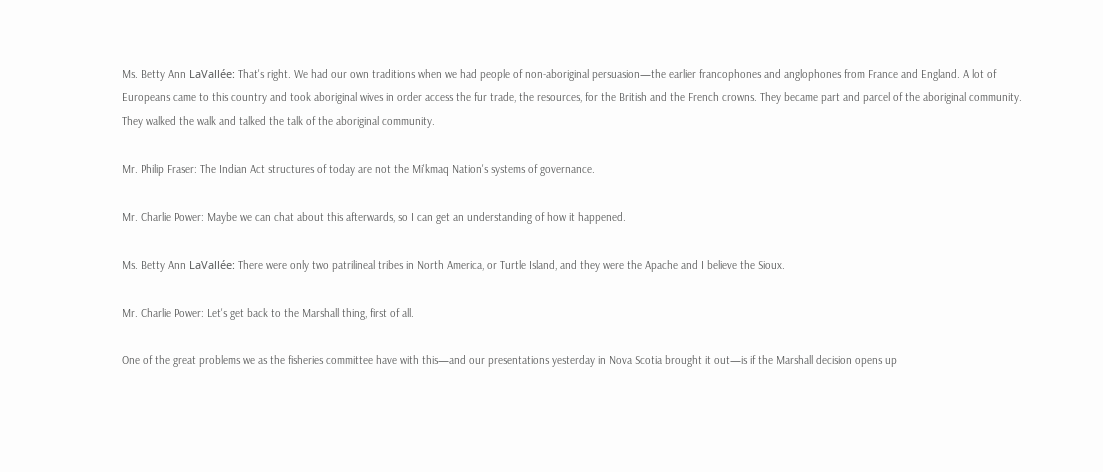Ms. Betty Ann LaVallée: That's right. We had our own traditions when we had people of non-aboriginal persuasion—the earlier francophones and anglophones from France and England. A lot of Europeans came to this country and took aboriginal wives in order access the fur trade, the resources, for the British and the French crowns. They became part and parcel of the aboriginal community. They walked the walk and talked the talk of the aboriginal community.

Mr. Philip Fraser: The Indian Act structures of today are not the Mi'kmaq Nation's systems of governance.

Mr. Charlie Power: Maybe we can chat about this afterwards, so I can get an understanding of how it happened.

Ms. Betty Ann LaVallée: There were only two patrilineal tribes in North America, or Turtle Island, and they were the Apache and I believe the Sioux.

Mr. Charlie Power: Let's get back to the Marshall thing, first of all.

One of the great problems we as the fisheries committee have with this—and our presentations yesterday in Nova Scotia brought it out—is if the Marshall decision opens up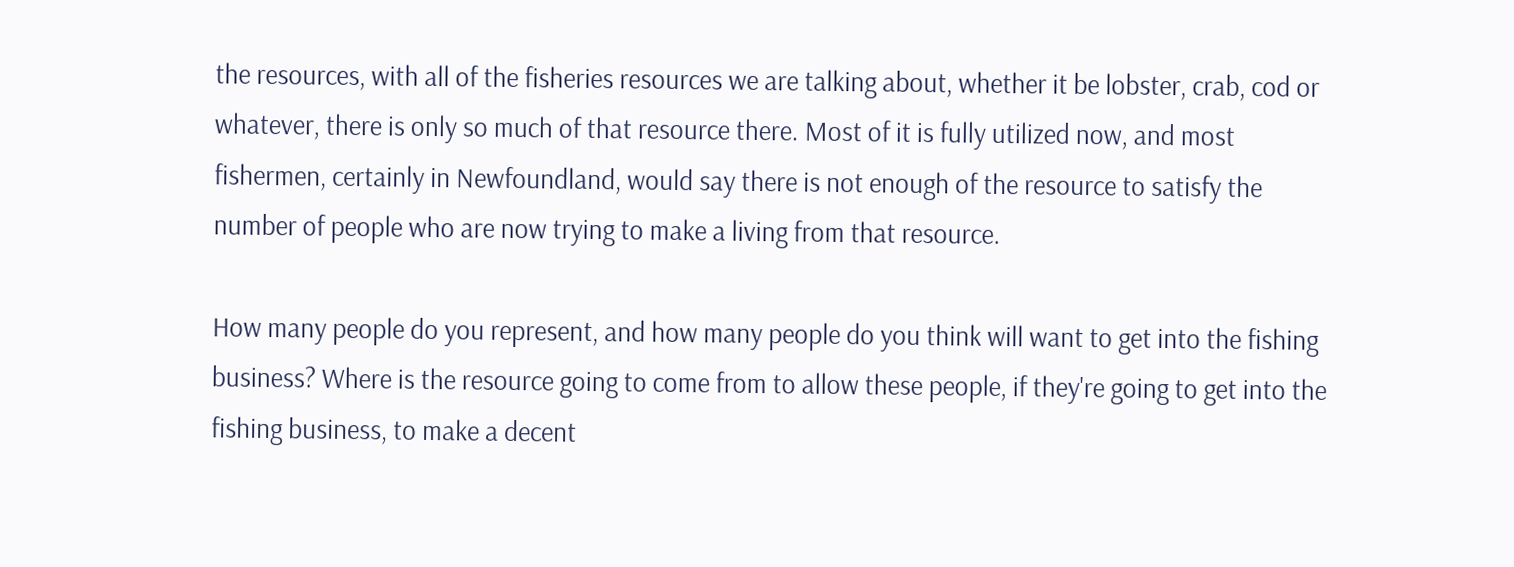the resources, with all of the fisheries resources we are talking about, whether it be lobster, crab, cod or whatever, there is only so much of that resource there. Most of it is fully utilized now, and most fishermen, certainly in Newfoundland, would say there is not enough of the resource to satisfy the number of people who are now trying to make a living from that resource.

How many people do you represent, and how many people do you think will want to get into the fishing business? Where is the resource going to come from to allow these people, if they're going to get into the fishing business, to make a decent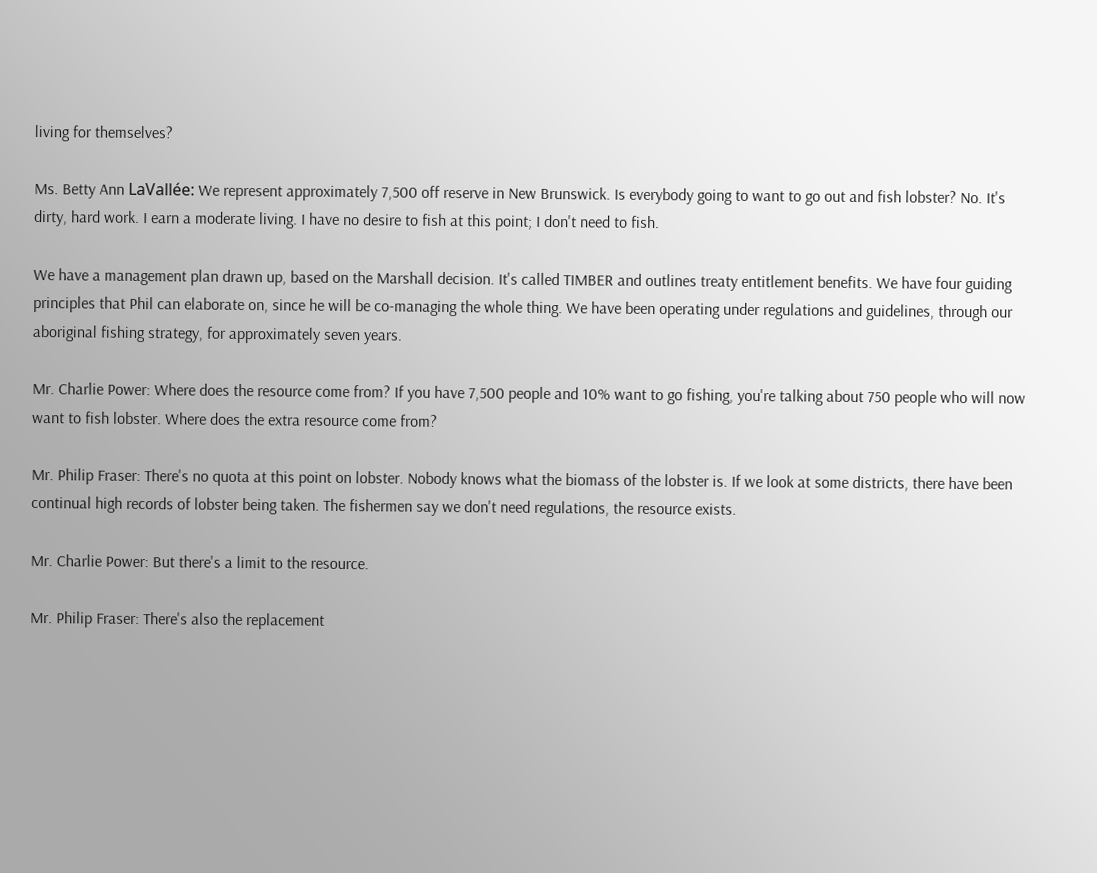living for themselves?

Ms. Betty Ann LaVallée: We represent approximately 7,500 off reserve in New Brunswick. Is everybody going to want to go out and fish lobster? No. It's dirty, hard work. I earn a moderate living. I have no desire to fish at this point; I don't need to fish.

We have a management plan drawn up, based on the Marshall decision. It's called TIMBER and outlines treaty entitlement benefits. We have four guiding principles that Phil can elaborate on, since he will be co-managing the whole thing. We have been operating under regulations and guidelines, through our aboriginal fishing strategy, for approximately seven years.

Mr. Charlie Power: Where does the resource come from? If you have 7,500 people and 10% want to go fishing, you're talking about 750 people who will now want to fish lobster. Where does the extra resource come from?

Mr. Philip Fraser: There's no quota at this point on lobster. Nobody knows what the biomass of the lobster is. If we look at some districts, there have been continual high records of lobster being taken. The fishermen say we don't need regulations, the resource exists.

Mr. Charlie Power: But there's a limit to the resource.

Mr. Philip Fraser: There's also the replacement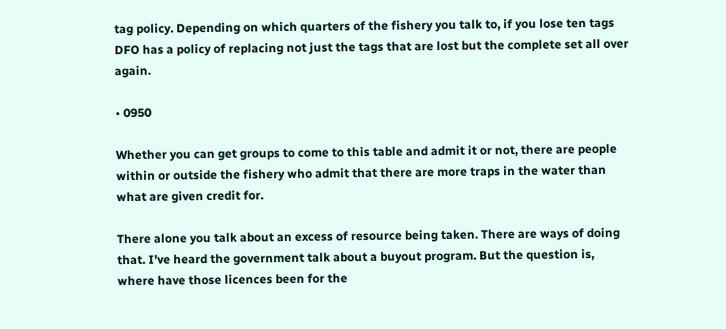tag policy. Depending on which quarters of the fishery you talk to, if you lose ten tags DFO has a policy of replacing not just the tags that are lost but the complete set all over again.

• 0950

Whether you can get groups to come to this table and admit it or not, there are people within or outside the fishery who admit that there are more traps in the water than what are given credit for.

There alone you talk about an excess of resource being taken. There are ways of doing that. I've heard the government talk about a buyout program. But the question is, where have those licences been for the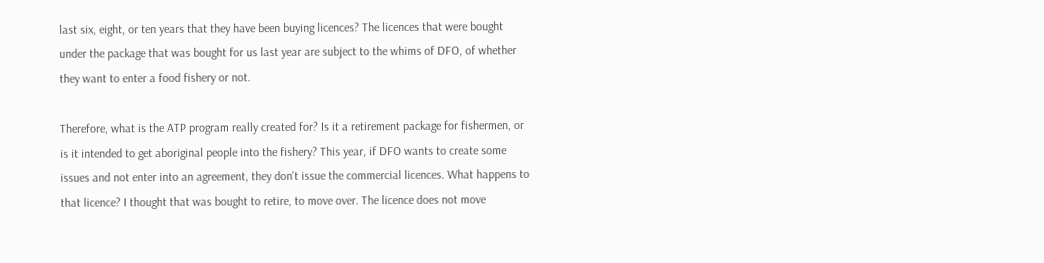last six, eight, or ten years that they have been buying licences? The licences that were bought under the package that was bought for us last year are subject to the whims of DFO, of whether they want to enter a food fishery or not.

Therefore, what is the ATP program really created for? Is it a retirement package for fishermen, or is it intended to get aboriginal people into the fishery? This year, if DFO wants to create some issues and not enter into an agreement, they don't issue the commercial licences. What happens to that licence? I thought that was bought to retire, to move over. The licence does not move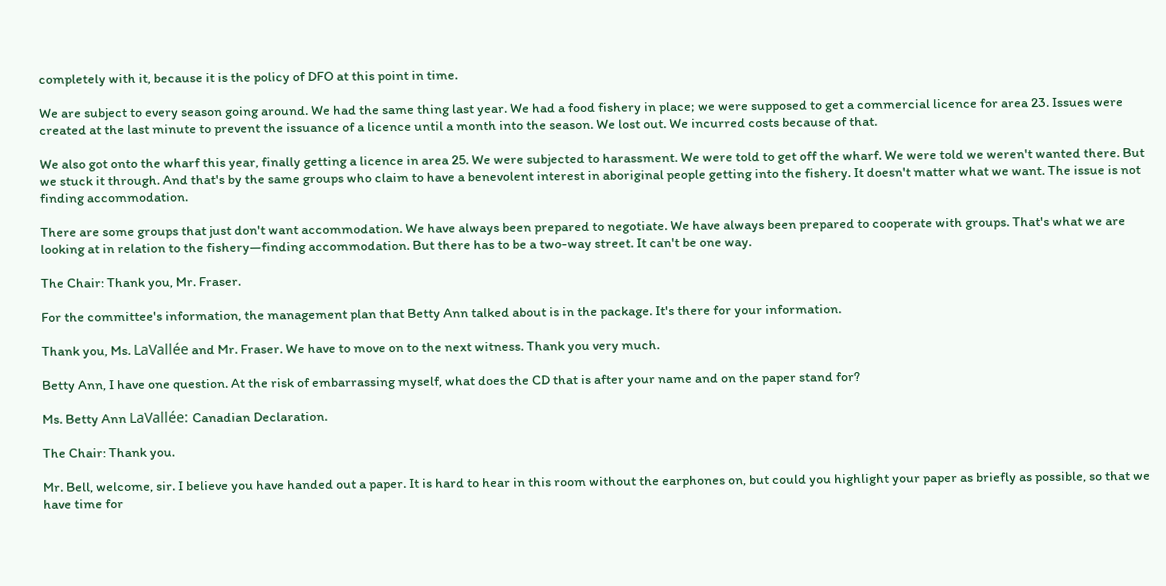completely with it, because it is the policy of DFO at this point in time.

We are subject to every season going around. We had the same thing last year. We had a food fishery in place; we were supposed to get a commercial licence for area 23. Issues were created at the last minute to prevent the issuance of a licence until a month into the season. We lost out. We incurred costs because of that.

We also got onto the wharf this year, finally getting a licence in area 25. We were subjected to harassment. We were told to get off the wharf. We were told we weren't wanted there. But we stuck it through. And that's by the same groups who claim to have a benevolent interest in aboriginal people getting into the fishery. It doesn't matter what we want. The issue is not finding accommodation.

There are some groups that just don't want accommodation. We have always been prepared to negotiate. We have always been prepared to cooperate with groups. That's what we are looking at in relation to the fishery—finding accommodation. But there has to be a two-way street. It can't be one way.

The Chair: Thank you, Mr. Fraser.

For the committee's information, the management plan that Betty Ann talked about is in the package. It's there for your information.

Thank you, Ms. LaVallée and Mr. Fraser. We have to move on to the next witness. Thank you very much.

Betty Ann, I have one question. At the risk of embarrassing myself, what does the CD that is after your name and on the paper stand for?

Ms. Betty Ann LaVallée: Canadian Declaration.

The Chair: Thank you.

Mr. Bell, welcome, sir. I believe you have handed out a paper. It is hard to hear in this room without the earphones on, but could you highlight your paper as briefly as possible, so that we have time for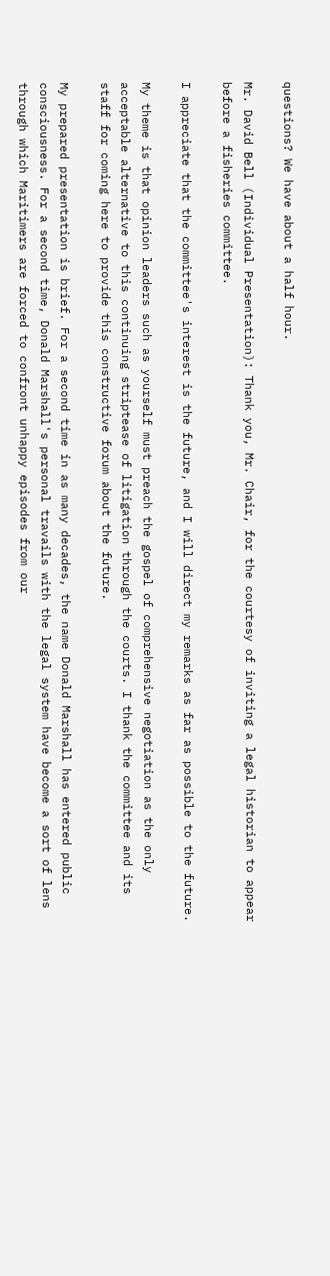questions? We have about a half hour.

Mr. David Bell (Individual Presentation): Thank you, Mr. Chair, for the courtesy of inviting a legal historian to appear before a fisheries committee.

I appreciate that the committee's interest is the future, and I will direct my remarks as far as possible to the future.

My theme is that opinion leaders such as yourself must preach the gospel of comprehensive negotiation as the only acceptable alternative to this continuing striptease of litigation through the courts. I thank the committee and its staff for coming here to provide this constructive forum about the future.

My prepared presentation is brief. For a second time in as many decades, the name Donald Marshall has entered public consciousness. For a second time, Donald Marshall's personal travails with the legal system have become a sort of lens through which Maritimers are forced to confront unhappy episodes from our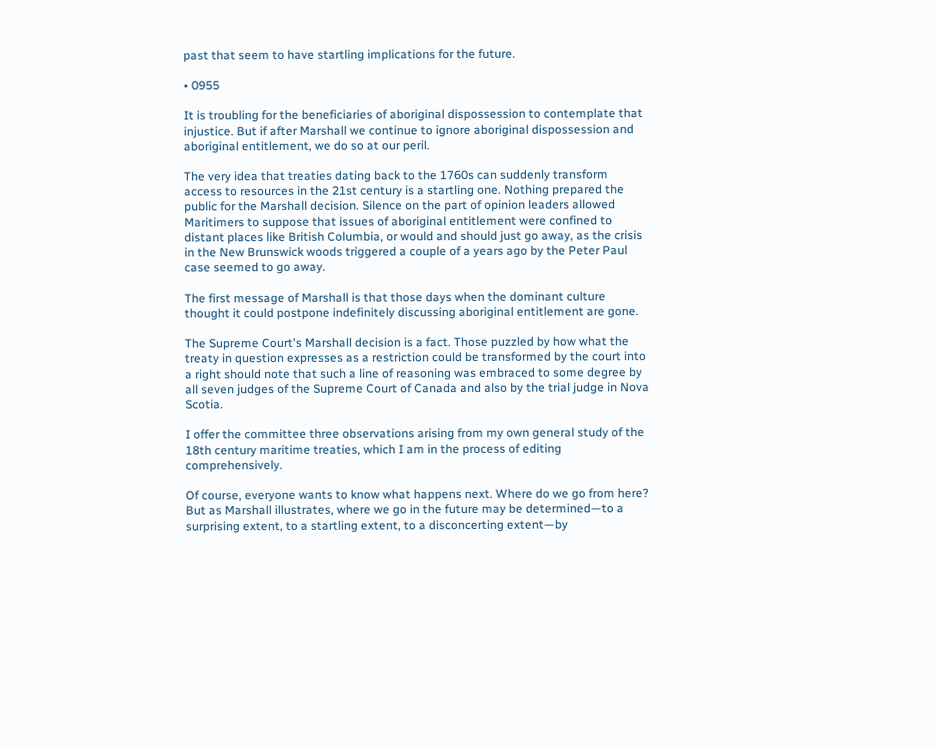past that seem to have startling implications for the future.

• 0955

It is troubling for the beneficiaries of aboriginal dispossession to contemplate that injustice. But if after Marshall we continue to ignore aboriginal dispossession and aboriginal entitlement, we do so at our peril.

The very idea that treaties dating back to the 1760s can suddenly transform access to resources in the 21st century is a startling one. Nothing prepared the public for the Marshall decision. Silence on the part of opinion leaders allowed Maritimers to suppose that issues of aboriginal entitlement were confined to distant places like British Columbia, or would and should just go away, as the crisis in the New Brunswick woods triggered a couple of a years ago by the Peter Paul case seemed to go away.

The first message of Marshall is that those days when the dominant culture thought it could postpone indefinitely discussing aboriginal entitlement are gone.

The Supreme Court's Marshall decision is a fact. Those puzzled by how what the treaty in question expresses as a restriction could be transformed by the court into a right should note that such a line of reasoning was embraced to some degree by all seven judges of the Supreme Court of Canada and also by the trial judge in Nova Scotia.

I offer the committee three observations arising from my own general study of the 18th century maritime treaties, which I am in the process of editing comprehensively.

Of course, everyone wants to know what happens next. Where do we go from here? But as Marshall illustrates, where we go in the future may be determined—to a surprising extent, to a startling extent, to a disconcerting extent—by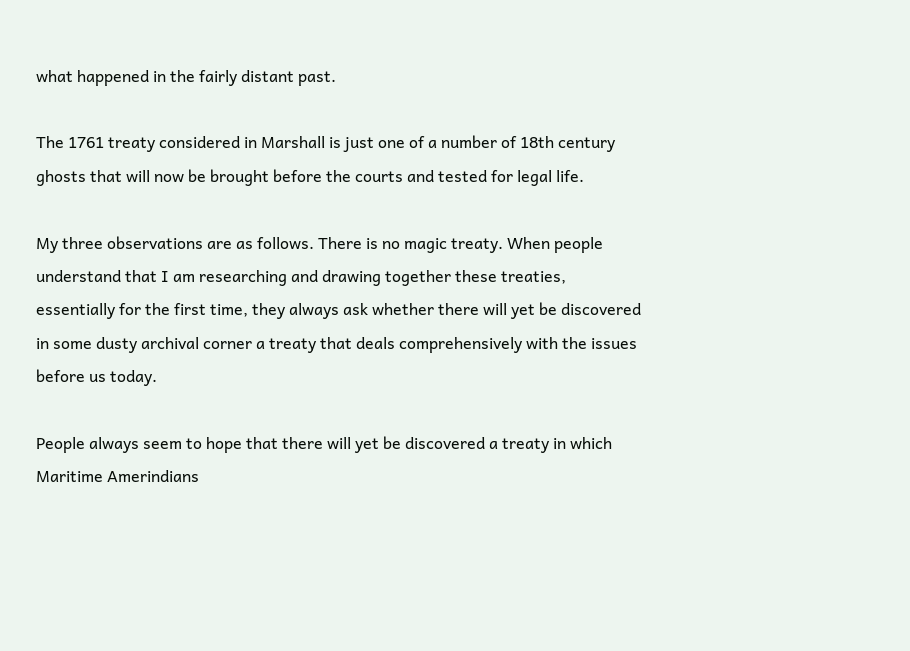what happened in the fairly distant past.

The 1761 treaty considered in Marshall is just one of a number of 18th century ghosts that will now be brought before the courts and tested for legal life.

My three observations are as follows. There is no magic treaty. When people understand that I am researching and drawing together these treaties, essentially for the first time, they always ask whether there will yet be discovered in some dusty archival corner a treaty that deals comprehensively with the issues before us today.

People always seem to hope that there will yet be discovered a treaty in which Maritime Amerindians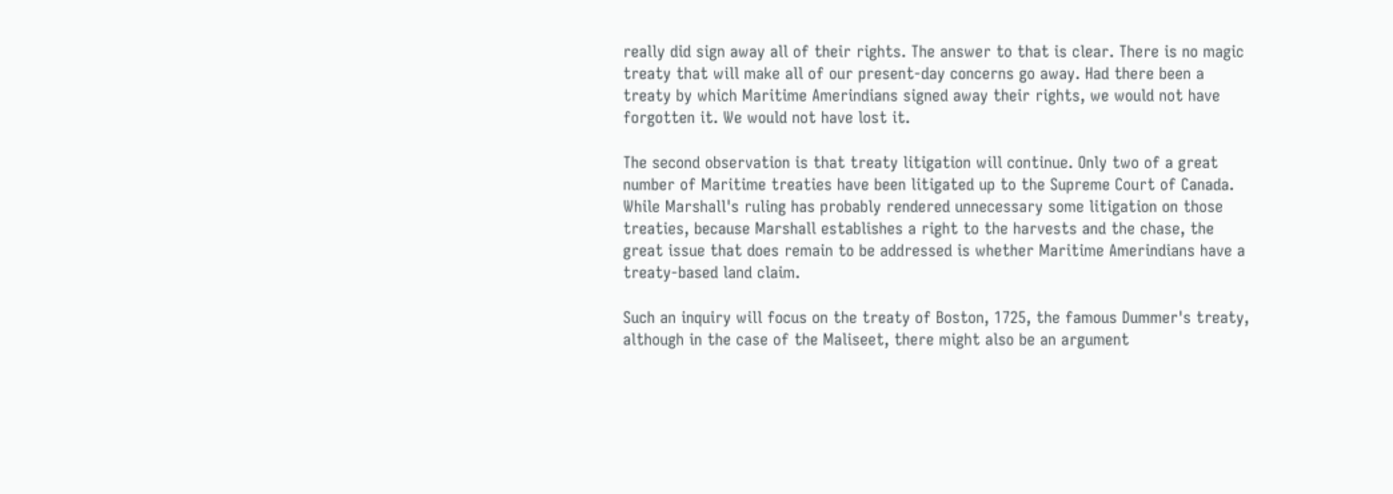really did sign away all of their rights. The answer to that is clear. There is no magic treaty that will make all of our present-day concerns go away. Had there been a treaty by which Maritime Amerindians signed away their rights, we would not have forgotten it. We would not have lost it.

The second observation is that treaty litigation will continue. Only two of a great number of Maritime treaties have been litigated up to the Supreme Court of Canada. While Marshall's ruling has probably rendered unnecessary some litigation on those treaties, because Marshall establishes a right to the harvests and the chase, the great issue that does remain to be addressed is whether Maritime Amerindians have a treaty-based land claim.

Such an inquiry will focus on the treaty of Boston, 1725, the famous Dummer's treaty, although in the case of the Maliseet, there might also be an argument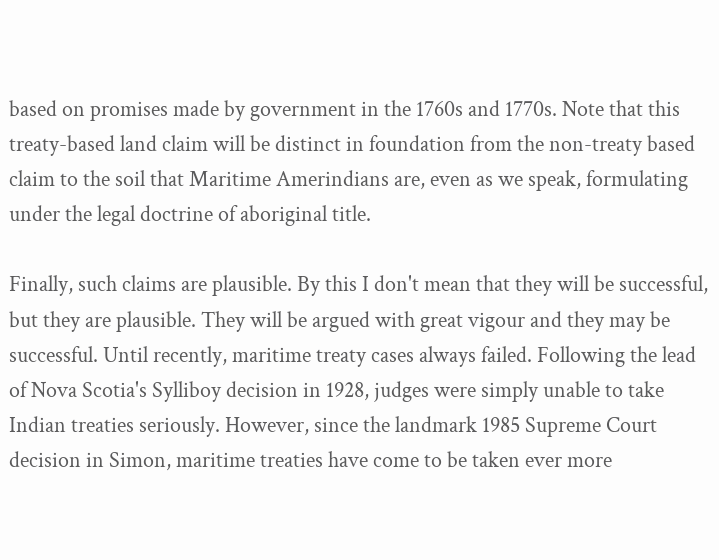based on promises made by government in the 1760s and 1770s. Note that this treaty-based land claim will be distinct in foundation from the non-treaty based claim to the soil that Maritime Amerindians are, even as we speak, formulating under the legal doctrine of aboriginal title.

Finally, such claims are plausible. By this I don't mean that they will be successful, but they are plausible. They will be argued with great vigour and they may be successful. Until recently, maritime treaty cases always failed. Following the lead of Nova Scotia's Sylliboy decision in 1928, judges were simply unable to take Indian treaties seriously. However, since the landmark 1985 Supreme Court decision in Simon, maritime treaties have come to be taken ever more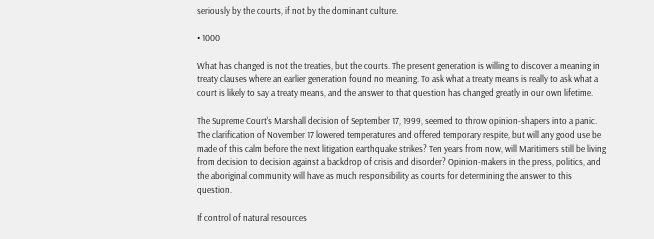seriously by the courts, if not by the dominant culture.

• 1000

What has changed is not the treaties, but the courts. The present generation is willing to discover a meaning in treaty clauses where an earlier generation found no meaning. To ask what a treaty means is really to ask what a court is likely to say a treaty means, and the answer to that question has changed greatly in our own lifetime.

The Supreme Court's Marshall decision of September 17, 1999, seemed to throw opinion-shapers into a panic. The clarification of November 17 lowered temperatures and offered temporary respite, but will any good use be made of this calm before the next litigation earthquake strikes? Ten years from now, will Maritimers still be living from decision to decision against a backdrop of crisis and disorder? Opinion-makers in the press, politics, and the aboriginal community will have as much responsibility as courts for determining the answer to this question.

If control of natural resources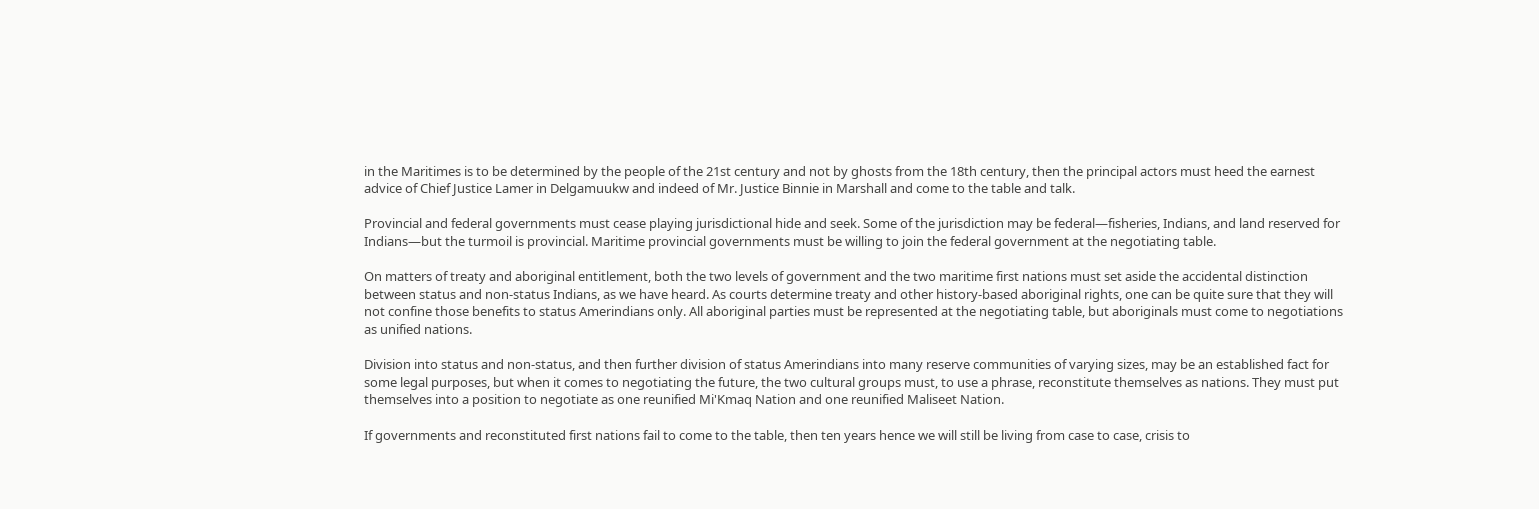in the Maritimes is to be determined by the people of the 21st century and not by ghosts from the 18th century, then the principal actors must heed the earnest advice of Chief Justice Lamer in Delgamuukw and indeed of Mr. Justice Binnie in Marshall and come to the table and talk.

Provincial and federal governments must cease playing jurisdictional hide and seek. Some of the jurisdiction may be federal—fisheries, Indians, and land reserved for Indians—but the turmoil is provincial. Maritime provincial governments must be willing to join the federal government at the negotiating table.

On matters of treaty and aboriginal entitlement, both the two levels of government and the two maritime first nations must set aside the accidental distinction between status and non-status Indians, as we have heard. As courts determine treaty and other history-based aboriginal rights, one can be quite sure that they will not confine those benefits to status Amerindians only. All aboriginal parties must be represented at the negotiating table, but aboriginals must come to negotiations as unified nations.

Division into status and non-status, and then further division of status Amerindians into many reserve communities of varying sizes, may be an established fact for some legal purposes, but when it comes to negotiating the future, the two cultural groups must, to use a phrase, reconstitute themselves as nations. They must put themselves into a position to negotiate as one reunified Mi'Kmaq Nation and one reunified Maliseet Nation.

If governments and reconstituted first nations fail to come to the table, then ten years hence we will still be living from case to case, crisis to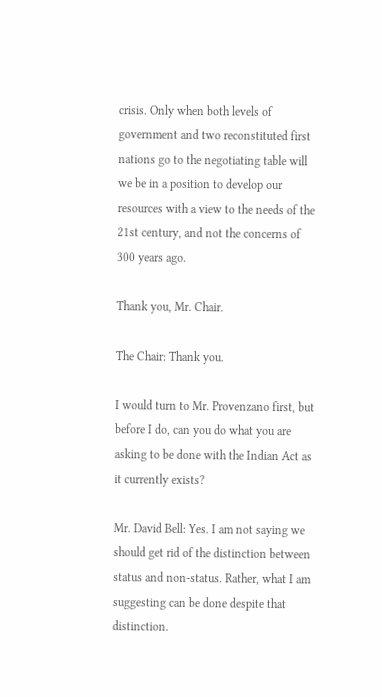crisis. Only when both levels of government and two reconstituted first nations go to the negotiating table will we be in a position to develop our resources with a view to the needs of the 21st century, and not the concerns of 300 years ago.

Thank you, Mr. Chair.

The Chair: Thank you.

I would turn to Mr. Provenzano first, but before I do, can you do what you are asking to be done with the Indian Act as it currently exists?

Mr. David Bell: Yes. I am not saying we should get rid of the distinction between status and non-status. Rather, what I am suggesting can be done despite that distinction.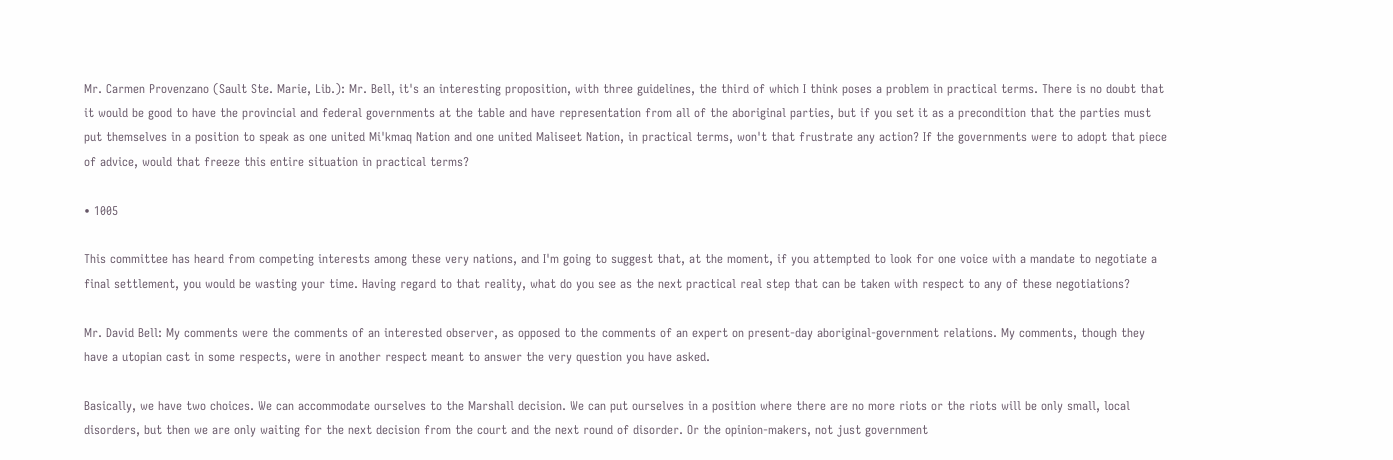Mr. Carmen Provenzano (Sault Ste. Marie, Lib.): Mr. Bell, it's an interesting proposition, with three guidelines, the third of which I think poses a problem in practical terms. There is no doubt that it would be good to have the provincial and federal governments at the table and have representation from all of the aboriginal parties, but if you set it as a precondition that the parties must put themselves in a position to speak as one united Mi'kmaq Nation and one united Maliseet Nation, in practical terms, won't that frustrate any action? If the governments were to adopt that piece of advice, would that freeze this entire situation in practical terms?

• 1005

This committee has heard from competing interests among these very nations, and I'm going to suggest that, at the moment, if you attempted to look for one voice with a mandate to negotiate a final settlement, you would be wasting your time. Having regard to that reality, what do you see as the next practical real step that can be taken with respect to any of these negotiations?

Mr. David Bell: My comments were the comments of an interested observer, as opposed to the comments of an expert on present-day aboriginal-government relations. My comments, though they have a utopian cast in some respects, were in another respect meant to answer the very question you have asked.

Basically, we have two choices. We can accommodate ourselves to the Marshall decision. We can put ourselves in a position where there are no more riots or the riots will be only small, local disorders, but then we are only waiting for the next decision from the court and the next round of disorder. Or the opinion-makers, not just government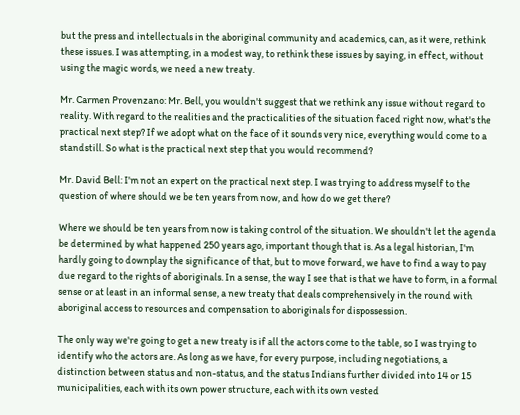but the press and intellectuals in the aboriginal community and academics, can, as it were, rethink these issues. I was attempting, in a modest way, to rethink these issues by saying, in effect, without using the magic words, we need a new treaty.

Mr. Carmen Provenzano: Mr. Bell, you wouldn't suggest that we rethink any issue without regard to reality. With regard to the realities and the practicalities of the situation faced right now, what's the practical next step? If we adopt what on the face of it sounds very nice, everything would come to a standstill. So what is the practical next step that you would recommend?

Mr. David Bell: I'm not an expert on the practical next step. I was trying to address myself to the question of where should we be ten years from now, and how do we get there?

Where we should be ten years from now is taking control of the situation. We shouldn't let the agenda be determined by what happened 250 years ago, important though that is. As a legal historian, I'm hardly going to downplay the significance of that, but to move forward, we have to find a way to pay due regard to the rights of aboriginals. In a sense, the way I see that is that we have to form, in a formal sense or at least in an informal sense, a new treaty that deals comprehensively in the round with aboriginal access to resources and compensation to aboriginals for dispossession.

The only way we're going to get a new treaty is if all the actors come to the table, so I was trying to identify who the actors are. As long as we have, for every purpose, including negotiations, a distinction between status and non-status, and the status Indians further divided into 14 or 15 municipalities, each with its own power structure, each with its own vested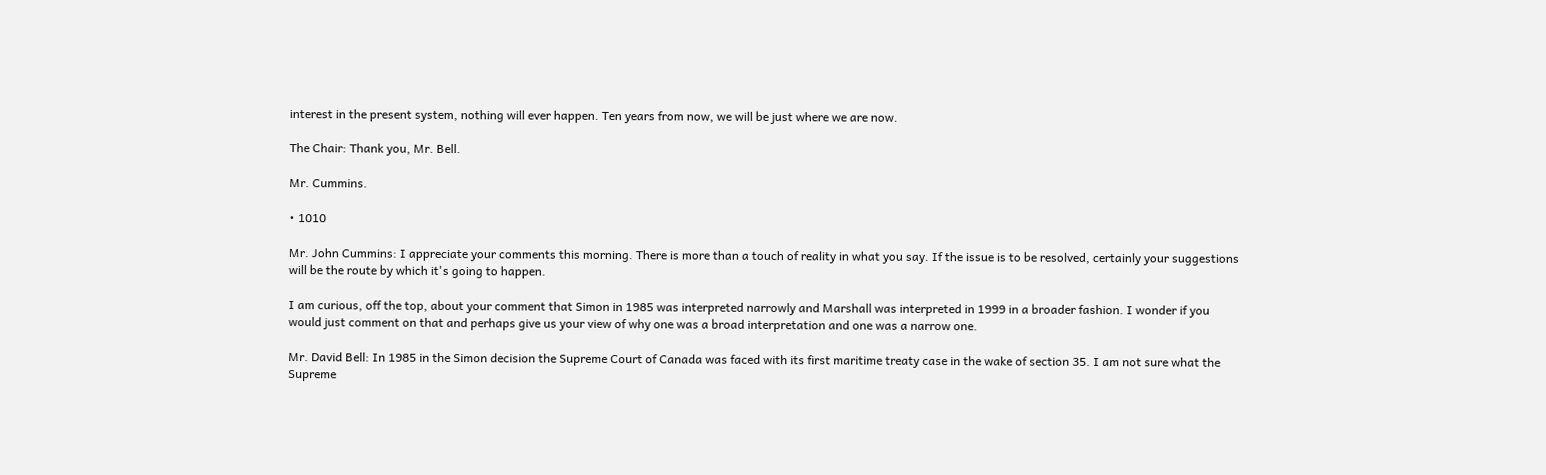interest in the present system, nothing will ever happen. Ten years from now, we will be just where we are now.

The Chair: Thank you, Mr. Bell.

Mr. Cummins.

• 1010

Mr. John Cummins: I appreciate your comments this morning. There is more than a touch of reality in what you say. If the issue is to be resolved, certainly your suggestions will be the route by which it's going to happen.

I am curious, off the top, about your comment that Simon in 1985 was interpreted narrowly and Marshall was interpreted in 1999 in a broader fashion. I wonder if you would just comment on that and perhaps give us your view of why one was a broad interpretation and one was a narrow one.

Mr. David Bell: In 1985 in the Simon decision the Supreme Court of Canada was faced with its first maritime treaty case in the wake of section 35. I am not sure what the Supreme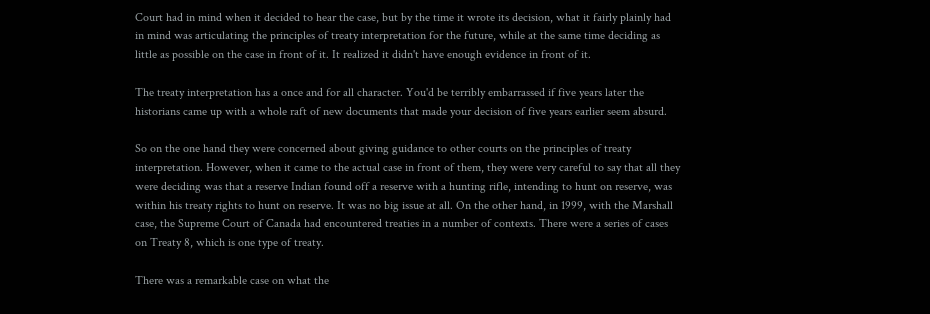Court had in mind when it decided to hear the case, but by the time it wrote its decision, what it fairly plainly had in mind was articulating the principles of treaty interpretation for the future, while at the same time deciding as little as possible on the case in front of it. It realized it didn't have enough evidence in front of it.

The treaty interpretation has a once and for all character. You'd be terribly embarrassed if five years later the historians came up with a whole raft of new documents that made your decision of five years earlier seem absurd.

So on the one hand they were concerned about giving guidance to other courts on the principles of treaty interpretation. However, when it came to the actual case in front of them, they were very careful to say that all they were deciding was that a reserve Indian found off a reserve with a hunting rifle, intending to hunt on reserve, was within his treaty rights to hunt on reserve. It was no big issue at all. On the other hand, in 1999, with the Marshall case, the Supreme Court of Canada had encountered treaties in a number of contexts. There were a series of cases on Treaty 8, which is one type of treaty.

There was a remarkable case on what the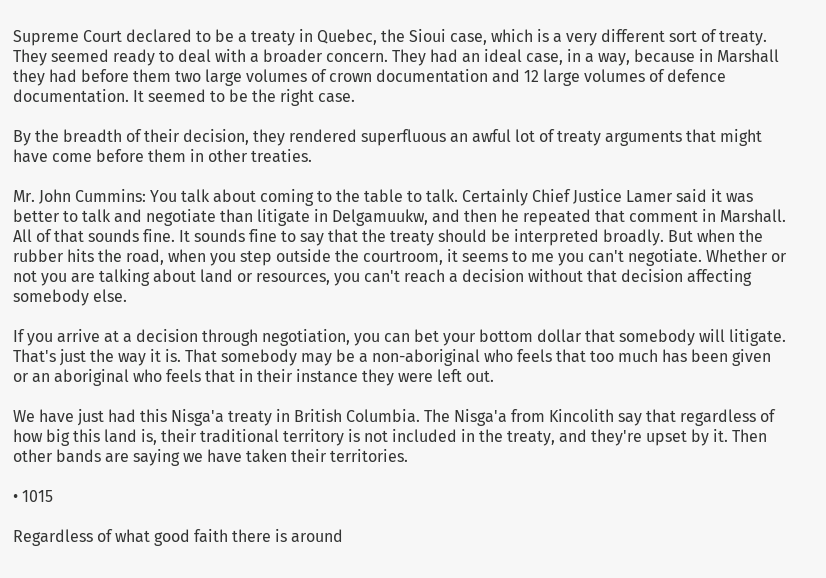Supreme Court declared to be a treaty in Quebec, the Sioui case, which is a very different sort of treaty. They seemed ready to deal with a broader concern. They had an ideal case, in a way, because in Marshall they had before them two large volumes of crown documentation and 12 large volumes of defence documentation. It seemed to be the right case.

By the breadth of their decision, they rendered superfluous an awful lot of treaty arguments that might have come before them in other treaties.

Mr. John Cummins: You talk about coming to the table to talk. Certainly Chief Justice Lamer said it was better to talk and negotiate than litigate in Delgamuukw, and then he repeated that comment in Marshall. All of that sounds fine. It sounds fine to say that the treaty should be interpreted broadly. But when the rubber hits the road, when you step outside the courtroom, it seems to me you can't negotiate. Whether or not you are talking about land or resources, you can't reach a decision without that decision affecting somebody else.

If you arrive at a decision through negotiation, you can bet your bottom dollar that somebody will litigate. That's just the way it is. That somebody may be a non-aboriginal who feels that too much has been given or an aboriginal who feels that in their instance they were left out.

We have just had this Nisga'a treaty in British Columbia. The Nisga'a from Kincolith say that regardless of how big this land is, their traditional territory is not included in the treaty, and they're upset by it. Then other bands are saying we have taken their territories.

• 1015

Regardless of what good faith there is around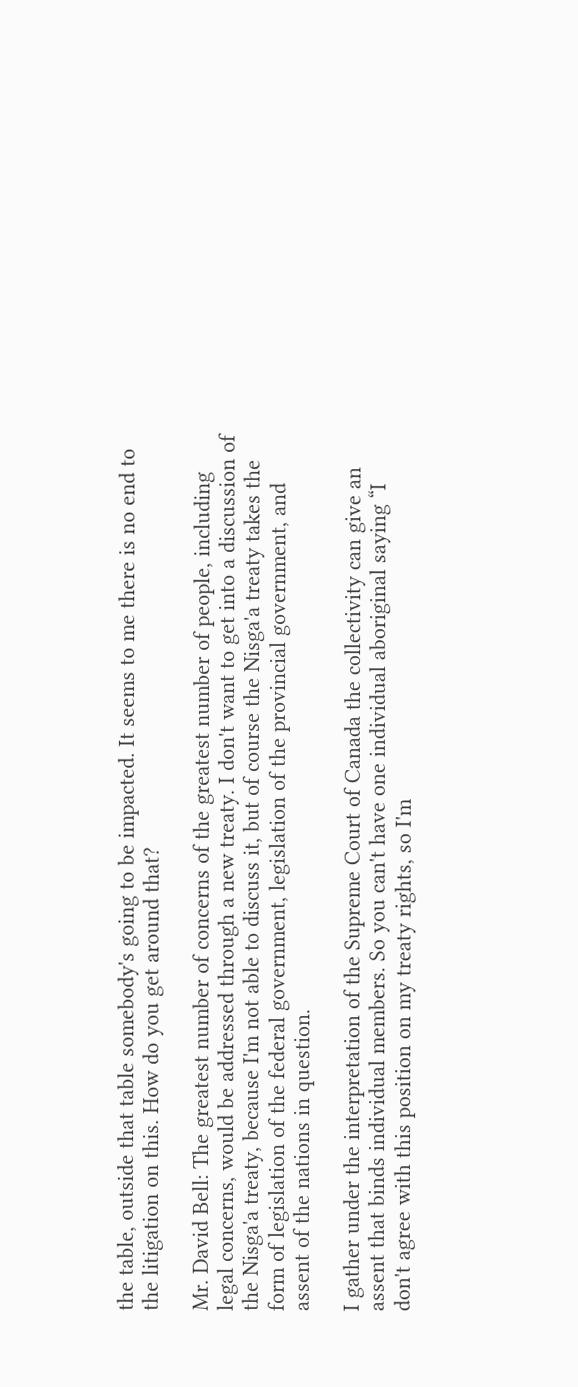the table, outside that table somebody's going to be impacted. It seems to me there is no end to the litigation on this. How do you get around that?

Mr. David Bell: The greatest number of concerns of the greatest number of people, including legal concerns, would be addressed through a new treaty. I don't want to get into a discussion of the Nisga'a treaty, because I'm not able to discuss it, but of course the Nisga'a treaty takes the form of legislation of the federal government, legislation of the provincial government, and assent of the nations in question.

I gather under the interpretation of the Supreme Court of Canada the collectivity can give an assent that binds individual members. So you can't have one individual aboriginal saying “I don't agree with this position on my treaty rights, so I'm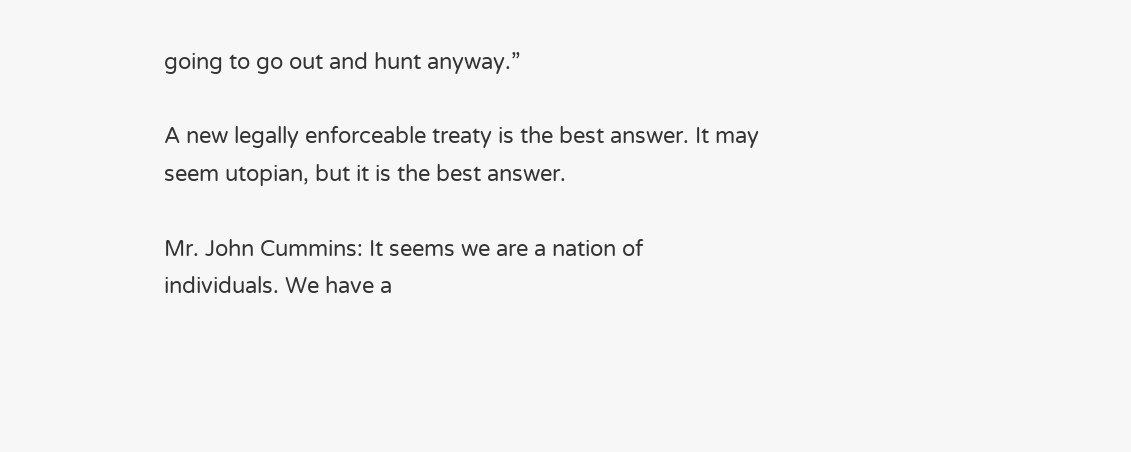going to go out and hunt anyway.”

A new legally enforceable treaty is the best answer. It may seem utopian, but it is the best answer.

Mr. John Cummins: It seems we are a nation of individuals. We have a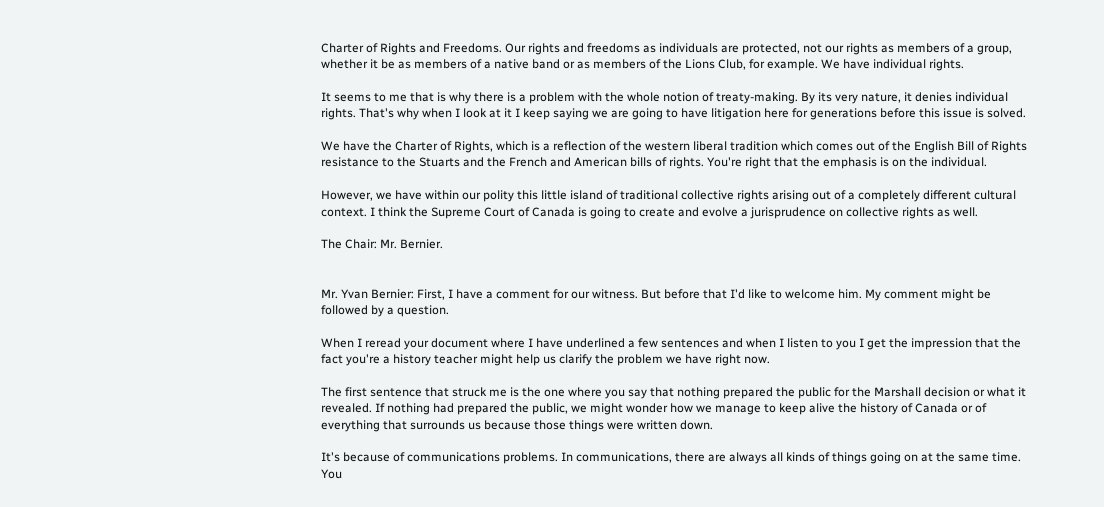Charter of Rights and Freedoms. Our rights and freedoms as individuals are protected, not our rights as members of a group, whether it be as members of a native band or as members of the Lions Club, for example. We have individual rights.

It seems to me that is why there is a problem with the whole notion of treaty-making. By its very nature, it denies individual rights. That's why when I look at it I keep saying we are going to have litigation here for generations before this issue is solved.

We have the Charter of Rights, which is a reflection of the western liberal tradition which comes out of the English Bill of Rights resistance to the Stuarts and the French and American bills of rights. You're right that the emphasis is on the individual.

However, we have within our polity this little island of traditional collective rights arising out of a completely different cultural context. I think the Supreme Court of Canada is going to create and evolve a jurisprudence on collective rights as well.

The Chair: Mr. Bernier.


Mr. Yvan Bernier: First, I have a comment for our witness. But before that I'd like to welcome him. My comment might be followed by a question.

When I reread your document where I have underlined a few sentences and when I listen to you I get the impression that the fact you're a history teacher might help us clarify the problem we have right now.

The first sentence that struck me is the one where you say that nothing prepared the public for the Marshall decision or what it revealed. If nothing had prepared the public, we might wonder how we manage to keep alive the history of Canada or of everything that surrounds us because those things were written down.

It's because of communications problems. In communications, there are always all kinds of things going on at the same time. You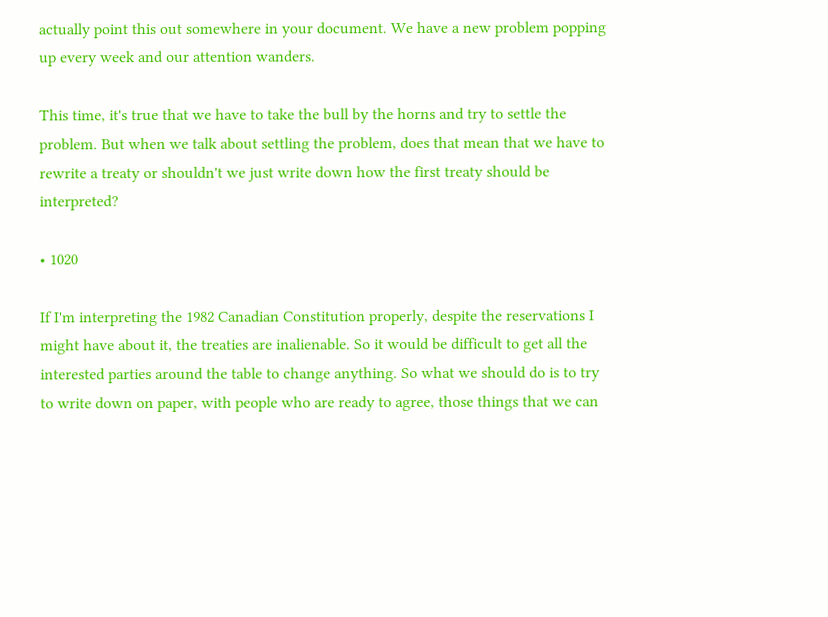actually point this out somewhere in your document. We have a new problem popping up every week and our attention wanders.

This time, it's true that we have to take the bull by the horns and try to settle the problem. But when we talk about settling the problem, does that mean that we have to rewrite a treaty or shouldn't we just write down how the first treaty should be interpreted?

• 1020

If I'm interpreting the 1982 Canadian Constitution properly, despite the reservations I might have about it, the treaties are inalienable. So it would be difficult to get all the interested parties around the table to change anything. So what we should do is to try to write down on paper, with people who are ready to agree, those things that we can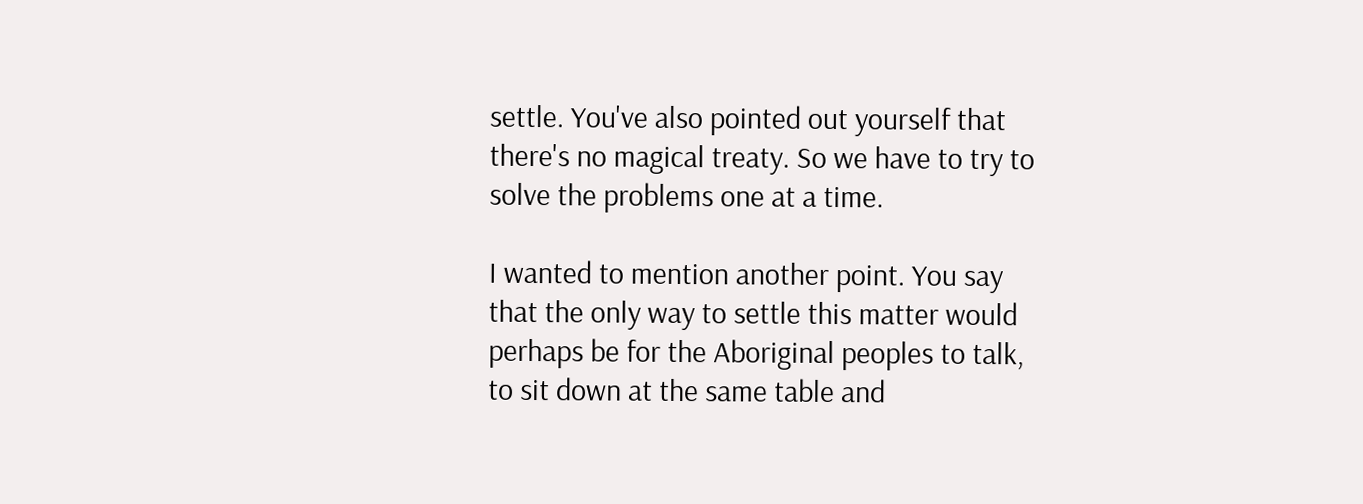settle. You've also pointed out yourself that there's no magical treaty. So we have to try to solve the problems one at a time.

I wanted to mention another point. You say that the only way to settle this matter would perhaps be for the Aboriginal peoples to talk, to sit down at the same table and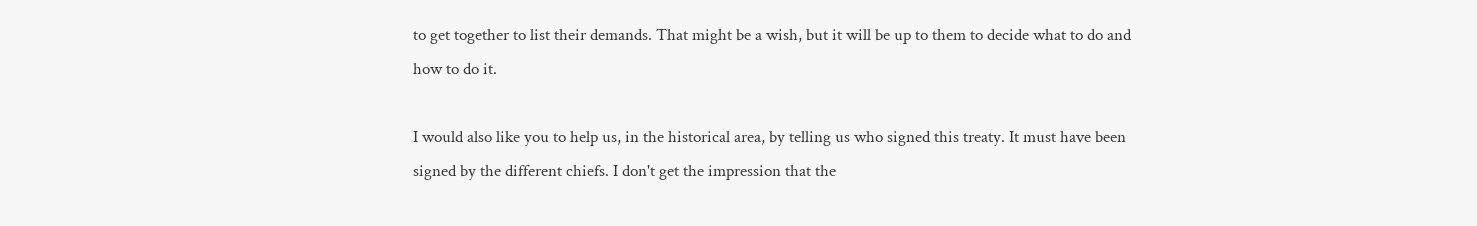to get together to list their demands. That might be a wish, but it will be up to them to decide what to do and how to do it.

I would also like you to help us, in the historical area, by telling us who signed this treaty. It must have been signed by the different chiefs. I don't get the impression that the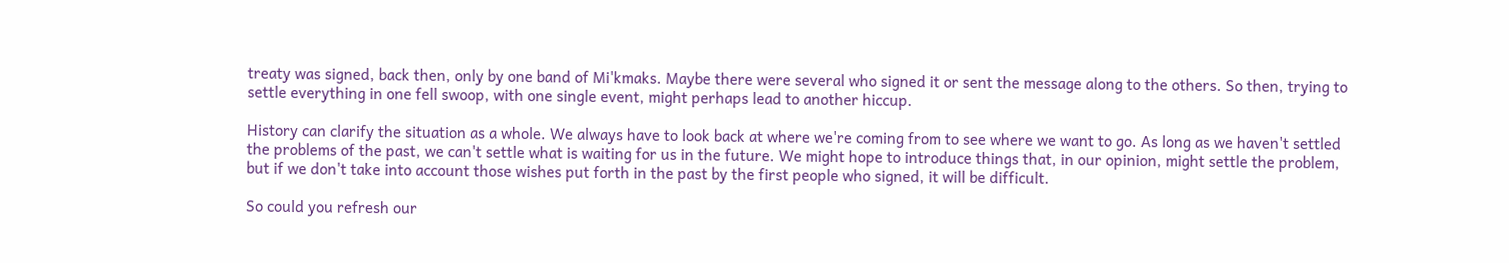treaty was signed, back then, only by one band of Mi'kmaks. Maybe there were several who signed it or sent the message along to the others. So then, trying to settle everything in one fell swoop, with one single event, might perhaps lead to another hiccup.

History can clarify the situation as a whole. We always have to look back at where we're coming from to see where we want to go. As long as we haven't settled the problems of the past, we can't settle what is waiting for us in the future. We might hope to introduce things that, in our opinion, might settle the problem, but if we don't take into account those wishes put forth in the past by the first people who signed, it will be difficult.

So could you refresh our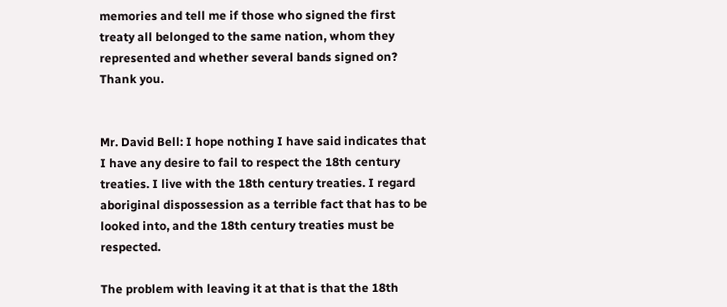memories and tell me if those who signed the first treaty all belonged to the same nation, whom they represented and whether several bands signed on? Thank you.


Mr. David Bell: I hope nothing I have said indicates that I have any desire to fail to respect the 18th century treaties. I live with the 18th century treaties. I regard aboriginal dispossession as a terrible fact that has to be looked into, and the 18th century treaties must be respected.

The problem with leaving it at that is that the 18th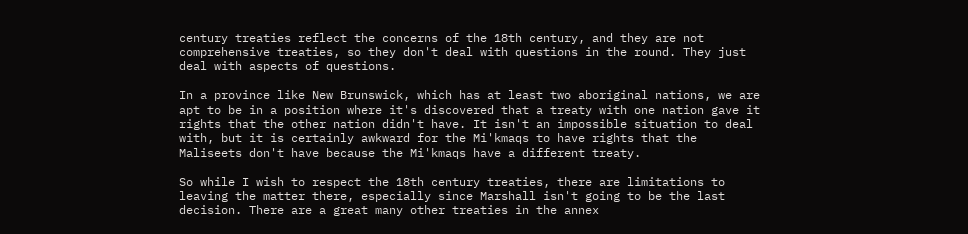century treaties reflect the concerns of the 18th century, and they are not comprehensive treaties, so they don't deal with questions in the round. They just deal with aspects of questions.

In a province like New Brunswick, which has at least two aboriginal nations, we are apt to be in a position where it's discovered that a treaty with one nation gave it rights that the other nation didn't have. It isn't an impossible situation to deal with, but it is certainly awkward for the Mi'kmaqs to have rights that the Maliseets don't have because the Mi'kmaqs have a different treaty.

So while I wish to respect the 18th century treaties, there are limitations to leaving the matter there, especially since Marshall isn't going to be the last decision. There are a great many other treaties in the annex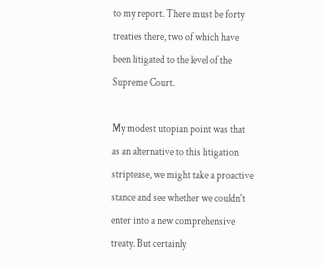to my report. There must be forty treaties there, two of which have been litigated to the level of the Supreme Court.

My modest utopian point was that as an alternative to this litigation striptease, we might take a proactive stance and see whether we couldn't enter into a new comprehensive treaty. But certainly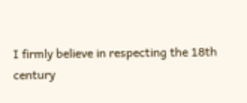I firmly believe in respecting the 18th century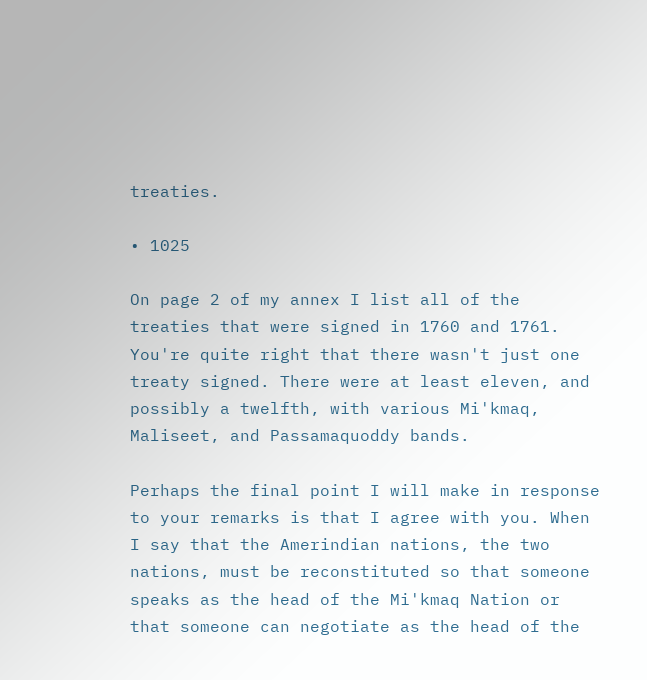treaties.

• 1025

On page 2 of my annex I list all of the treaties that were signed in 1760 and 1761. You're quite right that there wasn't just one treaty signed. There were at least eleven, and possibly a twelfth, with various Mi'kmaq, Maliseet, and Passamaquoddy bands.

Perhaps the final point I will make in response to your remarks is that I agree with you. When I say that the Amerindian nations, the two nations, must be reconstituted so that someone speaks as the head of the Mi'kmaq Nation or that someone can negotiate as the head of the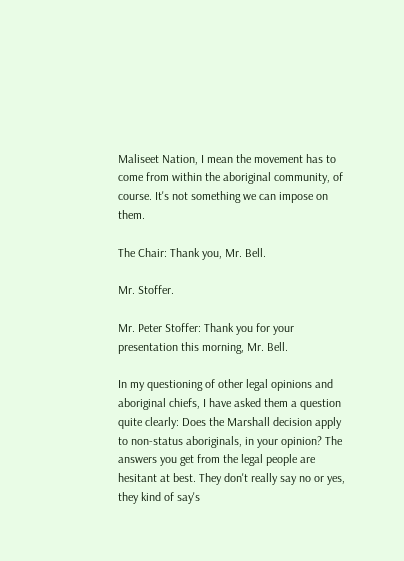Maliseet Nation, I mean the movement has to come from within the aboriginal community, of course. It's not something we can impose on them.

The Chair: Thank you, Mr. Bell.

Mr. Stoffer.

Mr. Peter Stoffer: Thank you for your presentation this morning, Mr. Bell.

In my questioning of other legal opinions and aboriginal chiefs, I have asked them a question quite clearly: Does the Marshall decision apply to non-status aboriginals, in your opinion? The answers you get from the legal people are hesitant at best. They don't really say no or yes, they kind of say's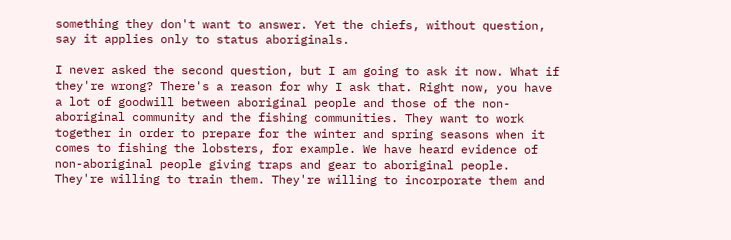something they don't want to answer. Yet the chiefs, without question, say it applies only to status aboriginals.

I never asked the second question, but I am going to ask it now. What if they're wrong? There's a reason for why I ask that. Right now, you have a lot of goodwill between aboriginal people and those of the non-aboriginal community and the fishing communities. They want to work together in order to prepare for the winter and spring seasons when it comes to fishing the lobsters, for example. We have heard evidence of non-aboriginal people giving traps and gear to aboriginal people. They're willing to train them. They're willing to incorporate them and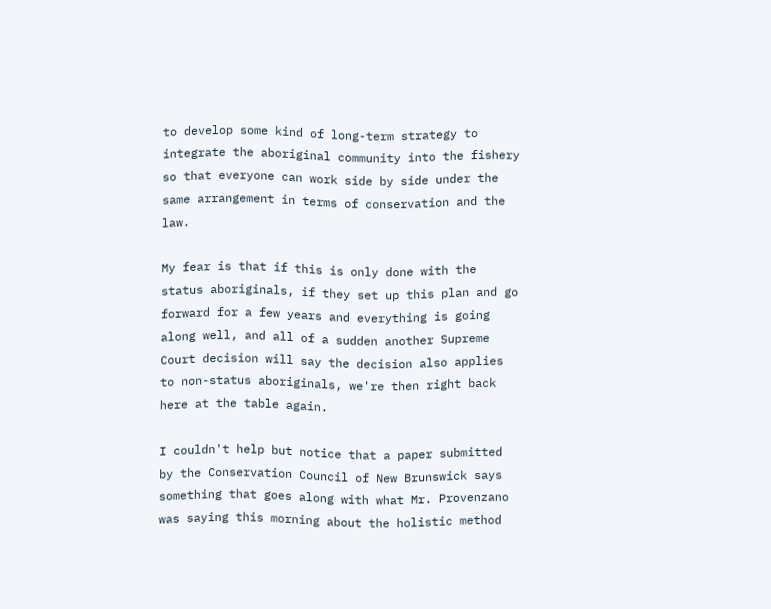to develop some kind of long-term strategy to integrate the aboriginal community into the fishery so that everyone can work side by side under the same arrangement in terms of conservation and the law.

My fear is that if this is only done with the status aboriginals, if they set up this plan and go forward for a few years and everything is going along well, and all of a sudden another Supreme Court decision will say the decision also applies to non-status aboriginals, we're then right back here at the table again.

I couldn't help but notice that a paper submitted by the Conservation Council of New Brunswick says something that goes along with what Mr. Provenzano was saying this morning about the holistic method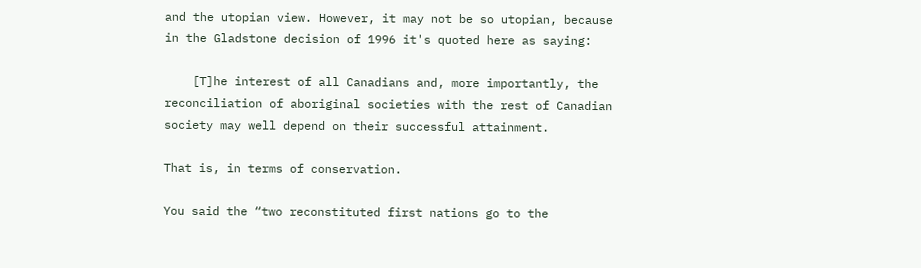and the utopian view. However, it may not be so utopian, because in the Gladstone decision of 1996 it's quoted here as saying:

    [T]he interest of all Canadians and, more importantly, the reconciliation of aboriginal societies with the rest of Canadian society may well depend on their successful attainment.

That is, in terms of conservation.

You said the “two reconstituted first nations go to the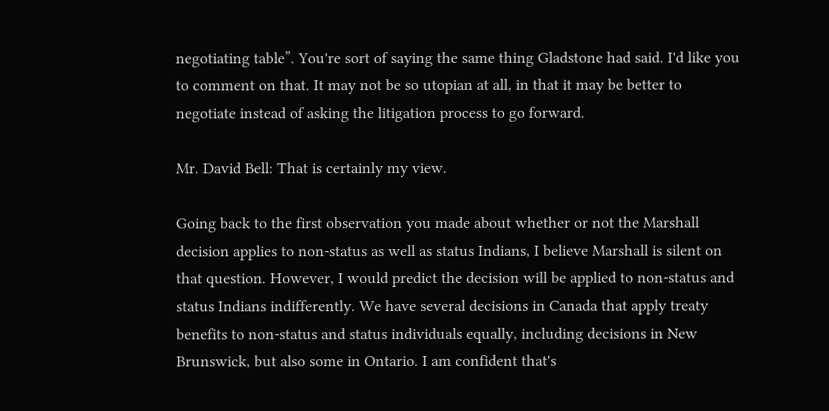negotiating table”. You're sort of saying the same thing Gladstone had said. I'd like you to comment on that. It may not be so utopian at all, in that it may be better to negotiate instead of asking the litigation process to go forward.

Mr. David Bell: That is certainly my view.

Going back to the first observation you made about whether or not the Marshall decision applies to non-status as well as status Indians, I believe Marshall is silent on that question. However, I would predict the decision will be applied to non-status and status Indians indifferently. We have several decisions in Canada that apply treaty benefits to non-status and status individuals equally, including decisions in New Brunswick, but also some in Ontario. I am confident that's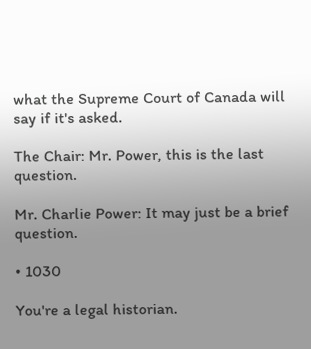what the Supreme Court of Canada will say if it's asked.

The Chair: Mr. Power, this is the last question.

Mr. Charlie Power: It may just be a brief question.

• 1030

You're a legal historian.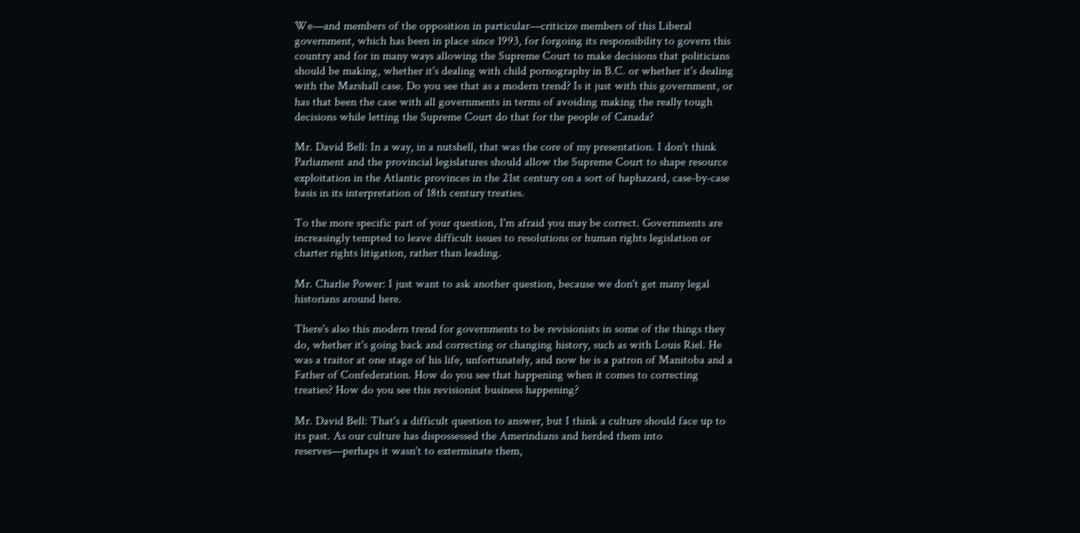We—and members of the opposition in particular—criticize members of this Liberal government, which has been in place since 1993, for forgoing its responsibility to govern this country and for in many ways allowing the Supreme Court to make decisions that politicians should be making, whether it's dealing with child pornography in B.C. or whether it's dealing with the Marshall case. Do you see that as a modern trend? Is it just with this government, or has that been the case with all governments in terms of avoiding making the really tough decisions while letting the Supreme Court do that for the people of Canada?

Mr. David Bell: In a way, in a nutshell, that was the core of my presentation. I don't think Parliament and the provincial legislatures should allow the Supreme Court to shape resource exploitation in the Atlantic provinces in the 21st century on a sort of haphazard, case-by-case basis in its interpretation of 18th century treaties.

To the more specific part of your question, I'm afraid you may be correct. Governments are increasingly tempted to leave difficult issues to resolutions or human rights legislation or charter rights litigation, rather than leading.

Mr. Charlie Power: I just want to ask another question, because we don't get many legal historians around here.

There's also this modern trend for governments to be revisionists in some of the things they do, whether it's going back and correcting or changing history, such as with Louis Riel. He was a traitor at one stage of his life, unfortunately, and now he is a patron of Manitoba and a Father of Confederation. How do you see that happening when it comes to correcting treaties? How do you see this revisionist business happening?

Mr. David Bell: That's a difficult question to answer, but I think a culture should face up to its past. As our culture has dispossessed the Amerindians and herded them into reserves—perhaps it wasn't to exterminate them,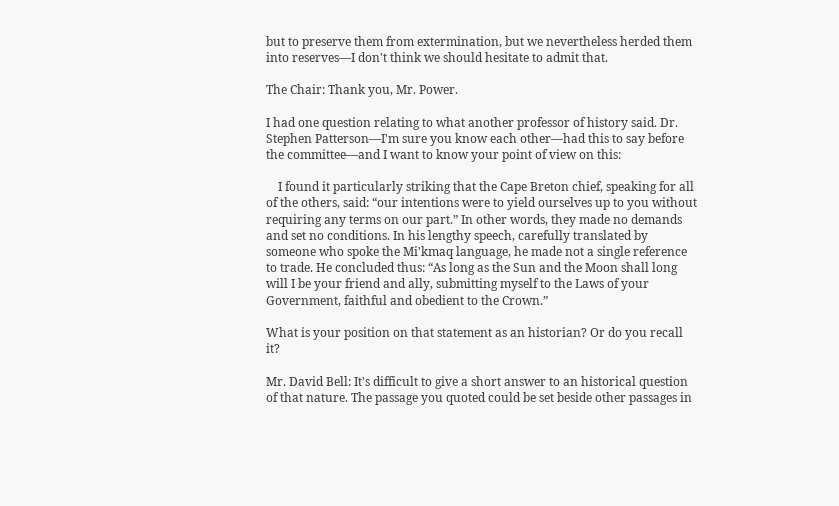but to preserve them from extermination, but we nevertheless herded them into reserves—I don't think we should hesitate to admit that.

The Chair: Thank you, Mr. Power.

I had one question relating to what another professor of history said. Dr. Stephen Patterson—I'm sure you know each other—had this to say before the committee—and I want to know your point of view on this:

    I found it particularly striking that the Cape Breton chief, speaking for all of the others, said: “our intentions were to yield ourselves up to you without requiring any terms on our part.” In other words, they made no demands and set no conditions. In his lengthy speech, carefully translated by someone who spoke the Mi'kmaq language, he made not a single reference to trade. He concluded thus: “As long as the Sun and the Moon shall long will I be your friend and ally, submitting myself to the Laws of your Government, faithful and obedient to the Crown.”

What is your position on that statement as an historian? Or do you recall it?

Mr. David Bell: It's difficult to give a short answer to an historical question of that nature. The passage you quoted could be set beside other passages in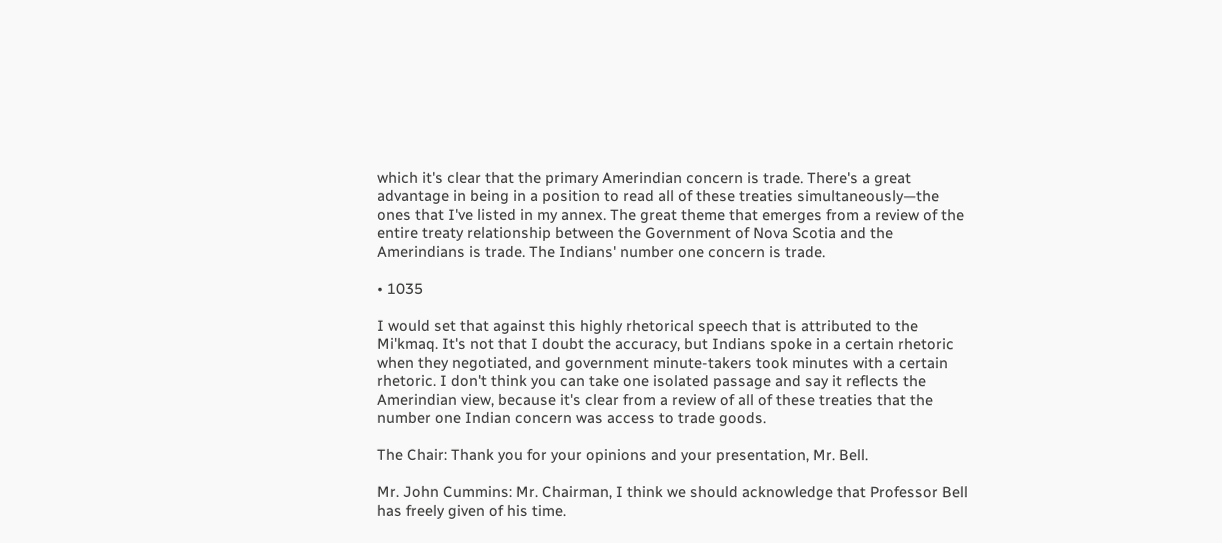which it's clear that the primary Amerindian concern is trade. There's a great advantage in being in a position to read all of these treaties simultaneously—the ones that I've listed in my annex. The great theme that emerges from a review of the entire treaty relationship between the Government of Nova Scotia and the Amerindians is trade. The Indians' number one concern is trade.

• 1035

I would set that against this highly rhetorical speech that is attributed to the Mi'kmaq. It's not that I doubt the accuracy, but Indians spoke in a certain rhetoric when they negotiated, and government minute-takers took minutes with a certain rhetoric. I don't think you can take one isolated passage and say it reflects the Amerindian view, because it's clear from a review of all of these treaties that the number one Indian concern was access to trade goods.

The Chair: Thank you for your opinions and your presentation, Mr. Bell.

Mr. John Cummins: Mr. Chairman, I think we should acknowledge that Professor Bell has freely given of his time.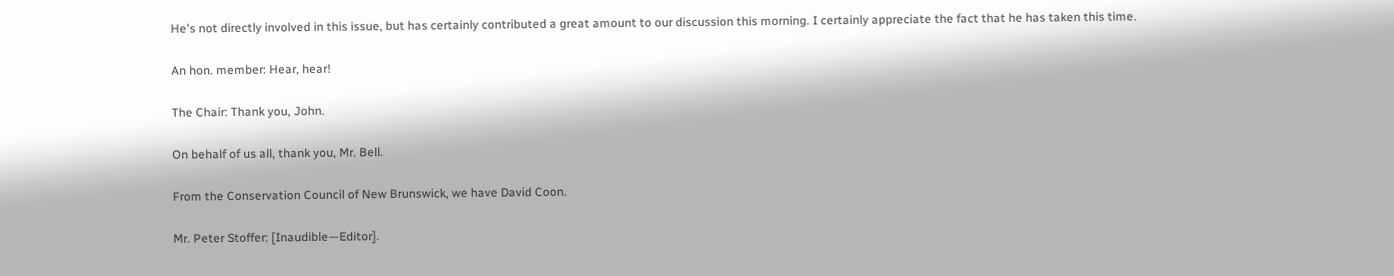He's not directly involved in this issue, but has certainly contributed a great amount to our discussion this morning. I certainly appreciate the fact that he has taken this time.

An hon. member: Hear, hear!

The Chair: Thank you, John.

On behalf of us all, thank you, Mr. Bell.

From the Conservation Council of New Brunswick, we have David Coon.

Mr. Peter Stoffer: [Inaudible—Editor].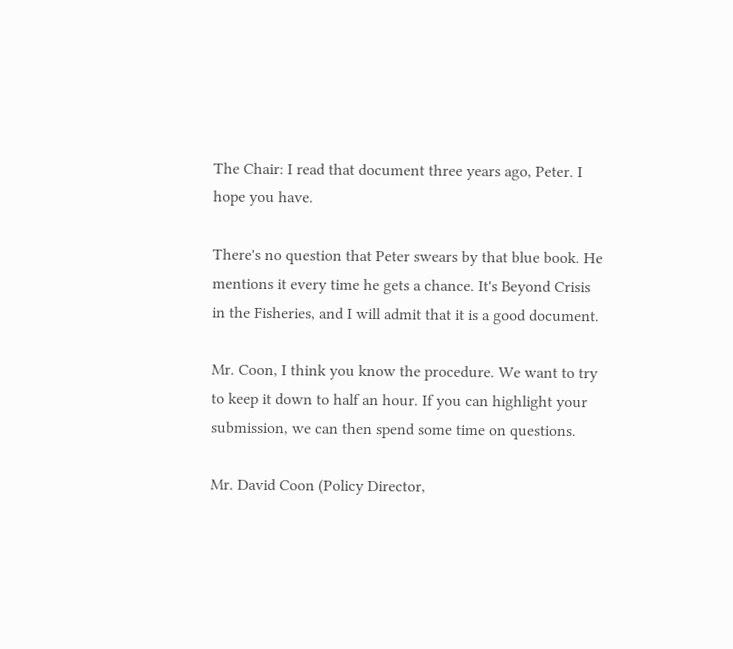The Chair: I read that document three years ago, Peter. I hope you have.

There's no question that Peter swears by that blue book. He mentions it every time he gets a chance. It's Beyond Crisis in the Fisheries, and I will admit that it is a good document.

Mr. Coon, I think you know the procedure. We want to try to keep it down to half an hour. If you can highlight your submission, we can then spend some time on questions.

Mr. David Coon (Policy Director,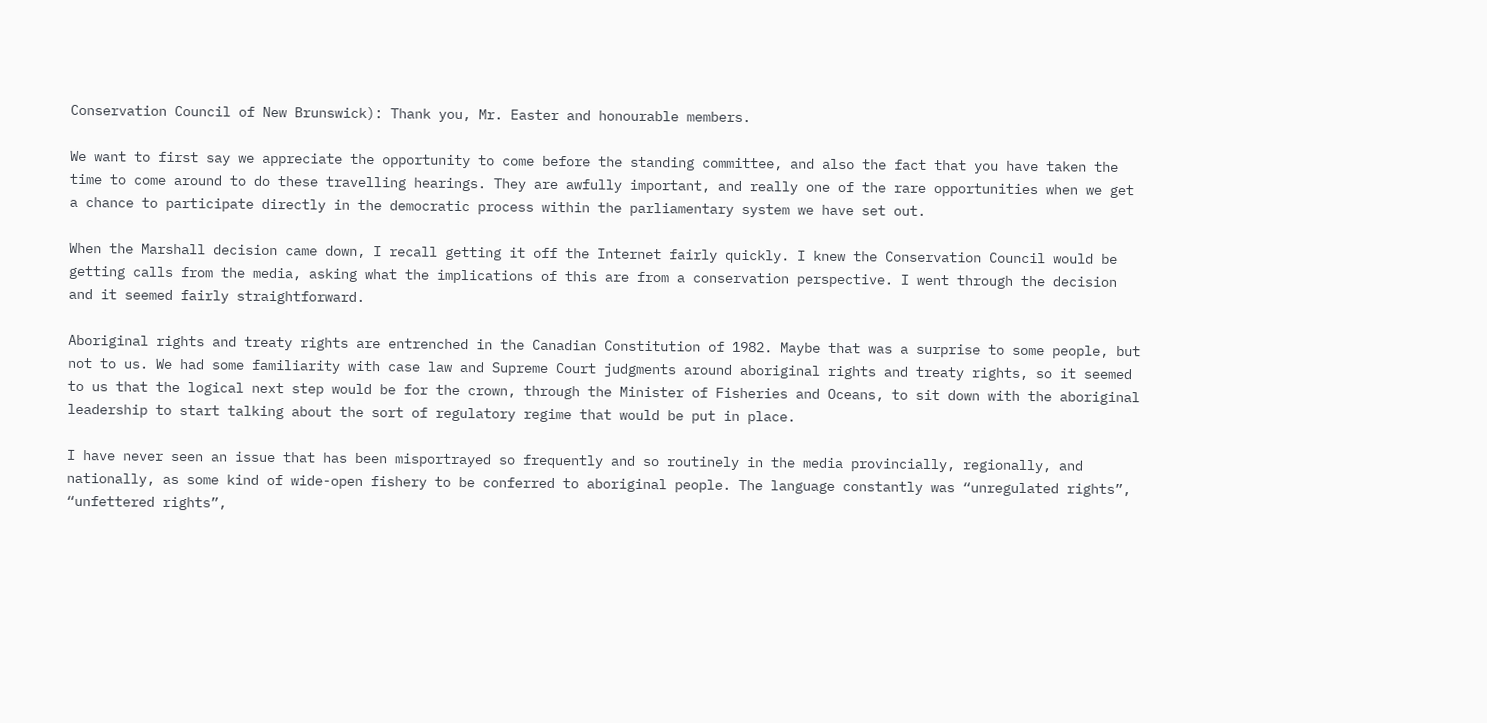Conservation Council of New Brunswick): Thank you, Mr. Easter and honourable members.

We want to first say we appreciate the opportunity to come before the standing committee, and also the fact that you have taken the time to come around to do these travelling hearings. They are awfully important, and really one of the rare opportunities when we get a chance to participate directly in the democratic process within the parliamentary system we have set out.

When the Marshall decision came down, I recall getting it off the Internet fairly quickly. I knew the Conservation Council would be getting calls from the media, asking what the implications of this are from a conservation perspective. I went through the decision and it seemed fairly straightforward.

Aboriginal rights and treaty rights are entrenched in the Canadian Constitution of 1982. Maybe that was a surprise to some people, but not to us. We had some familiarity with case law and Supreme Court judgments around aboriginal rights and treaty rights, so it seemed to us that the logical next step would be for the crown, through the Minister of Fisheries and Oceans, to sit down with the aboriginal leadership to start talking about the sort of regulatory regime that would be put in place.

I have never seen an issue that has been misportrayed so frequently and so routinely in the media provincially, regionally, and nationally, as some kind of wide-open fishery to be conferred to aboriginal people. The language constantly was “unregulated rights”, “unfettered rights”,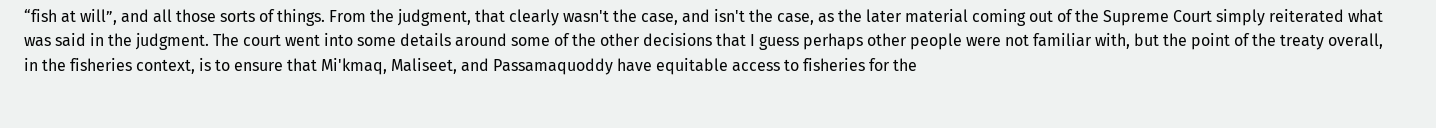“fish at will”, and all those sorts of things. From the judgment, that clearly wasn't the case, and isn't the case, as the later material coming out of the Supreme Court simply reiterated what was said in the judgment. The court went into some details around some of the other decisions that I guess perhaps other people were not familiar with, but the point of the treaty overall, in the fisheries context, is to ensure that Mi'kmaq, Maliseet, and Passamaquoddy have equitable access to fisheries for the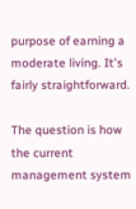purpose of earning a moderate living. It's fairly straightforward.

The question is how the current management system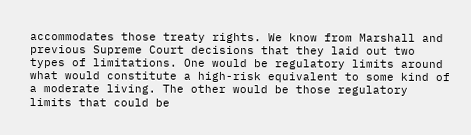accommodates those treaty rights. We know from Marshall and previous Supreme Court decisions that they laid out two types of limitations. One would be regulatory limits around what would constitute a high-risk equivalent to some kind of a moderate living. The other would be those regulatory limits that could be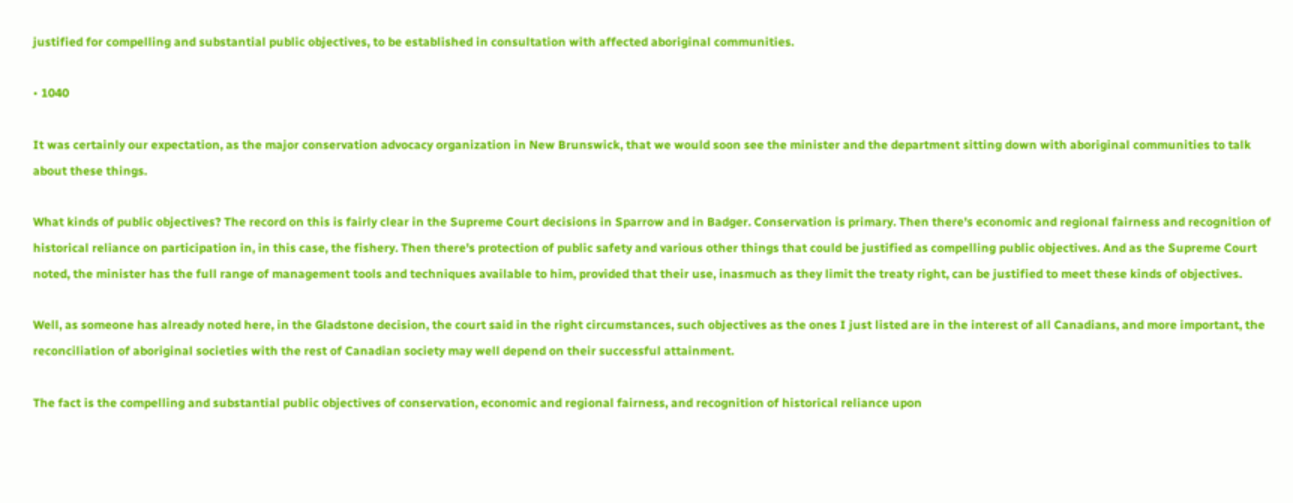justified for compelling and substantial public objectives, to be established in consultation with affected aboriginal communities.

• 1040

It was certainly our expectation, as the major conservation advocacy organization in New Brunswick, that we would soon see the minister and the department sitting down with aboriginal communities to talk about these things.

What kinds of public objectives? The record on this is fairly clear in the Supreme Court decisions in Sparrow and in Badger. Conservation is primary. Then there's economic and regional fairness and recognition of historical reliance on participation in, in this case, the fishery. Then there's protection of public safety and various other things that could be justified as compelling public objectives. And as the Supreme Court noted, the minister has the full range of management tools and techniques available to him, provided that their use, inasmuch as they limit the treaty right, can be justified to meet these kinds of objectives.

Well, as someone has already noted here, in the Gladstone decision, the court said in the right circumstances, such objectives as the ones I just listed are in the interest of all Canadians, and more important, the reconciliation of aboriginal societies with the rest of Canadian society may well depend on their successful attainment.

The fact is the compelling and substantial public objectives of conservation, economic and regional fairness, and recognition of historical reliance upon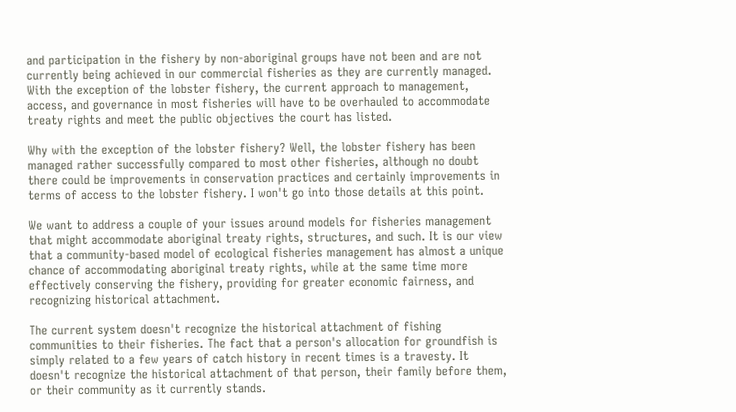and participation in the fishery by non-aboriginal groups have not been and are not currently being achieved in our commercial fisheries as they are currently managed. With the exception of the lobster fishery, the current approach to management, access, and governance in most fisheries will have to be overhauled to accommodate treaty rights and meet the public objectives the court has listed.

Why with the exception of the lobster fishery? Well, the lobster fishery has been managed rather successfully compared to most other fisheries, although no doubt there could be improvements in conservation practices and certainly improvements in terms of access to the lobster fishery. I won't go into those details at this point.

We want to address a couple of your issues around models for fisheries management that might accommodate aboriginal treaty rights, structures, and such. It is our view that a community-based model of ecological fisheries management has almost a unique chance of accommodating aboriginal treaty rights, while at the same time more effectively conserving the fishery, providing for greater economic fairness, and recognizing historical attachment.

The current system doesn't recognize the historical attachment of fishing communities to their fisheries. The fact that a person's allocation for groundfish is simply related to a few years of catch history in recent times is a travesty. It doesn't recognize the historical attachment of that person, their family before them, or their community as it currently stands.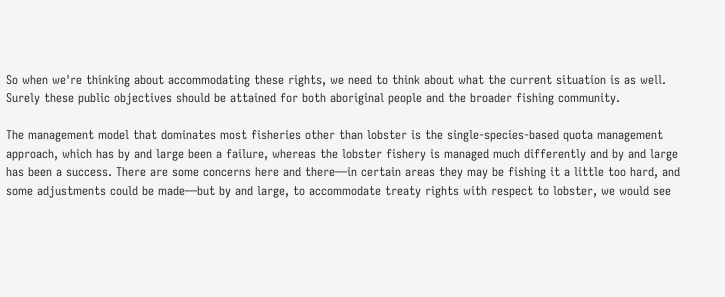So when we're thinking about accommodating these rights, we need to think about what the current situation is as well. Surely these public objectives should be attained for both aboriginal people and the broader fishing community.

The management model that dominates most fisheries other than lobster is the single-species-based quota management approach, which has by and large been a failure, whereas the lobster fishery is managed much differently and by and large has been a success. There are some concerns here and there—in certain areas they may be fishing it a little too hard, and some adjustments could be made—but by and large, to accommodate treaty rights with respect to lobster, we would see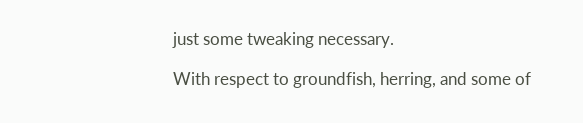just some tweaking necessary.

With respect to groundfish, herring, and some of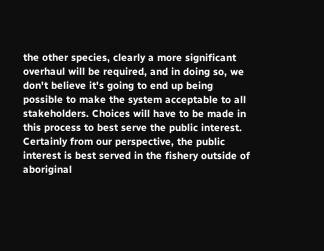the other species, clearly a more significant overhaul will be required, and in doing so, we don't believe it's going to end up being possible to make the system acceptable to all stakeholders. Choices will have to be made in this process to best serve the public interest. Certainly from our perspective, the public interest is best served in the fishery outside of aboriginal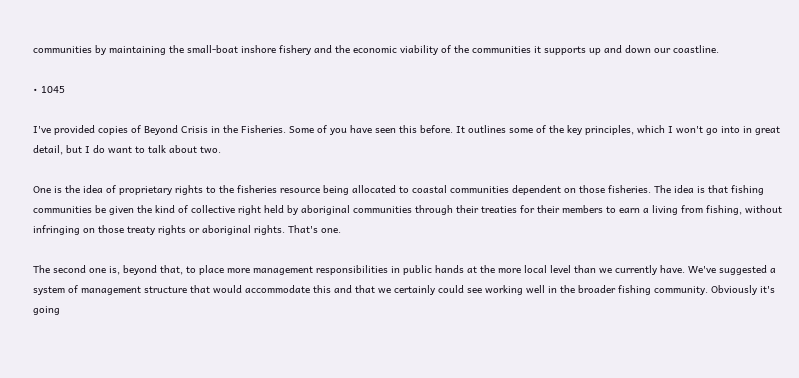communities by maintaining the small-boat inshore fishery and the economic viability of the communities it supports up and down our coastline.

• 1045

I've provided copies of Beyond Crisis in the Fisheries. Some of you have seen this before. It outlines some of the key principles, which I won't go into in great detail, but I do want to talk about two.

One is the idea of proprietary rights to the fisheries resource being allocated to coastal communities dependent on those fisheries. The idea is that fishing communities be given the kind of collective right held by aboriginal communities through their treaties for their members to earn a living from fishing, without infringing on those treaty rights or aboriginal rights. That's one.

The second one is, beyond that, to place more management responsibilities in public hands at the more local level than we currently have. We've suggested a system of management structure that would accommodate this and that we certainly could see working well in the broader fishing community. Obviously it's going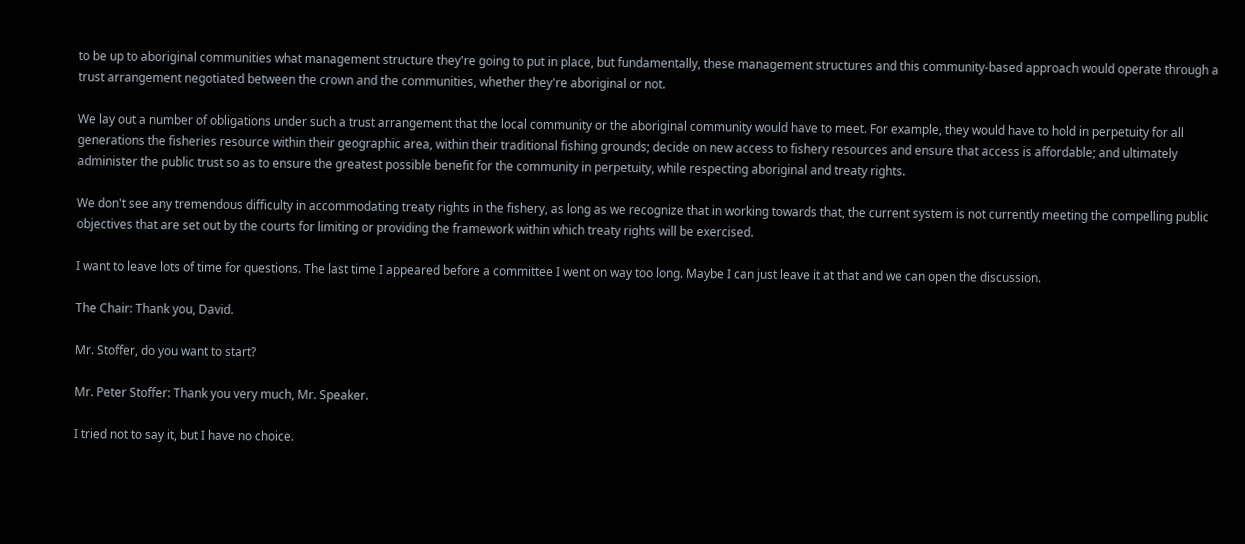to be up to aboriginal communities what management structure they're going to put in place, but fundamentally, these management structures and this community-based approach would operate through a trust arrangement negotiated between the crown and the communities, whether they're aboriginal or not.

We lay out a number of obligations under such a trust arrangement that the local community or the aboriginal community would have to meet. For example, they would have to hold in perpetuity for all generations the fisheries resource within their geographic area, within their traditional fishing grounds; decide on new access to fishery resources and ensure that access is affordable; and ultimately administer the public trust so as to ensure the greatest possible benefit for the community in perpetuity, while respecting aboriginal and treaty rights.

We don't see any tremendous difficulty in accommodating treaty rights in the fishery, as long as we recognize that in working towards that, the current system is not currently meeting the compelling public objectives that are set out by the courts for limiting or providing the framework within which treaty rights will be exercised.

I want to leave lots of time for questions. The last time I appeared before a committee I went on way too long. Maybe I can just leave it at that and we can open the discussion.

The Chair: Thank you, David.

Mr. Stoffer, do you want to start?

Mr. Peter Stoffer: Thank you very much, Mr. Speaker.

I tried not to say it, but I have no choice.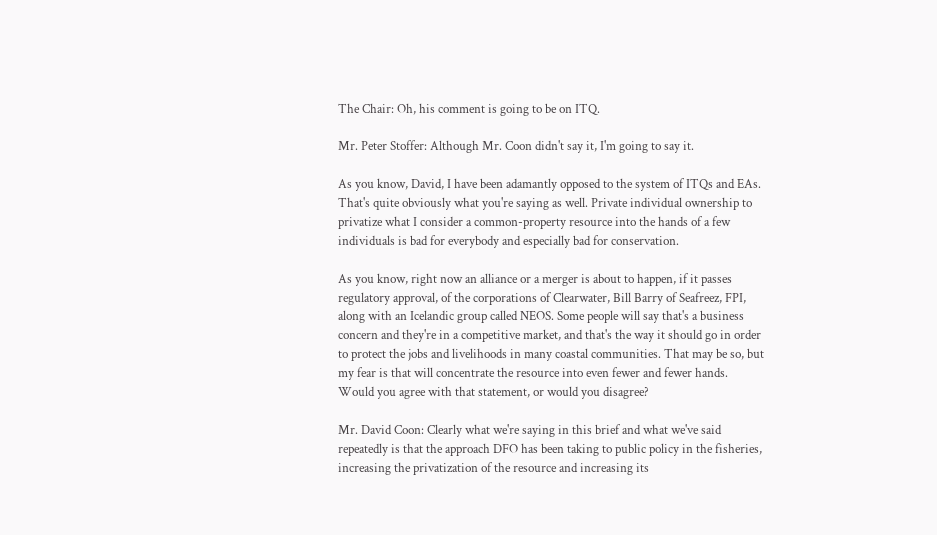The Chair: Oh, his comment is going to be on ITQ.

Mr. Peter Stoffer: Although Mr. Coon didn't say it, I'm going to say it.

As you know, David, I have been adamantly opposed to the system of ITQs and EAs. That's quite obviously what you're saying as well. Private individual ownership to privatize what I consider a common-property resource into the hands of a few individuals is bad for everybody and especially bad for conservation.

As you know, right now an alliance or a merger is about to happen, if it passes regulatory approval, of the corporations of Clearwater, Bill Barry of Seafreez, FPI, along with an Icelandic group called NEOS. Some people will say that's a business concern and they're in a competitive market, and that's the way it should go in order to protect the jobs and livelihoods in many coastal communities. That may be so, but my fear is that will concentrate the resource into even fewer and fewer hands. Would you agree with that statement, or would you disagree?

Mr. David Coon: Clearly what we're saying in this brief and what we've said repeatedly is that the approach DFO has been taking to public policy in the fisheries, increasing the privatization of the resource and increasing its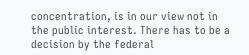concentration, is in our view not in the public interest. There has to be a decision by the federal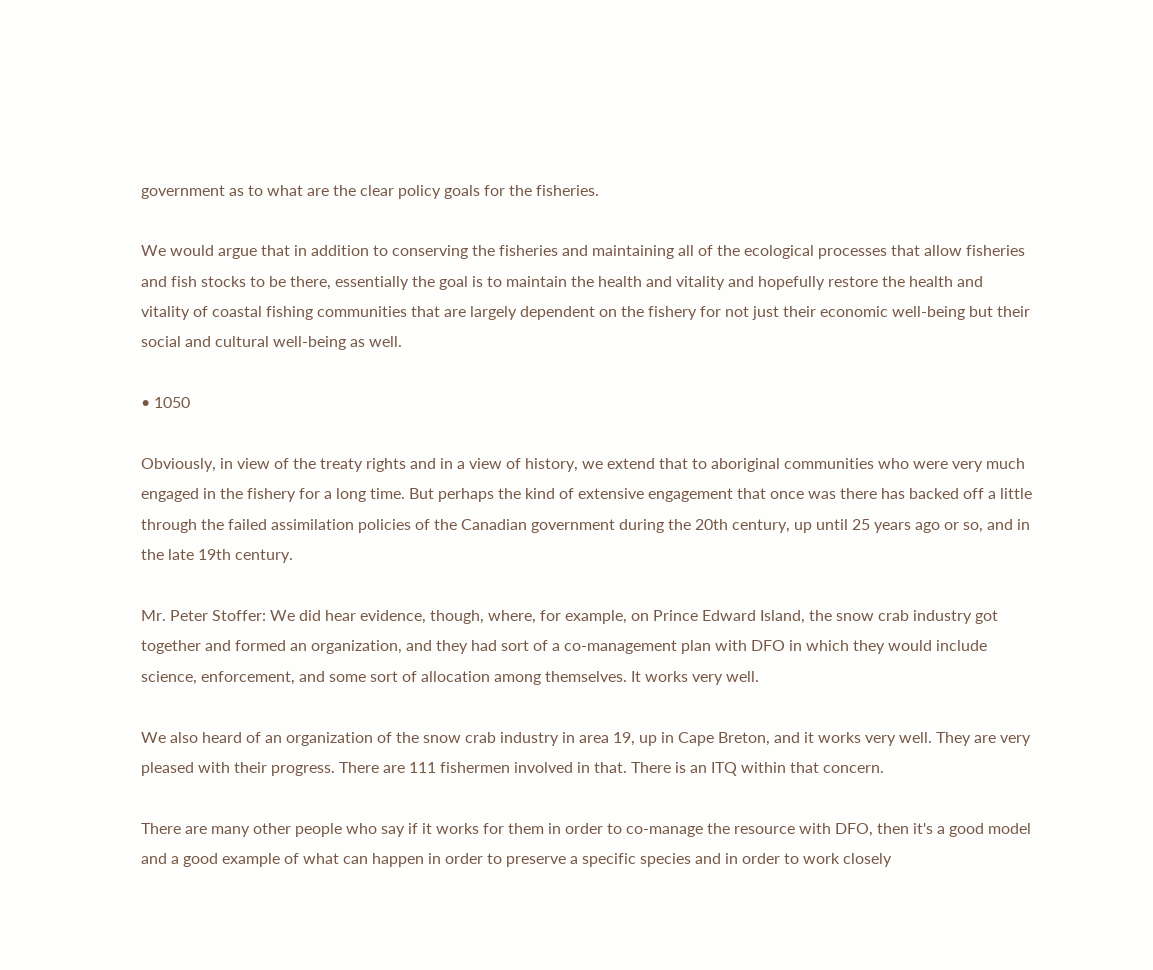government as to what are the clear policy goals for the fisheries.

We would argue that in addition to conserving the fisheries and maintaining all of the ecological processes that allow fisheries and fish stocks to be there, essentially the goal is to maintain the health and vitality and hopefully restore the health and vitality of coastal fishing communities that are largely dependent on the fishery for not just their economic well-being but their social and cultural well-being as well.

• 1050

Obviously, in view of the treaty rights and in a view of history, we extend that to aboriginal communities who were very much engaged in the fishery for a long time. But perhaps the kind of extensive engagement that once was there has backed off a little through the failed assimilation policies of the Canadian government during the 20th century, up until 25 years ago or so, and in the late 19th century.

Mr. Peter Stoffer: We did hear evidence, though, where, for example, on Prince Edward Island, the snow crab industry got together and formed an organization, and they had sort of a co-management plan with DFO in which they would include science, enforcement, and some sort of allocation among themselves. It works very well.

We also heard of an organization of the snow crab industry in area 19, up in Cape Breton, and it works very well. They are very pleased with their progress. There are 111 fishermen involved in that. There is an ITQ within that concern.

There are many other people who say if it works for them in order to co-manage the resource with DFO, then it's a good model and a good example of what can happen in order to preserve a specific species and in order to work closely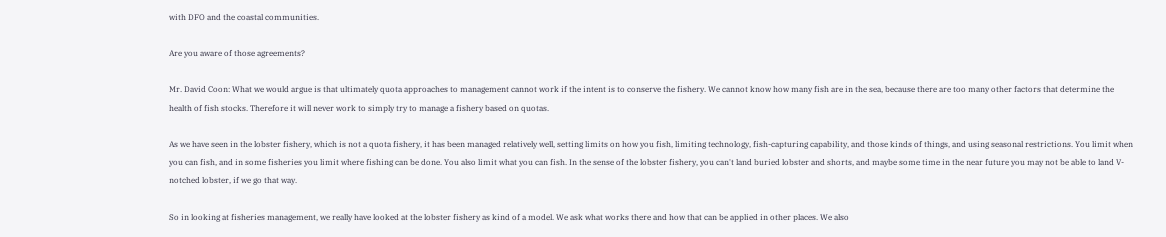with DFO and the coastal communities.

Are you aware of those agreements?

Mr. David Coon: What we would argue is that ultimately quota approaches to management cannot work if the intent is to conserve the fishery. We cannot know how many fish are in the sea, because there are too many other factors that determine the health of fish stocks. Therefore it will never work to simply try to manage a fishery based on quotas.

As we have seen in the lobster fishery, which is not a quota fishery, it has been managed relatively well, setting limits on how you fish, limiting technology, fish-capturing capability, and those kinds of things, and using seasonal restrictions. You limit when you can fish, and in some fisheries you limit where fishing can be done. You also limit what you can fish. In the sense of the lobster fishery, you can't land buried lobster and shorts, and maybe some time in the near future you may not be able to land V-notched lobster, if we go that way.

So in looking at fisheries management, we really have looked at the lobster fishery as kind of a model. We ask what works there and how that can be applied in other places. We also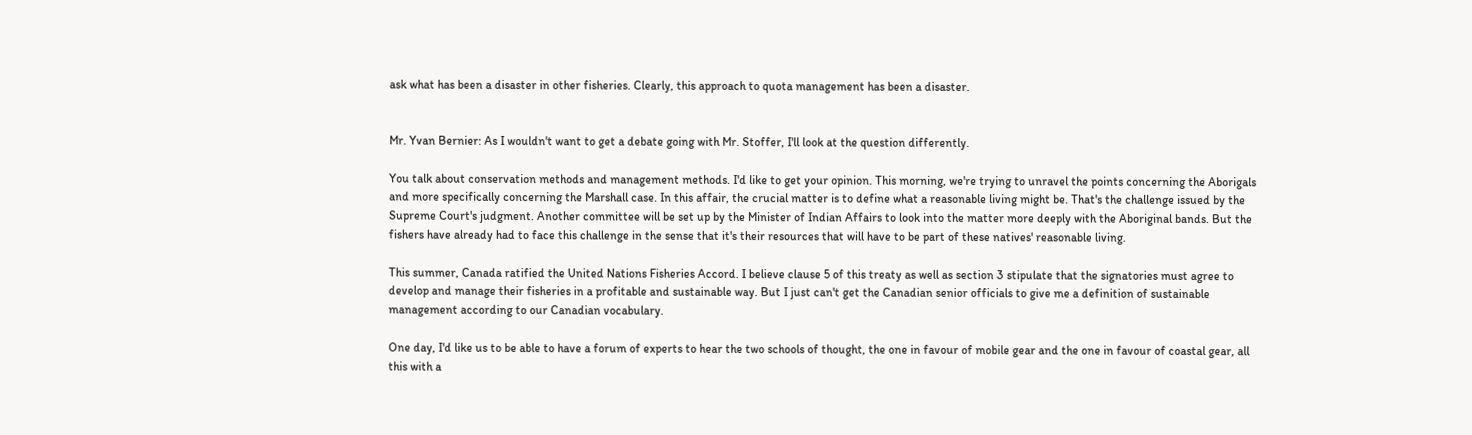ask what has been a disaster in other fisheries. Clearly, this approach to quota management has been a disaster.


Mr. Yvan Bernier: As I wouldn't want to get a debate going with Mr. Stoffer, I'll look at the question differently.

You talk about conservation methods and management methods. I'd like to get your opinion. This morning, we're trying to unravel the points concerning the Aborigals and more specifically concerning the Marshall case. In this affair, the crucial matter is to define what a reasonable living might be. That's the challenge issued by the Supreme Court's judgment. Another committee will be set up by the Minister of Indian Affairs to look into the matter more deeply with the Aboriginal bands. But the fishers have already had to face this challenge in the sense that it's their resources that will have to be part of these natives' reasonable living.

This summer, Canada ratified the United Nations Fisheries Accord. I believe clause 5 of this treaty as well as section 3 stipulate that the signatories must agree to develop and manage their fisheries in a profitable and sustainable way. But I just can't get the Canadian senior officials to give me a definition of sustainable management according to our Canadian vocabulary.

One day, I'd like us to be able to have a forum of experts to hear the two schools of thought, the one in favour of mobile gear and the one in favour of coastal gear, all this with a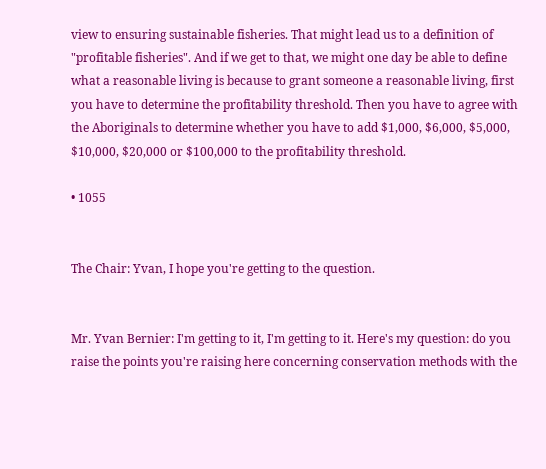view to ensuring sustainable fisheries. That might lead us to a definition of "profitable fisheries". And if we get to that, we might one day be able to define what a reasonable living is because to grant someone a reasonable living, first you have to determine the profitability threshold. Then you have to agree with the Aboriginals to determine whether you have to add $1,000, $6,000, $5,000, $10,000, $20,000 or $100,000 to the profitability threshold.

• 1055


The Chair: Yvan, I hope you're getting to the question.


Mr. Yvan Bernier: I'm getting to it, I'm getting to it. Here's my question: do you raise the points you're raising here concerning conservation methods with the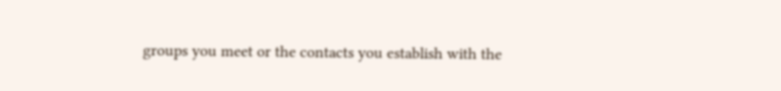groups you meet or the contacts you establish with the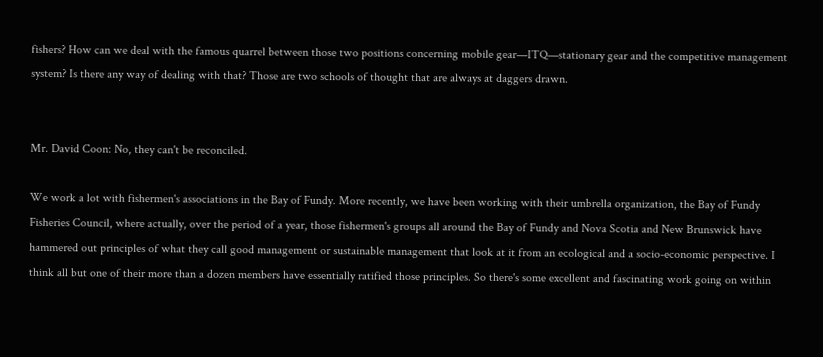fishers? How can we deal with the famous quarrel between those two positions concerning mobile gear—ITQ—stationary gear and the competitive management system? Is there any way of dealing with that? Those are two schools of thought that are always at daggers drawn.


Mr. David Coon: No, they can't be reconciled.

We work a lot with fishermen's associations in the Bay of Fundy. More recently, we have been working with their umbrella organization, the Bay of Fundy Fisheries Council, where actually, over the period of a year, those fishermen's groups all around the Bay of Fundy and Nova Scotia and New Brunswick have hammered out principles of what they call good management or sustainable management that look at it from an ecological and a socio-economic perspective. I think all but one of their more than a dozen members have essentially ratified those principles. So there's some excellent and fascinating work going on within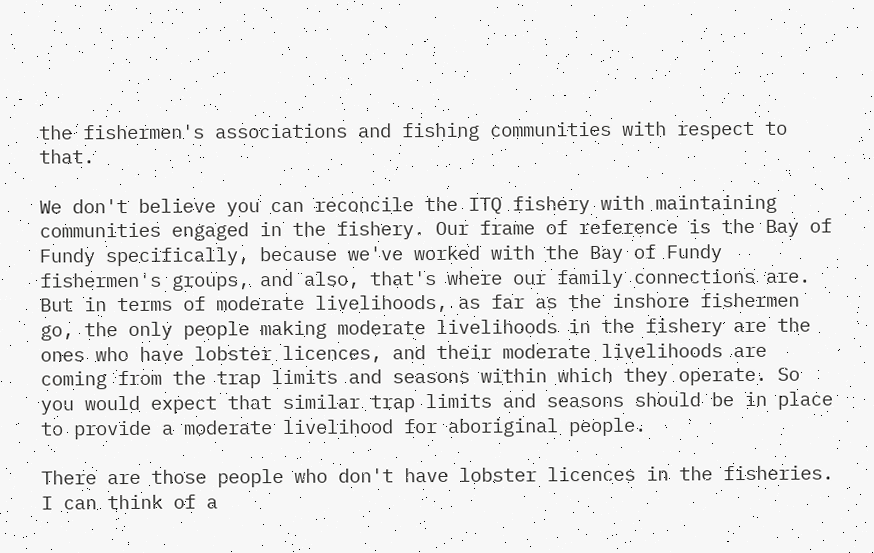the fishermen's associations and fishing communities with respect to that.

We don't believe you can reconcile the ITQ fishery with maintaining communities engaged in the fishery. Our frame of reference is the Bay of Fundy specifically, because we've worked with the Bay of Fundy fishermen's groups, and also, that's where our family connections are. But in terms of moderate livelihoods, as far as the inshore fishermen go, the only people making moderate livelihoods in the fishery are the ones who have lobster licences, and their moderate livelihoods are coming from the trap limits and seasons within which they operate. So you would expect that similar trap limits and seasons should be in place to provide a moderate livelihood for aboriginal people.

There are those people who don't have lobster licences in the fisheries. I can think of a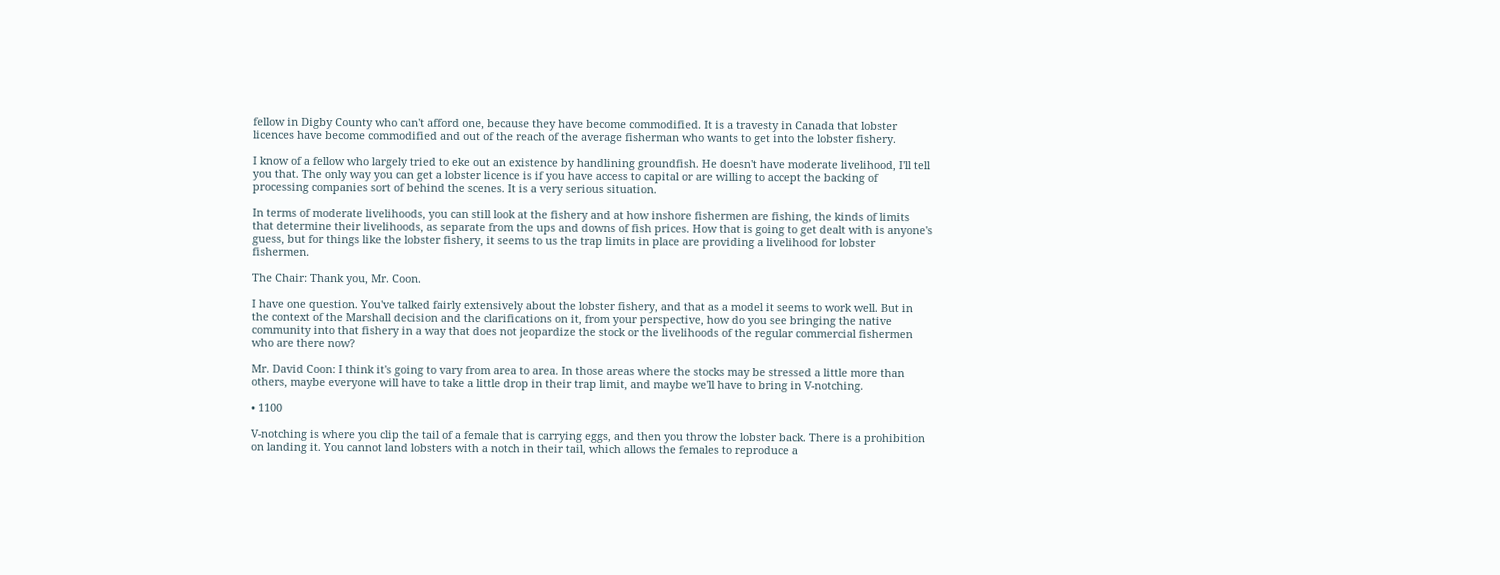fellow in Digby County who can't afford one, because they have become commodified. It is a travesty in Canada that lobster licences have become commodified and out of the reach of the average fisherman who wants to get into the lobster fishery.

I know of a fellow who largely tried to eke out an existence by handlining groundfish. He doesn't have moderate livelihood, I'll tell you that. The only way you can get a lobster licence is if you have access to capital or are willing to accept the backing of processing companies sort of behind the scenes. It is a very serious situation.

In terms of moderate livelihoods, you can still look at the fishery and at how inshore fishermen are fishing, the kinds of limits that determine their livelihoods, as separate from the ups and downs of fish prices. How that is going to get dealt with is anyone's guess, but for things like the lobster fishery, it seems to us the trap limits in place are providing a livelihood for lobster fishermen.

The Chair: Thank you, Mr. Coon.

I have one question. You've talked fairly extensively about the lobster fishery, and that as a model it seems to work well. But in the context of the Marshall decision and the clarifications on it, from your perspective, how do you see bringing the native community into that fishery in a way that does not jeopardize the stock or the livelihoods of the regular commercial fishermen who are there now?

Mr. David Coon: I think it's going to vary from area to area. In those areas where the stocks may be stressed a little more than others, maybe everyone will have to take a little drop in their trap limit, and maybe we'll have to bring in V-notching.

• 1100

V-notching is where you clip the tail of a female that is carrying eggs, and then you throw the lobster back. There is a prohibition on landing it. You cannot land lobsters with a notch in their tail, which allows the females to reproduce a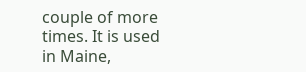couple of more times. It is used in Maine,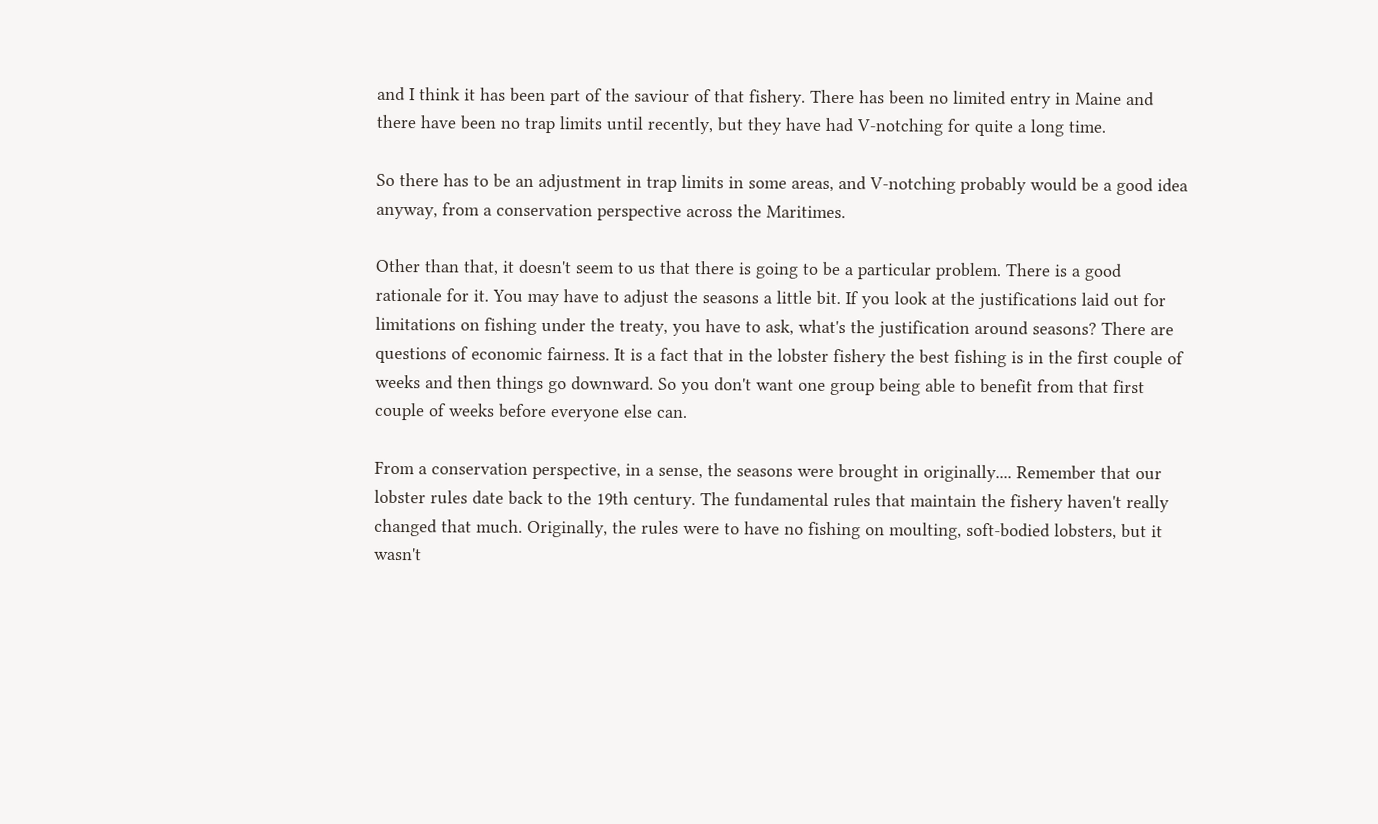and I think it has been part of the saviour of that fishery. There has been no limited entry in Maine and there have been no trap limits until recently, but they have had V-notching for quite a long time.

So there has to be an adjustment in trap limits in some areas, and V-notching probably would be a good idea anyway, from a conservation perspective across the Maritimes.

Other than that, it doesn't seem to us that there is going to be a particular problem. There is a good rationale for it. You may have to adjust the seasons a little bit. If you look at the justifications laid out for limitations on fishing under the treaty, you have to ask, what's the justification around seasons? There are questions of economic fairness. It is a fact that in the lobster fishery the best fishing is in the first couple of weeks and then things go downward. So you don't want one group being able to benefit from that first couple of weeks before everyone else can.

From a conservation perspective, in a sense, the seasons were brought in originally.... Remember that our lobster rules date back to the 19th century. The fundamental rules that maintain the fishery haven't really changed that much. Originally, the rules were to have no fishing on moulting, soft-bodied lobsters, but it wasn't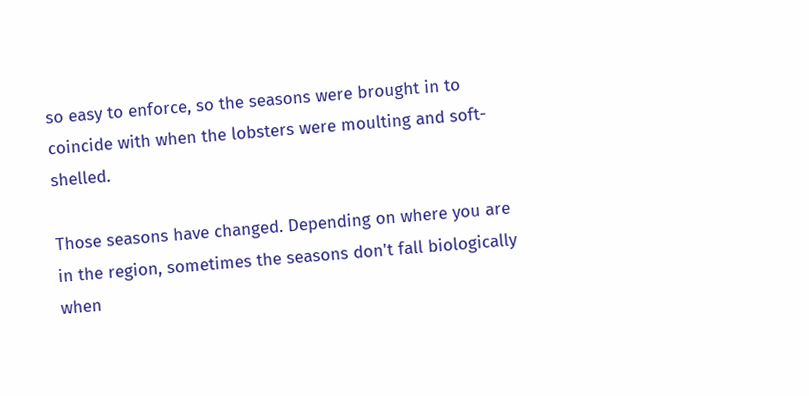so easy to enforce, so the seasons were brought in to coincide with when the lobsters were moulting and soft-shelled.

Those seasons have changed. Depending on where you are in the region, sometimes the seasons don't fall biologically when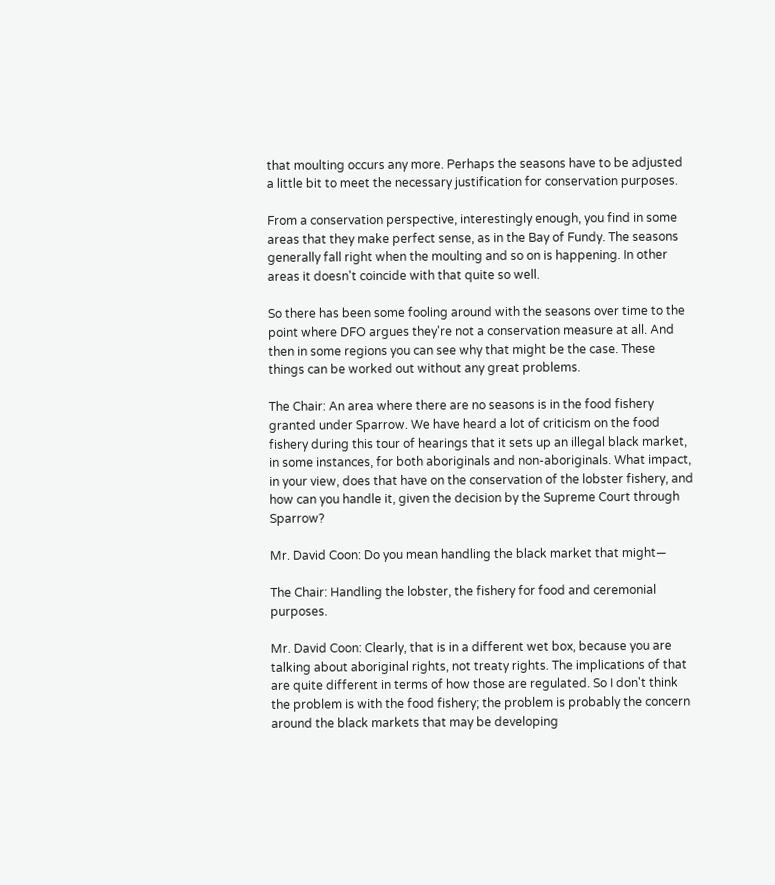that moulting occurs any more. Perhaps the seasons have to be adjusted a little bit to meet the necessary justification for conservation purposes.

From a conservation perspective, interestingly enough, you find in some areas that they make perfect sense, as in the Bay of Fundy. The seasons generally fall right when the moulting and so on is happening. In other areas it doesn't coincide with that quite so well.

So there has been some fooling around with the seasons over time to the point where DFO argues they're not a conservation measure at all. And then in some regions you can see why that might be the case. These things can be worked out without any great problems.

The Chair: An area where there are no seasons is in the food fishery granted under Sparrow. We have heard a lot of criticism on the food fishery during this tour of hearings that it sets up an illegal black market, in some instances, for both aboriginals and non-aboriginals. What impact, in your view, does that have on the conservation of the lobster fishery, and how can you handle it, given the decision by the Supreme Court through Sparrow?

Mr. David Coon: Do you mean handling the black market that might—

The Chair: Handling the lobster, the fishery for food and ceremonial purposes.

Mr. David Coon: Clearly, that is in a different wet box, because you are talking about aboriginal rights, not treaty rights. The implications of that are quite different in terms of how those are regulated. So I don't think the problem is with the food fishery; the problem is probably the concern around the black markets that may be developing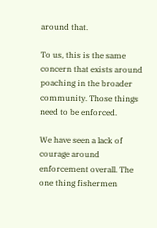around that.

To us, this is the same concern that exists around poaching in the broader community. Those things need to be enforced.

We have seen a lack of courage around enforcement overall. The one thing fishermen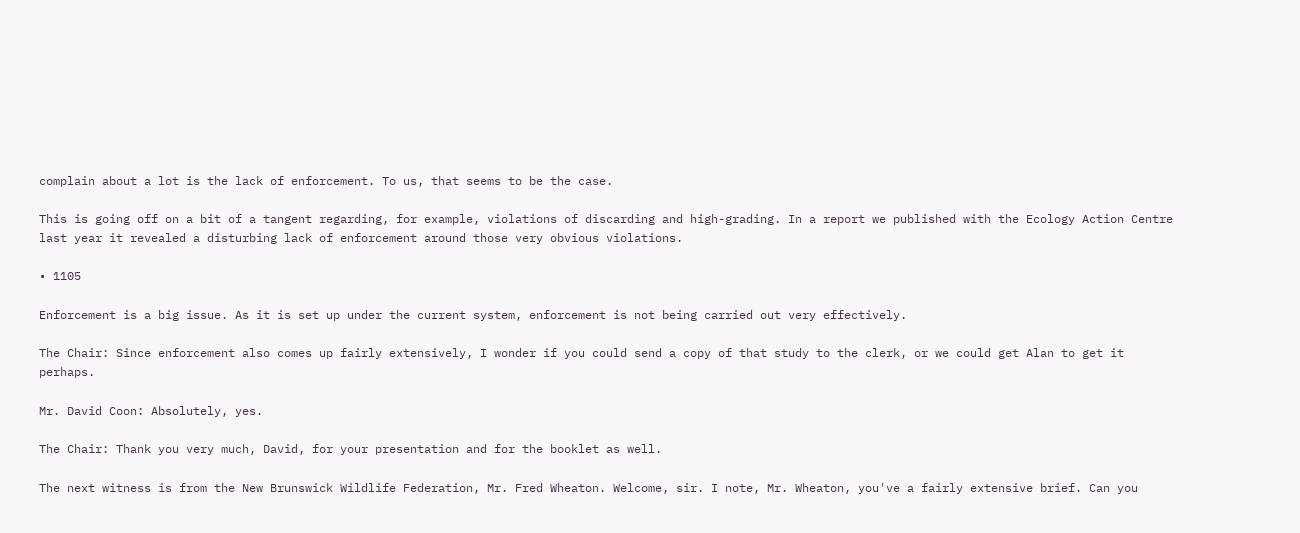complain about a lot is the lack of enforcement. To us, that seems to be the case.

This is going off on a bit of a tangent regarding, for example, violations of discarding and high-grading. In a report we published with the Ecology Action Centre last year it revealed a disturbing lack of enforcement around those very obvious violations.

• 1105

Enforcement is a big issue. As it is set up under the current system, enforcement is not being carried out very effectively.

The Chair: Since enforcement also comes up fairly extensively, I wonder if you could send a copy of that study to the clerk, or we could get Alan to get it perhaps.

Mr. David Coon: Absolutely, yes.

The Chair: Thank you very much, David, for your presentation and for the booklet as well.

The next witness is from the New Brunswick Wildlife Federation, Mr. Fred Wheaton. Welcome, sir. I note, Mr. Wheaton, you've a fairly extensive brief. Can you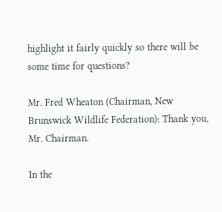highlight it fairly quickly so there will be some time for questions?

Mr. Fred Wheaton (Chairman, New Brunswick Wildlife Federation): Thank you, Mr. Chairman.

In the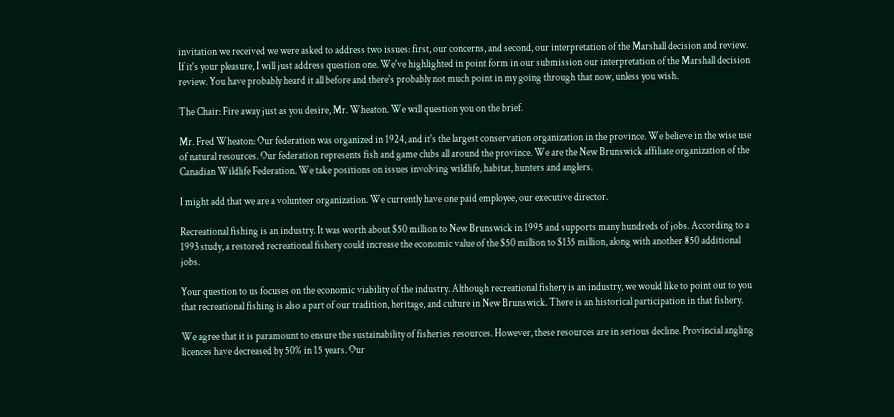invitation we received we were asked to address two issues: first, our concerns, and second, our interpretation of the Marshall decision and review. If it's your pleasure, I will just address question one. We've highlighted in point form in our submission our interpretation of the Marshall decision review. You have probably heard it all before and there's probably not much point in my going through that now, unless you wish.

The Chair: Fire away just as you desire, Mr. Wheaton. We will question you on the brief.

Mr. Fred Wheaton: Our federation was organized in 1924, and it's the largest conservation organization in the province. We believe in the wise use of natural resources. Our federation represents fish and game clubs all around the province. We are the New Brunswick affiliate organization of the Canadian Wildlife Federation. We take positions on issues involving wildlife, habitat, hunters and anglers.

I might add that we are a volunteer organization. We currently have one paid employee, our executive director.

Recreational fishing is an industry. It was worth about $50 million to New Brunswick in 1995 and supports many hundreds of jobs. According to a 1993 study, a restored recreational fishery could increase the economic value of the $50 million to $135 million, along with another 850 additional jobs.

Your question to us focuses on the economic viability of the industry. Although recreational fishery is an industry, we would like to point out to you that recreational fishing is also a part of our tradition, heritage, and culture in New Brunswick. There is an historical participation in that fishery.

We agree that it is paramount to ensure the sustainability of fisheries resources. However, these resources are in serious decline. Provincial angling licences have decreased by 50% in 15 years. Our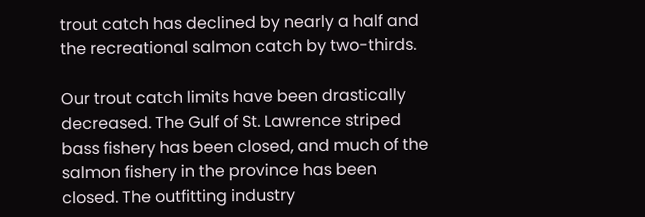trout catch has declined by nearly a half and the recreational salmon catch by two-thirds.

Our trout catch limits have been drastically decreased. The Gulf of St. Lawrence striped bass fishery has been closed, and much of the salmon fishery in the province has been closed. The outfitting industry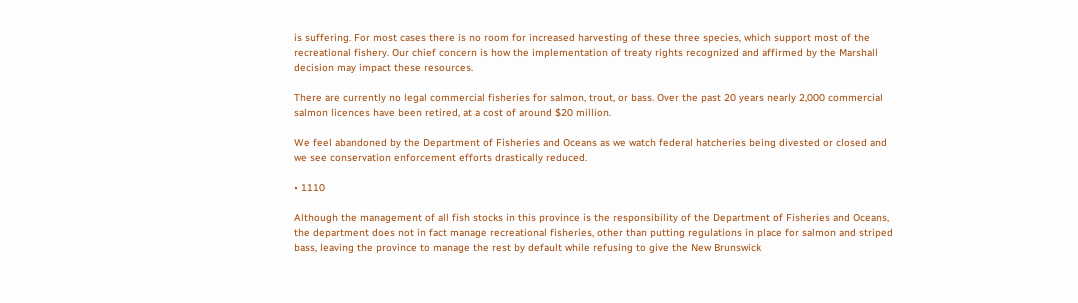is suffering. For most cases there is no room for increased harvesting of these three species, which support most of the recreational fishery. Our chief concern is how the implementation of treaty rights recognized and affirmed by the Marshall decision may impact these resources.

There are currently no legal commercial fisheries for salmon, trout, or bass. Over the past 20 years nearly 2,000 commercial salmon licences have been retired, at a cost of around $20 million.

We feel abandoned by the Department of Fisheries and Oceans as we watch federal hatcheries being divested or closed and we see conservation enforcement efforts drastically reduced.

• 1110

Although the management of all fish stocks in this province is the responsibility of the Department of Fisheries and Oceans, the department does not in fact manage recreational fisheries, other than putting regulations in place for salmon and striped bass, leaving the province to manage the rest by default while refusing to give the New Brunswick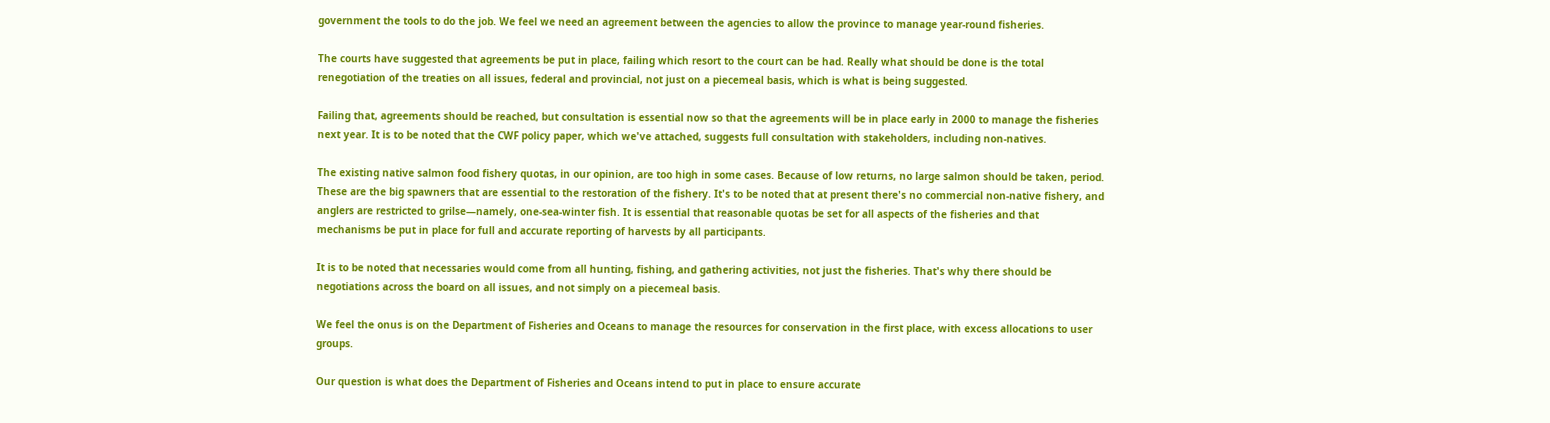government the tools to do the job. We feel we need an agreement between the agencies to allow the province to manage year-round fisheries.

The courts have suggested that agreements be put in place, failing which resort to the court can be had. Really what should be done is the total renegotiation of the treaties on all issues, federal and provincial, not just on a piecemeal basis, which is what is being suggested.

Failing that, agreements should be reached, but consultation is essential now so that the agreements will be in place early in 2000 to manage the fisheries next year. It is to be noted that the CWF policy paper, which we've attached, suggests full consultation with stakeholders, including non-natives.

The existing native salmon food fishery quotas, in our opinion, are too high in some cases. Because of low returns, no large salmon should be taken, period. These are the big spawners that are essential to the restoration of the fishery. It's to be noted that at present there's no commercial non-native fishery, and anglers are restricted to grilse—namely, one-sea-winter fish. It is essential that reasonable quotas be set for all aspects of the fisheries and that mechanisms be put in place for full and accurate reporting of harvests by all participants.

It is to be noted that necessaries would come from all hunting, fishing, and gathering activities, not just the fisheries. That's why there should be negotiations across the board on all issues, and not simply on a piecemeal basis.

We feel the onus is on the Department of Fisheries and Oceans to manage the resources for conservation in the first place, with excess allocations to user groups.

Our question is what does the Department of Fisheries and Oceans intend to put in place to ensure accurate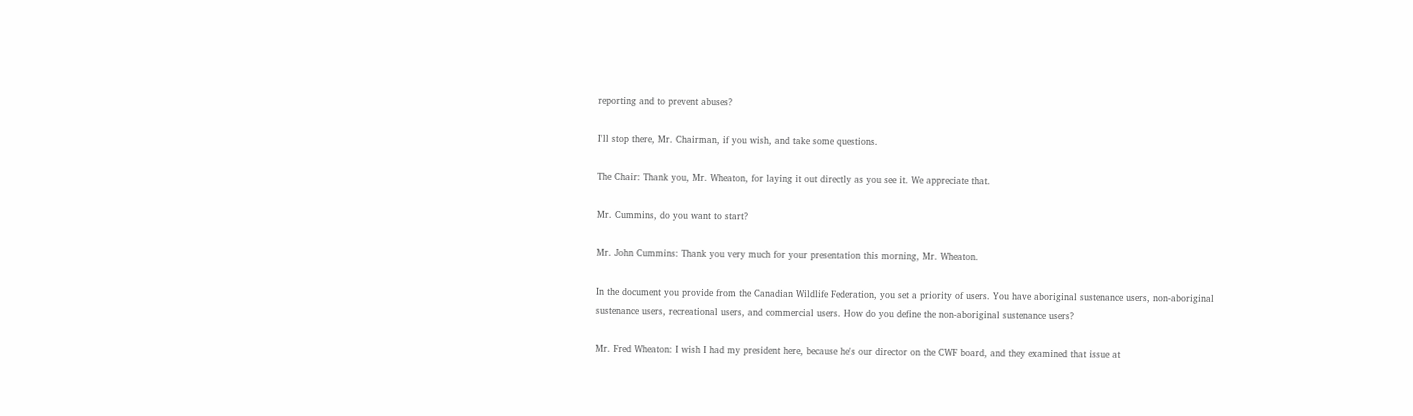reporting and to prevent abuses?

I'll stop there, Mr. Chairman, if you wish, and take some questions.

The Chair: Thank you, Mr. Wheaton, for laying it out directly as you see it. We appreciate that.

Mr. Cummins, do you want to start?

Mr. John Cummins: Thank you very much for your presentation this morning, Mr. Wheaton.

In the document you provide from the Canadian Wildlife Federation, you set a priority of users. You have aboriginal sustenance users, non-aboriginal sustenance users, recreational users, and commercial users. How do you define the non-aboriginal sustenance users?

Mr. Fred Wheaton: I wish I had my president here, because he's our director on the CWF board, and they examined that issue at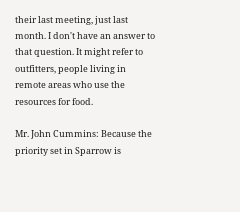their last meeting, just last month. I don't have an answer to that question. It might refer to outfitters, people living in remote areas who use the resources for food.

Mr. John Cummins: Because the priority set in Sparrow is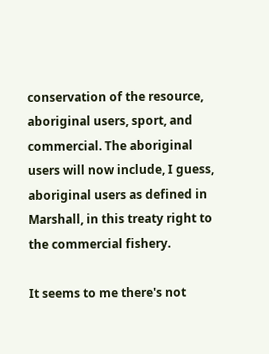conservation of the resource, aboriginal users, sport, and commercial. The aboriginal users will now include, I guess, aboriginal users as defined in Marshall, in this treaty right to the commercial fishery.

It seems to me there's not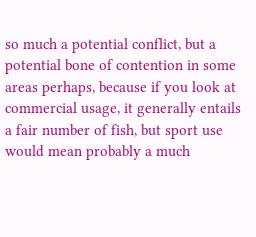so much a potential conflict, but a potential bone of contention in some areas perhaps, because if you look at commercial usage, it generally entails a fair number of fish, but sport use would mean probably a much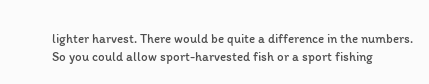lighter harvest. There would be quite a difference in the numbers. So you could allow sport-harvested fish or a sport fishing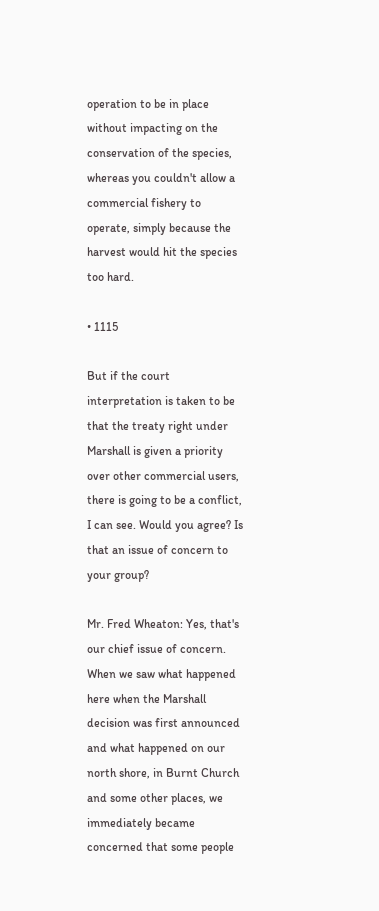operation to be in place without impacting on the conservation of the species, whereas you couldn't allow a commercial fishery to operate, simply because the harvest would hit the species too hard.

• 1115

But if the court interpretation is taken to be that the treaty right under Marshall is given a priority over other commercial users, there is going to be a conflict, I can see. Would you agree? Is that an issue of concern to your group?

Mr. Fred Wheaton: Yes, that's our chief issue of concern. When we saw what happened here when the Marshall decision was first announced and what happened on our north shore, in Burnt Church and some other places, we immediately became concerned that some people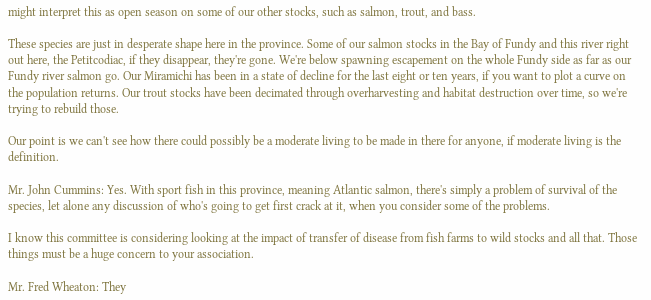might interpret this as open season on some of our other stocks, such as salmon, trout, and bass.

These species are just in desperate shape here in the province. Some of our salmon stocks in the Bay of Fundy and this river right out here, the Petitcodiac, if they disappear, they're gone. We're below spawning escapement on the whole Fundy side as far as our Fundy river salmon go. Our Miramichi has been in a state of decline for the last eight or ten years, if you want to plot a curve on the population returns. Our trout stocks have been decimated through overharvesting and habitat destruction over time, so we're trying to rebuild those.

Our point is we can't see how there could possibly be a moderate living to be made in there for anyone, if moderate living is the definition.

Mr. John Cummins: Yes. With sport fish in this province, meaning Atlantic salmon, there's simply a problem of survival of the species, let alone any discussion of who's going to get first crack at it, when you consider some of the problems.

I know this committee is considering looking at the impact of transfer of disease from fish farms to wild stocks and all that. Those things must be a huge concern to your association.

Mr. Fred Wheaton: They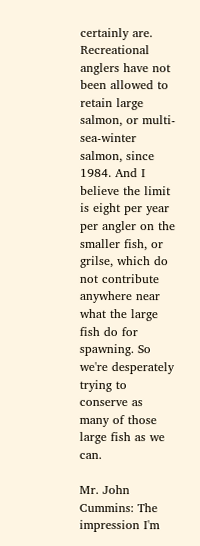certainly are. Recreational anglers have not been allowed to retain large salmon, or multi-sea-winter salmon, since 1984. And I believe the limit is eight per year per angler on the smaller fish, or grilse, which do not contribute anywhere near what the large fish do for spawning. So we're desperately trying to conserve as many of those large fish as we can.

Mr. John Cummins: The impression I'm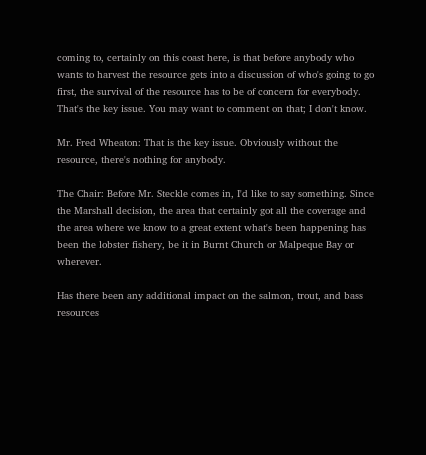coming to, certainly on this coast here, is that before anybody who wants to harvest the resource gets into a discussion of who's going to go first, the survival of the resource has to be of concern for everybody. That's the key issue. You may want to comment on that; I don't know.

Mr. Fred Wheaton: That is the key issue. Obviously without the resource, there's nothing for anybody.

The Chair: Before Mr. Steckle comes in, I'd like to say something. Since the Marshall decision, the area that certainly got all the coverage and the area where we know to a great extent what's been happening has been the lobster fishery, be it in Burnt Church or Malpeque Bay or wherever.

Has there been any additional impact on the salmon, trout, and bass resources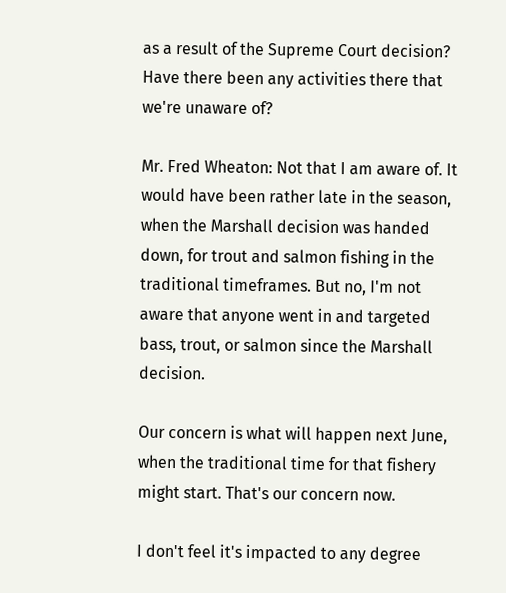as a result of the Supreme Court decision? Have there been any activities there that we're unaware of?

Mr. Fred Wheaton: Not that I am aware of. It would have been rather late in the season, when the Marshall decision was handed down, for trout and salmon fishing in the traditional timeframes. But no, I'm not aware that anyone went in and targeted bass, trout, or salmon since the Marshall decision.

Our concern is what will happen next June, when the traditional time for that fishery might start. That's our concern now.

I don't feel it's impacted to any degree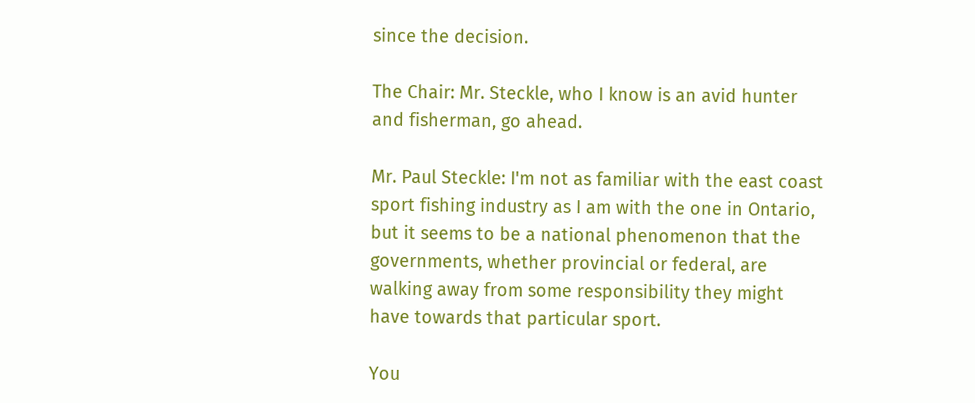since the decision.

The Chair: Mr. Steckle, who I know is an avid hunter and fisherman, go ahead.

Mr. Paul Steckle: I'm not as familiar with the east coast sport fishing industry as I am with the one in Ontario, but it seems to be a national phenomenon that the governments, whether provincial or federal, are walking away from some responsibility they might have towards that particular sport.

You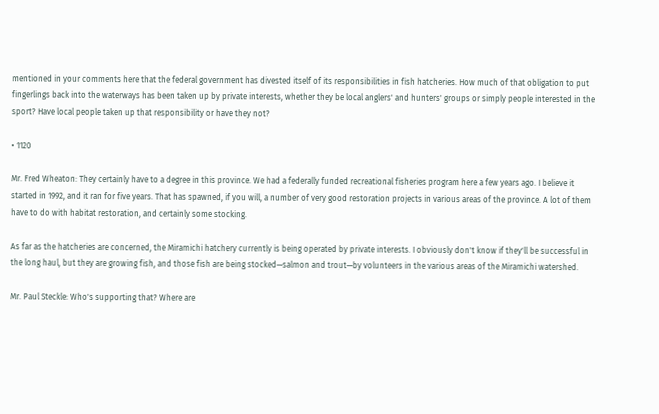mentioned in your comments here that the federal government has divested itself of its responsibilities in fish hatcheries. How much of that obligation to put fingerlings back into the waterways has been taken up by private interests, whether they be local anglers' and hunters' groups or simply people interested in the sport? Have local people taken up that responsibility or have they not?

• 1120

Mr. Fred Wheaton: They certainly have to a degree in this province. We had a federally funded recreational fisheries program here a few years ago. I believe it started in 1992, and it ran for five years. That has spawned, if you will, a number of very good restoration projects in various areas of the province. A lot of them have to do with habitat restoration, and certainly some stocking.

As far as the hatcheries are concerned, the Miramichi hatchery currently is being operated by private interests. I obviously don't know if they'll be successful in the long haul, but they are growing fish, and those fish are being stocked—salmon and trout—by volunteers in the various areas of the Miramichi watershed.

Mr. Paul Steckle: Who's supporting that? Where are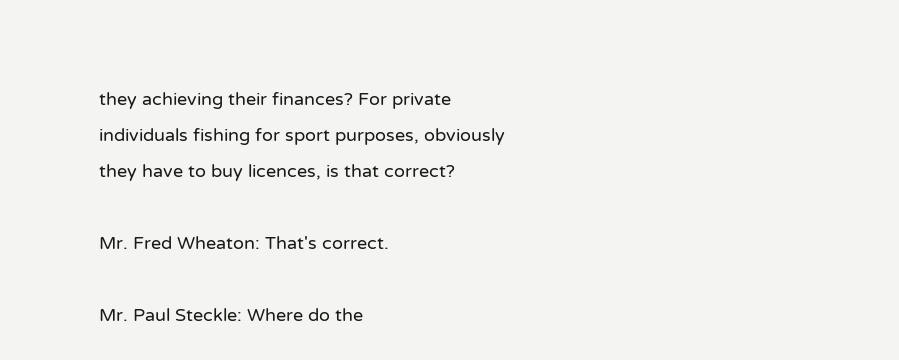they achieving their finances? For private individuals fishing for sport purposes, obviously they have to buy licences, is that correct?

Mr. Fred Wheaton: That's correct.

Mr. Paul Steckle: Where do the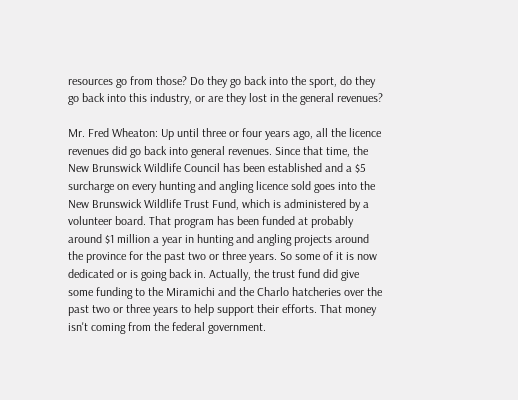resources go from those? Do they go back into the sport, do they go back into this industry, or are they lost in the general revenues?

Mr. Fred Wheaton: Up until three or four years ago, all the licence revenues did go back into general revenues. Since that time, the New Brunswick Wildlife Council has been established and a $5 surcharge on every hunting and angling licence sold goes into the New Brunswick Wildlife Trust Fund, which is administered by a volunteer board. That program has been funded at probably around $1 million a year in hunting and angling projects around the province for the past two or three years. So some of it is now dedicated or is going back in. Actually, the trust fund did give some funding to the Miramichi and the Charlo hatcheries over the past two or three years to help support their efforts. That money isn't coming from the federal government.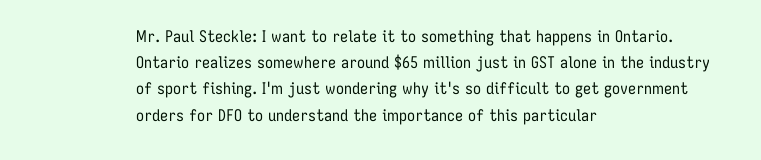Mr. Paul Steckle: I want to relate it to something that happens in Ontario. Ontario realizes somewhere around $65 million just in GST alone in the industry of sport fishing. I'm just wondering why it's so difficult to get government orders for DFO to understand the importance of this particular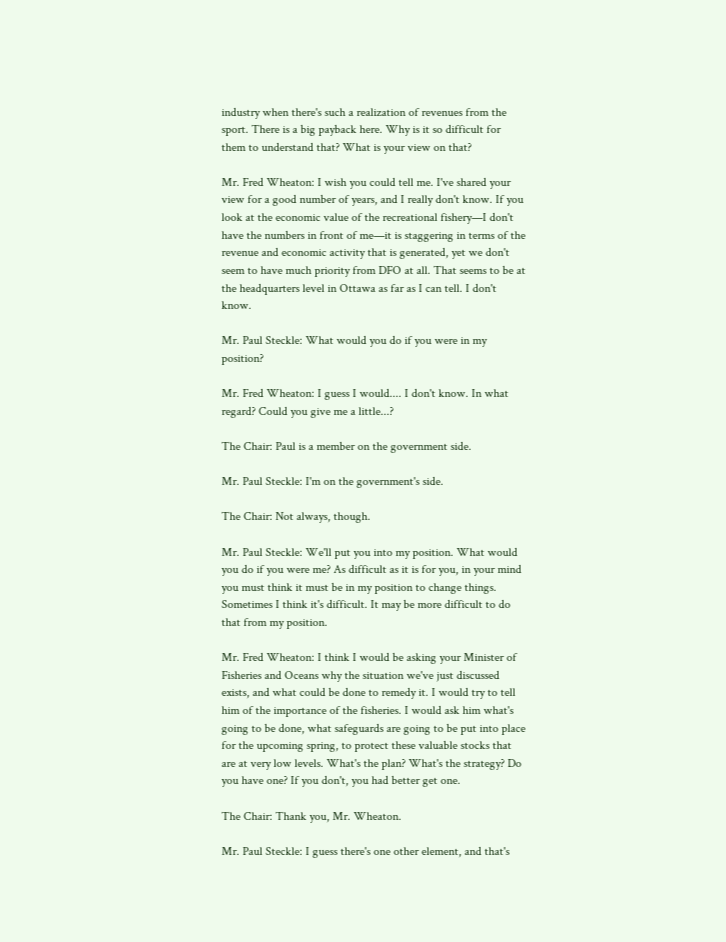industry when there's such a realization of revenues from the sport. There is a big payback here. Why is it so difficult for them to understand that? What is your view on that?

Mr. Fred Wheaton: I wish you could tell me. I've shared your view for a good number of years, and I really don't know. If you look at the economic value of the recreational fishery—I don't have the numbers in front of me—it is staggering in terms of the revenue and economic activity that is generated, yet we don't seem to have much priority from DFO at all. That seems to be at the headquarters level in Ottawa as far as I can tell. I don't know.

Mr. Paul Steckle: What would you do if you were in my position?

Mr. Fred Wheaton: I guess I would.... I don't know. In what regard? Could you give me a little...?

The Chair: Paul is a member on the government side.

Mr. Paul Steckle: I'm on the government's side.

The Chair: Not always, though.

Mr. Paul Steckle: We'll put you into my position. What would you do if you were me? As difficult as it is for you, in your mind you must think it must be in my position to change things. Sometimes I think it's difficult. It may be more difficult to do that from my position.

Mr. Fred Wheaton: I think I would be asking your Minister of Fisheries and Oceans why the situation we've just discussed exists, and what could be done to remedy it. I would try to tell him of the importance of the fisheries. I would ask him what's going to be done, what safeguards are going to be put into place for the upcoming spring, to protect these valuable stocks that are at very low levels. What's the plan? What's the strategy? Do you have one? If you don't, you had better get one.

The Chair: Thank you, Mr. Wheaton.

Mr. Paul Steckle: I guess there's one other element, and that's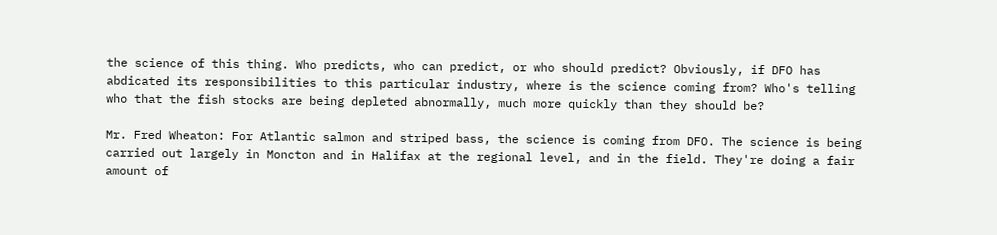the science of this thing. Who predicts, who can predict, or who should predict? Obviously, if DFO has abdicated its responsibilities to this particular industry, where is the science coming from? Who's telling who that the fish stocks are being depleted abnormally, much more quickly than they should be?

Mr. Fred Wheaton: For Atlantic salmon and striped bass, the science is coming from DFO. The science is being carried out largely in Moncton and in Halifax at the regional level, and in the field. They're doing a fair amount of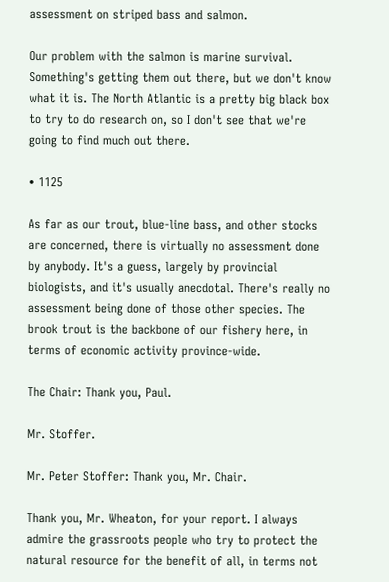assessment on striped bass and salmon.

Our problem with the salmon is marine survival. Something's getting them out there, but we don't know what it is. The North Atlantic is a pretty big black box to try to do research on, so I don't see that we're going to find much out there.

• 1125

As far as our trout, blue-line bass, and other stocks are concerned, there is virtually no assessment done by anybody. It's a guess, largely by provincial biologists, and it's usually anecdotal. There's really no assessment being done of those other species. The brook trout is the backbone of our fishery here, in terms of economic activity province-wide.

The Chair: Thank you, Paul.

Mr. Stoffer.

Mr. Peter Stoffer: Thank you, Mr. Chair.

Thank you, Mr. Wheaton, for your report. I always admire the grassroots people who try to protect the natural resource for the benefit of all, in terms not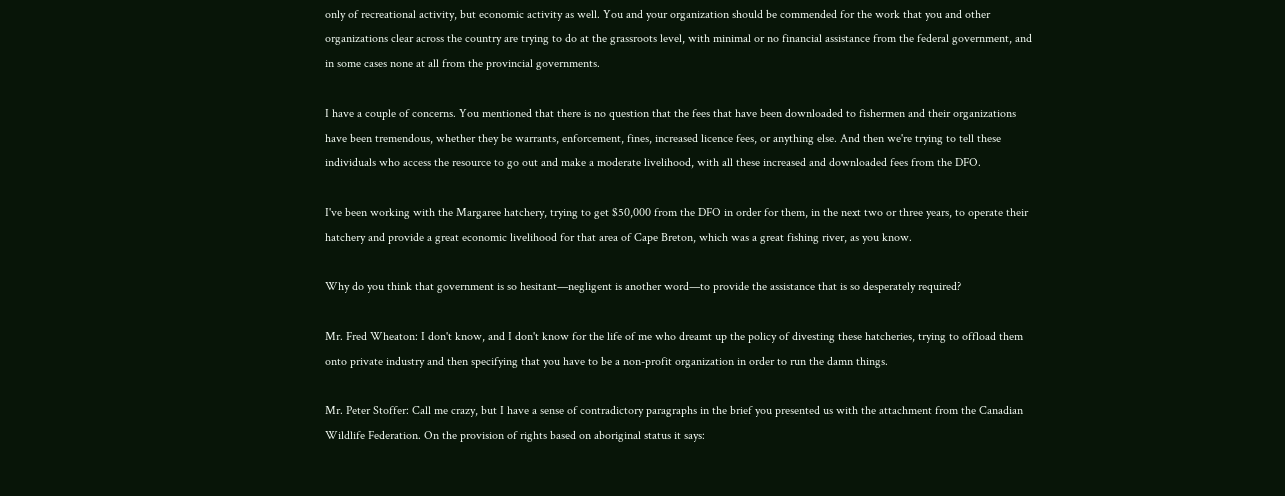only of recreational activity, but economic activity as well. You and your organization should be commended for the work that you and other organizations clear across the country are trying to do at the grassroots level, with minimal or no financial assistance from the federal government, and in some cases none at all from the provincial governments.

I have a couple of concerns. You mentioned that there is no question that the fees that have been downloaded to fishermen and their organizations have been tremendous, whether they be warrants, enforcement, fines, increased licence fees, or anything else. And then we're trying to tell these individuals who access the resource to go out and make a moderate livelihood, with all these increased and downloaded fees from the DFO.

I've been working with the Margaree hatchery, trying to get $50,000 from the DFO in order for them, in the next two or three years, to operate their hatchery and provide a great economic livelihood for that area of Cape Breton, which was a great fishing river, as you know.

Why do you think that government is so hesitant—negligent is another word—to provide the assistance that is so desperately required?

Mr. Fred Wheaton: I don't know, and I don't know for the life of me who dreamt up the policy of divesting these hatcheries, trying to offload them onto private industry and then specifying that you have to be a non-profit organization in order to run the damn things.

Mr. Peter Stoffer: Call me crazy, but I have a sense of contradictory paragraphs in the brief you presented us with the attachment from the Canadian Wildlife Federation. On the provision of rights based on aboriginal status it says: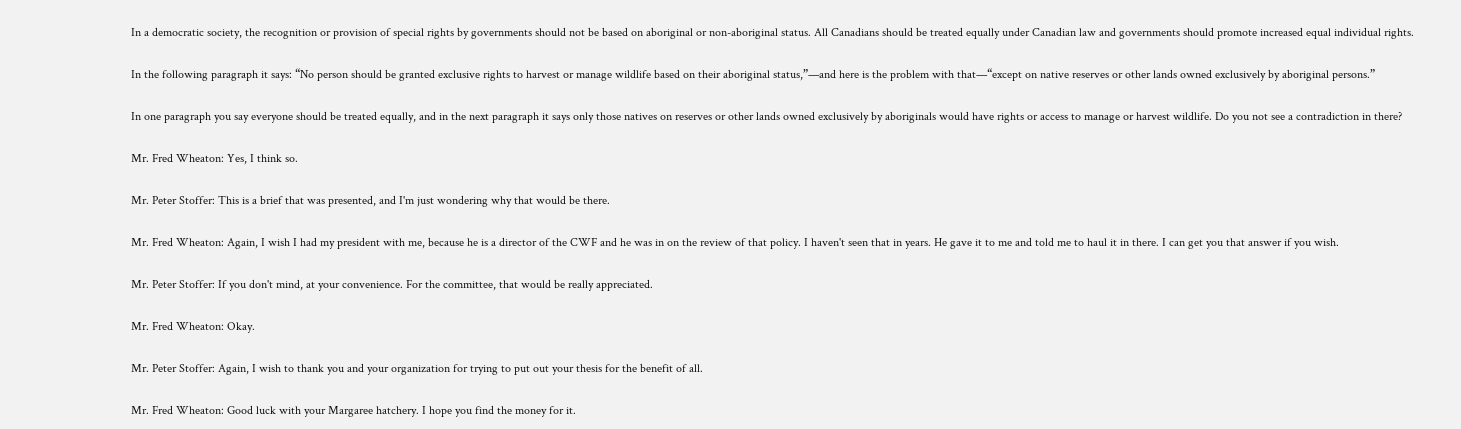In a democratic society, the recognition or provision of special rights by governments should not be based on aboriginal or non-aboriginal status. All Canadians should be treated equally under Canadian law and governments should promote increased equal individual rights.

In the following paragraph it says: “No person should be granted exclusive rights to harvest or manage wildlife based on their aboriginal status,”—and here is the problem with that—“except on native reserves or other lands owned exclusively by aboriginal persons.”

In one paragraph you say everyone should be treated equally, and in the next paragraph it says only those natives on reserves or other lands owned exclusively by aboriginals would have rights or access to manage or harvest wildlife. Do you not see a contradiction in there?

Mr. Fred Wheaton: Yes, I think so.

Mr. Peter Stoffer: This is a brief that was presented, and I'm just wondering why that would be there.

Mr. Fred Wheaton: Again, I wish I had my president with me, because he is a director of the CWF and he was in on the review of that policy. I haven't seen that in years. He gave it to me and told me to haul it in there. I can get you that answer if you wish.

Mr. Peter Stoffer: If you don't mind, at your convenience. For the committee, that would be really appreciated.

Mr. Fred Wheaton: Okay.

Mr. Peter Stoffer: Again, I wish to thank you and your organization for trying to put out your thesis for the benefit of all.

Mr. Fred Wheaton: Good luck with your Margaree hatchery. I hope you find the money for it.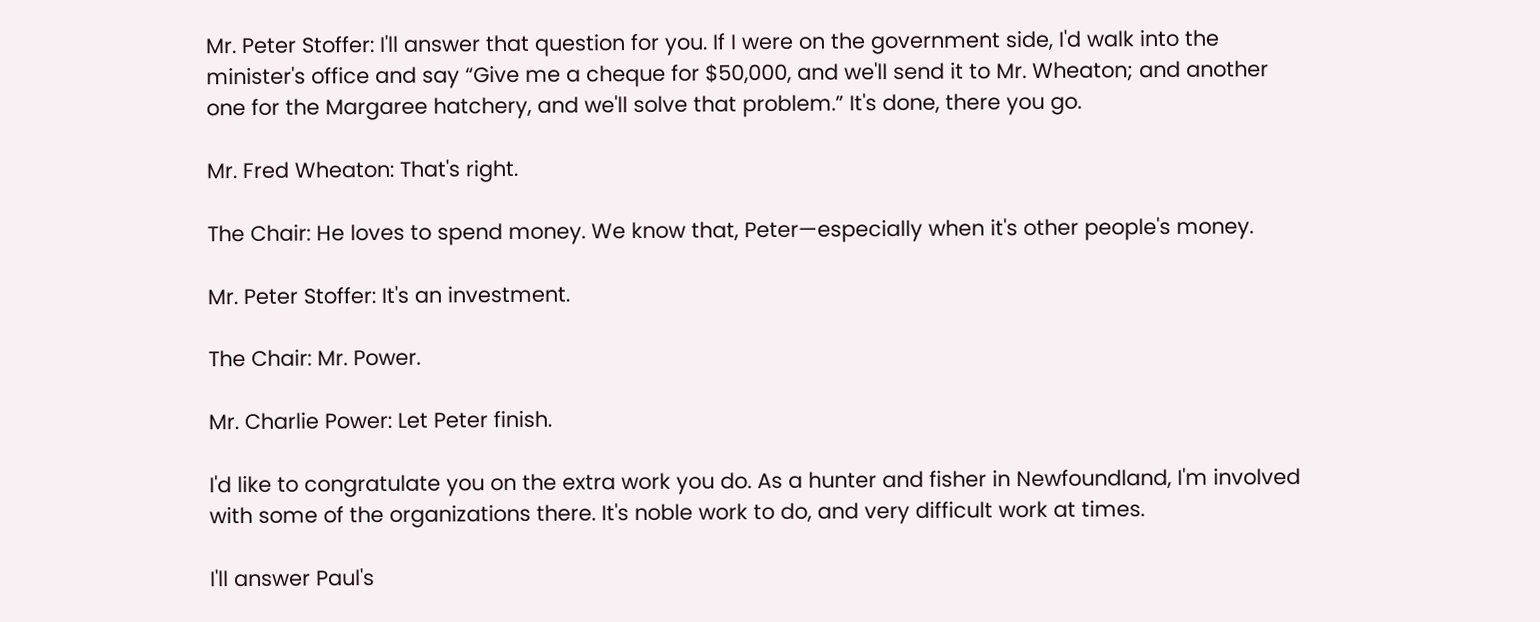Mr. Peter Stoffer: I'll answer that question for you. If I were on the government side, I'd walk into the minister's office and say “Give me a cheque for $50,000, and we'll send it to Mr. Wheaton; and another one for the Margaree hatchery, and we'll solve that problem.” It's done, there you go.

Mr. Fred Wheaton: That's right.

The Chair: He loves to spend money. We know that, Peter—especially when it's other people's money.

Mr. Peter Stoffer: It's an investment.

The Chair: Mr. Power.

Mr. Charlie Power: Let Peter finish.

I'd like to congratulate you on the extra work you do. As a hunter and fisher in Newfoundland, I'm involved with some of the organizations there. It's noble work to do, and very difficult work at times.

I'll answer Paul's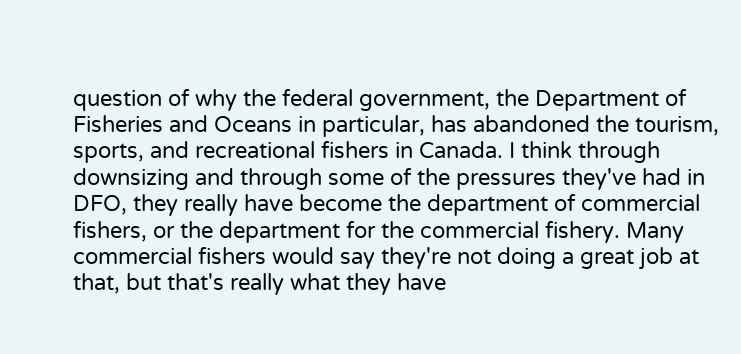question of why the federal government, the Department of Fisheries and Oceans in particular, has abandoned the tourism, sports, and recreational fishers in Canada. I think through downsizing and through some of the pressures they've had in DFO, they really have become the department of commercial fishers, or the department for the commercial fishery. Many commercial fishers would say they're not doing a great job at that, but that's really what they have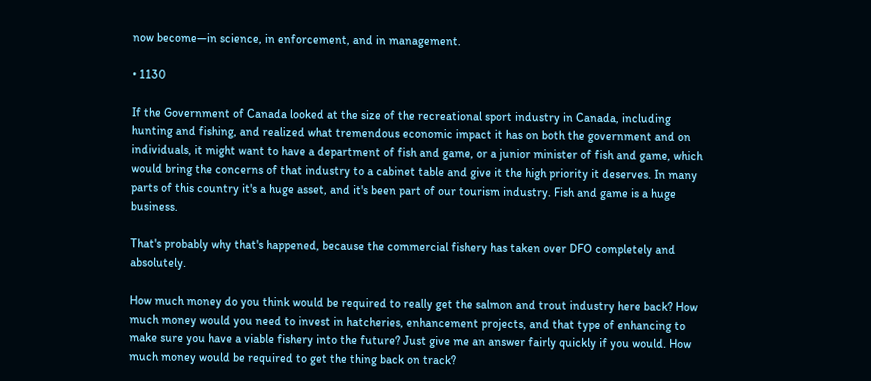now become—in science, in enforcement, and in management.

• 1130

If the Government of Canada looked at the size of the recreational sport industry in Canada, including hunting and fishing, and realized what tremendous economic impact it has on both the government and on individuals, it might want to have a department of fish and game, or a junior minister of fish and game, which would bring the concerns of that industry to a cabinet table and give it the high priority it deserves. In many parts of this country it's a huge asset, and it's been part of our tourism industry. Fish and game is a huge business.

That's probably why that's happened, because the commercial fishery has taken over DFO completely and absolutely.

How much money do you think would be required to really get the salmon and trout industry here back? How much money would you need to invest in hatcheries, enhancement projects, and that type of enhancing to make sure you have a viable fishery into the future? Just give me an answer fairly quickly if you would. How much money would be required to get the thing back on track?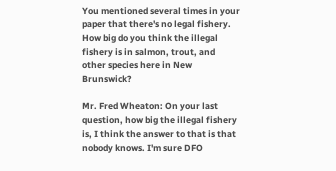You mentioned several times in your paper that there's no legal fishery. How big do you think the illegal fishery is in salmon, trout, and other species here in New Brunswick?

Mr. Fred Wheaton: On your last question, how big the illegal fishery is, I think the answer to that is that nobody knows. I'm sure DFO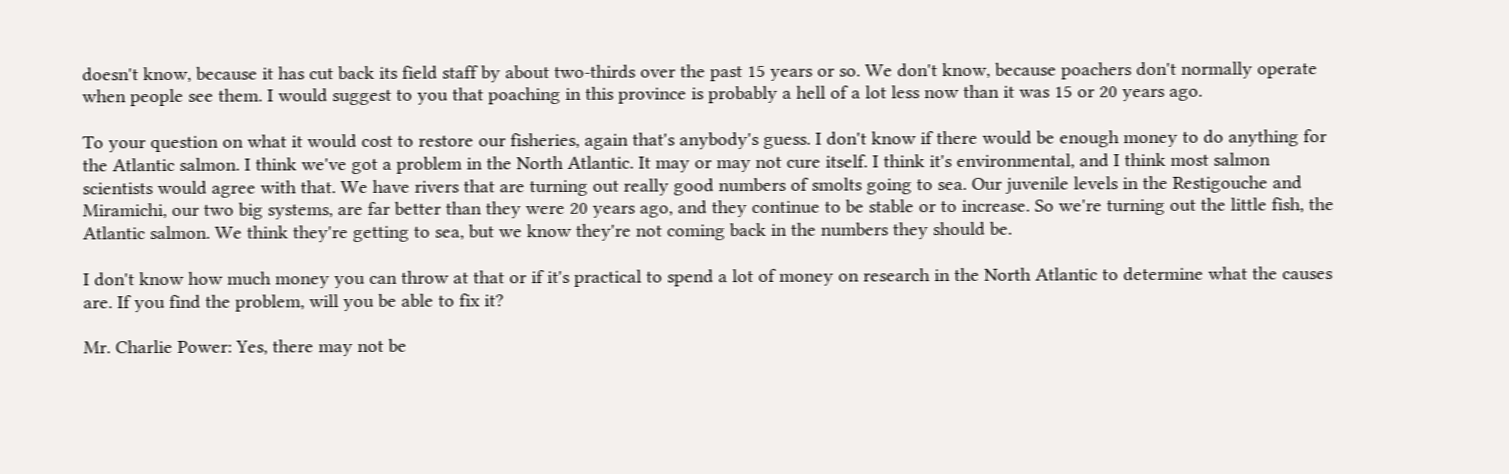doesn't know, because it has cut back its field staff by about two-thirds over the past 15 years or so. We don't know, because poachers don't normally operate when people see them. I would suggest to you that poaching in this province is probably a hell of a lot less now than it was 15 or 20 years ago.

To your question on what it would cost to restore our fisheries, again that's anybody's guess. I don't know if there would be enough money to do anything for the Atlantic salmon. I think we've got a problem in the North Atlantic. It may or may not cure itself. I think it's environmental, and I think most salmon scientists would agree with that. We have rivers that are turning out really good numbers of smolts going to sea. Our juvenile levels in the Restigouche and Miramichi, our two big systems, are far better than they were 20 years ago, and they continue to be stable or to increase. So we're turning out the little fish, the Atlantic salmon. We think they're getting to sea, but we know they're not coming back in the numbers they should be.

I don't know how much money you can throw at that or if it's practical to spend a lot of money on research in the North Atlantic to determine what the causes are. If you find the problem, will you be able to fix it?

Mr. Charlie Power: Yes, there may not be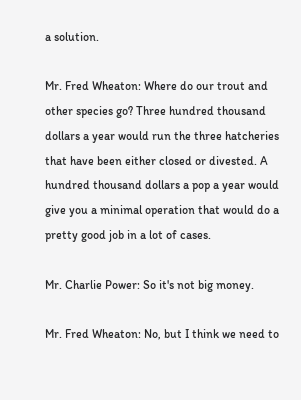a solution.

Mr. Fred Wheaton: Where do our trout and other species go? Three hundred thousand dollars a year would run the three hatcheries that have been either closed or divested. A hundred thousand dollars a pop a year would give you a minimal operation that would do a pretty good job in a lot of cases.

Mr. Charlie Power: So it's not big money.

Mr. Fred Wheaton: No, but I think we need to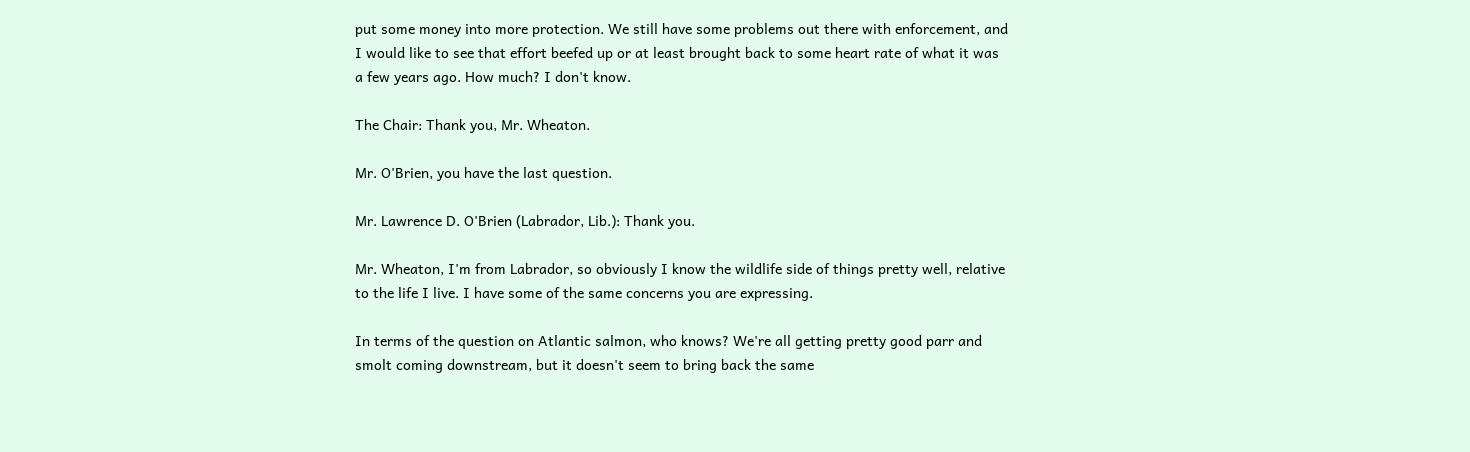put some money into more protection. We still have some problems out there with enforcement, and I would like to see that effort beefed up or at least brought back to some heart rate of what it was a few years ago. How much? I don't know.

The Chair: Thank you, Mr. Wheaton.

Mr. O'Brien, you have the last question.

Mr. Lawrence D. O'Brien (Labrador, Lib.): Thank you.

Mr. Wheaton, I'm from Labrador, so obviously I know the wildlife side of things pretty well, relative to the life I live. I have some of the same concerns you are expressing.

In terms of the question on Atlantic salmon, who knows? We're all getting pretty good parr and smolt coming downstream, but it doesn't seem to bring back the same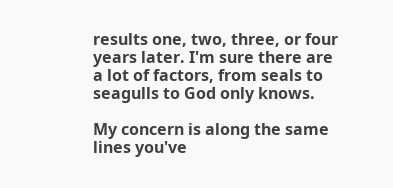results one, two, three, or four years later. I'm sure there are a lot of factors, from seals to seagulls to God only knows.

My concern is along the same lines you've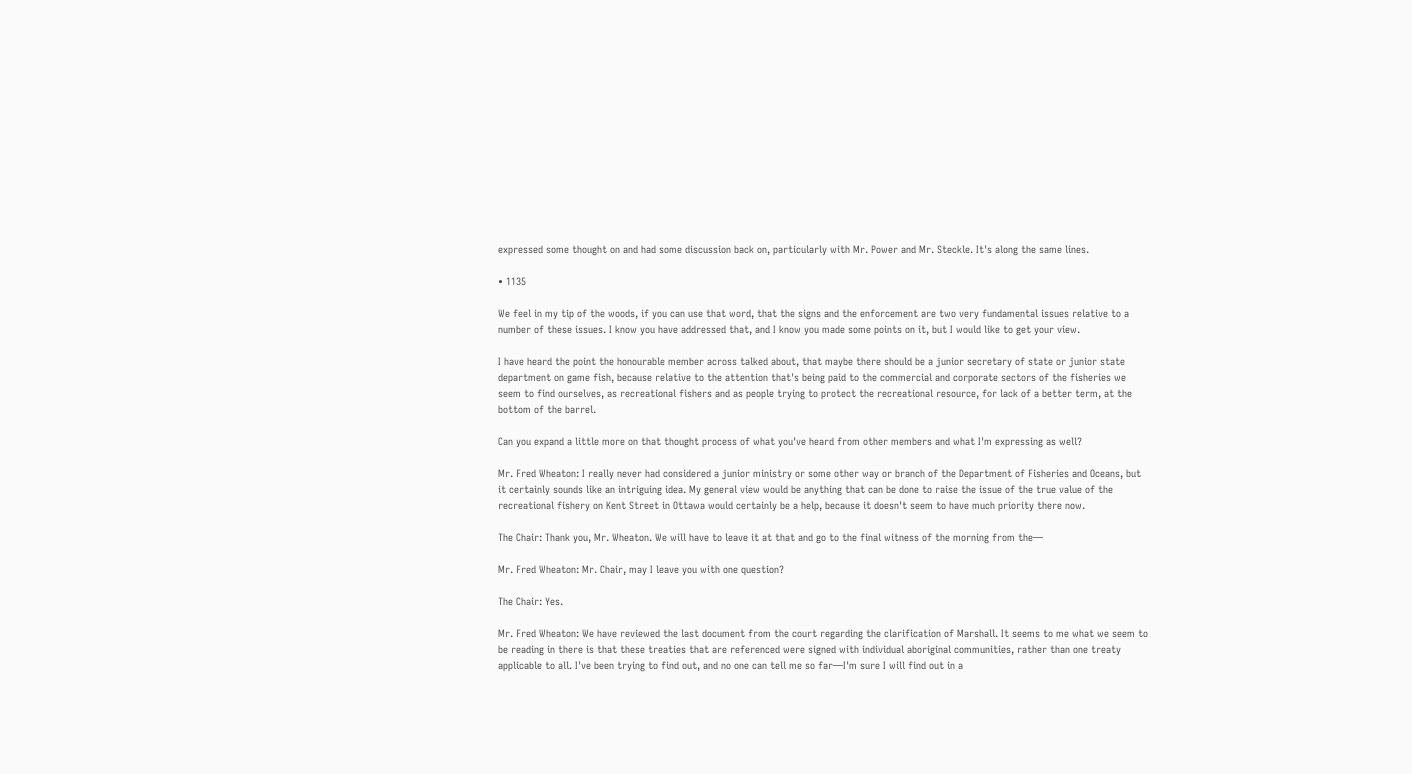expressed some thought on and had some discussion back on, particularly with Mr. Power and Mr. Steckle. It's along the same lines.

• 1135

We feel in my tip of the woods, if you can use that word, that the signs and the enforcement are two very fundamental issues relative to a number of these issues. I know you have addressed that, and I know you made some points on it, but I would like to get your view.

I have heard the point the honourable member across talked about, that maybe there should be a junior secretary of state or junior state department on game fish, because relative to the attention that's being paid to the commercial and corporate sectors of the fisheries we seem to find ourselves, as recreational fishers and as people trying to protect the recreational resource, for lack of a better term, at the bottom of the barrel.

Can you expand a little more on that thought process of what you've heard from other members and what I'm expressing as well?

Mr. Fred Wheaton: I really never had considered a junior ministry or some other way or branch of the Department of Fisheries and Oceans, but it certainly sounds like an intriguing idea. My general view would be anything that can be done to raise the issue of the true value of the recreational fishery on Kent Street in Ottawa would certainly be a help, because it doesn't seem to have much priority there now.

The Chair: Thank you, Mr. Wheaton. We will have to leave it at that and go to the final witness of the morning from the—

Mr. Fred Wheaton: Mr. Chair, may I leave you with one question?

The Chair: Yes.

Mr. Fred Wheaton: We have reviewed the last document from the court regarding the clarification of Marshall. It seems to me what we seem to be reading in there is that these treaties that are referenced were signed with individual aboriginal communities, rather than one treaty applicable to all. I've been trying to find out, and no one can tell me so far—I'm sure I will find out in a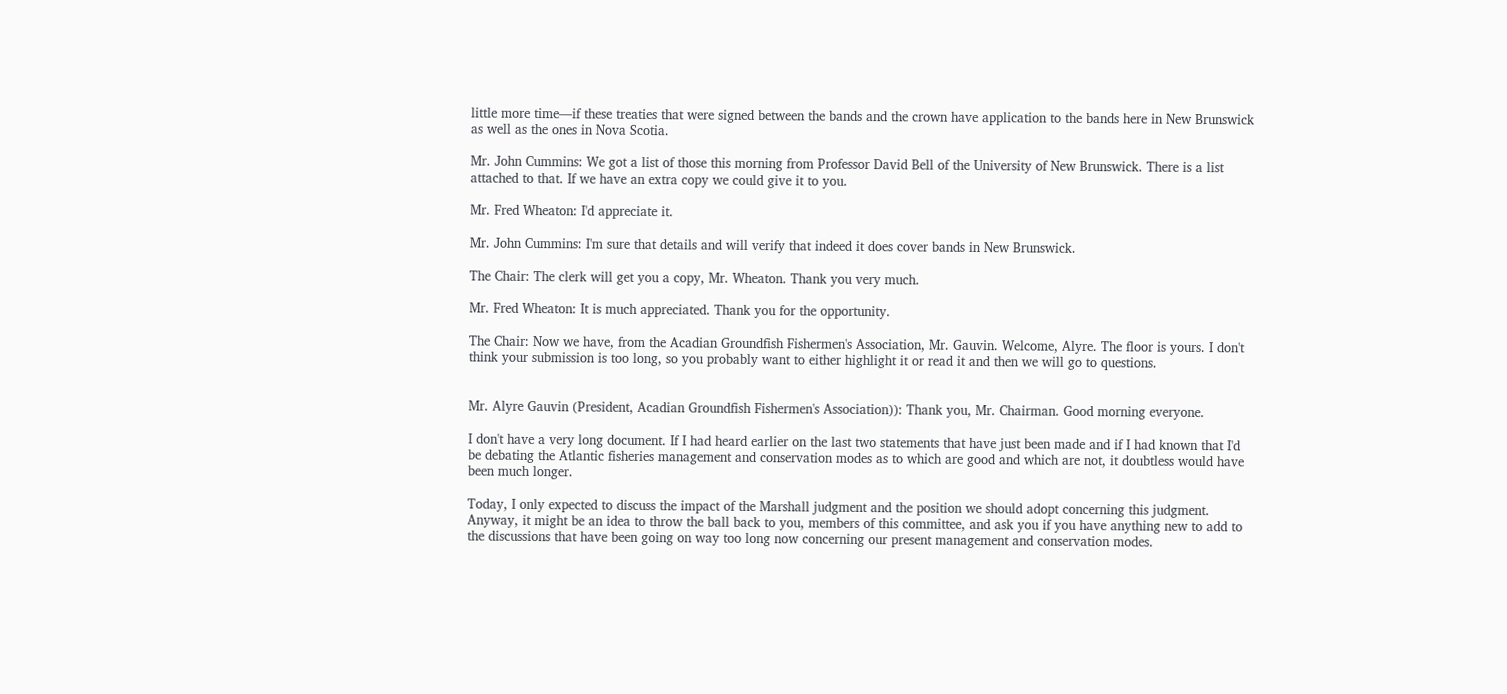little more time—if these treaties that were signed between the bands and the crown have application to the bands here in New Brunswick as well as the ones in Nova Scotia.

Mr. John Cummins: We got a list of those this morning from Professor David Bell of the University of New Brunswick. There is a list attached to that. If we have an extra copy we could give it to you.

Mr. Fred Wheaton: I'd appreciate it.

Mr. John Cummins: I'm sure that details and will verify that indeed it does cover bands in New Brunswick.

The Chair: The clerk will get you a copy, Mr. Wheaton. Thank you very much.

Mr. Fred Wheaton: It is much appreciated. Thank you for the opportunity.

The Chair: Now we have, from the Acadian Groundfish Fishermen's Association, Mr. Gauvin. Welcome, Alyre. The floor is yours. I don't think your submission is too long, so you probably want to either highlight it or read it and then we will go to questions.


Mr. Alyre Gauvin (President, Acadian Groundfish Fishermen's Association)): Thank you, Mr. Chairman. Good morning everyone.

I don't have a very long document. If I had heard earlier on the last two statements that have just been made and if I had known that I'd be debating the Atlantic fisheries management and conservation modes as to which are good and which are not, it doubtless would have been much longer.

Today, I only expected to discuss the impact of the Marshall judgment and the position we should adopt concerning this judgment. Anyway, it might be an idea to throw the ball back to you, members of this committee, and ask you if you have anything new to add to the discussions that have been going on way too long now concerning our present management and conservation modes.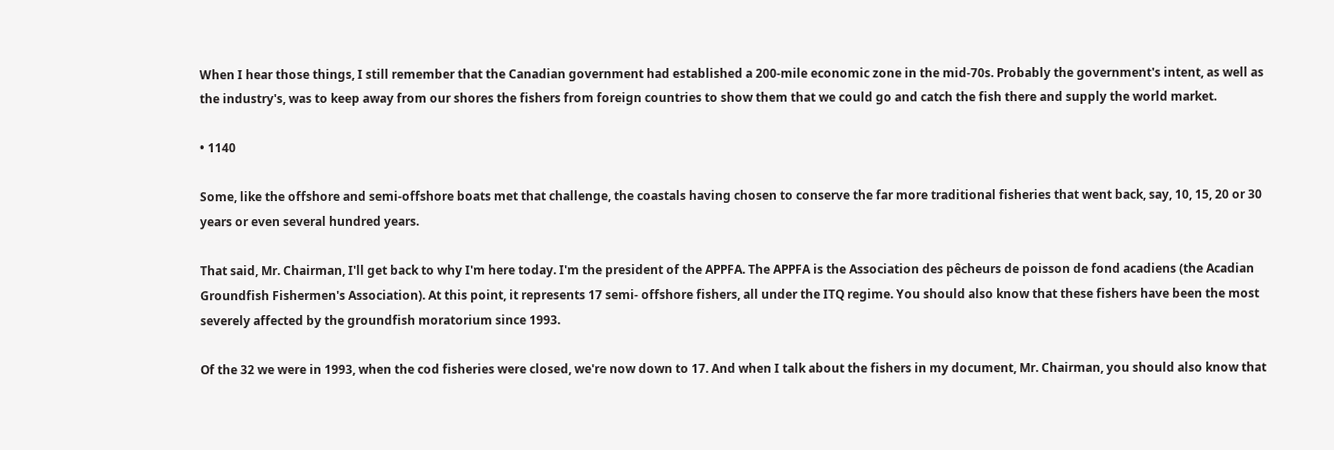When I hear those things, I still remember that the Canadian government had established a 200-mile economic zone in the mid-70s. Probably the government's intent, as well as the industry's, was to keep away from our shores the fishers from foreign countries to show them that we could go and catch the fish there and supply the world market.

• 1140

Some, like the offshore and semi-offshore boats met that challenge, the coastals having chosen to conserve the far more traditional fisheries that went back, say, 10, 15, 20 or 30 years or even several hundred years.

That said, Mr. Chairman, I'll get back to why I'm here today. I'm the president of the APPFA. The APPFA is the Association des pêcheurs de poisson de fond acadiens (the Acadian Groundfish Fishermen's Association). At this point, it represents 17 semi- offshore fishers, all under the ITQ regime. You should also know that these fishers have been the most severely affected by the groundfish moratorium since 1993.

Of the 32 we were in 1993, when the cod fisheries were closed, we're now down to 17. And when I talk about the fishers in my document, Mr. Chairman, you should also know that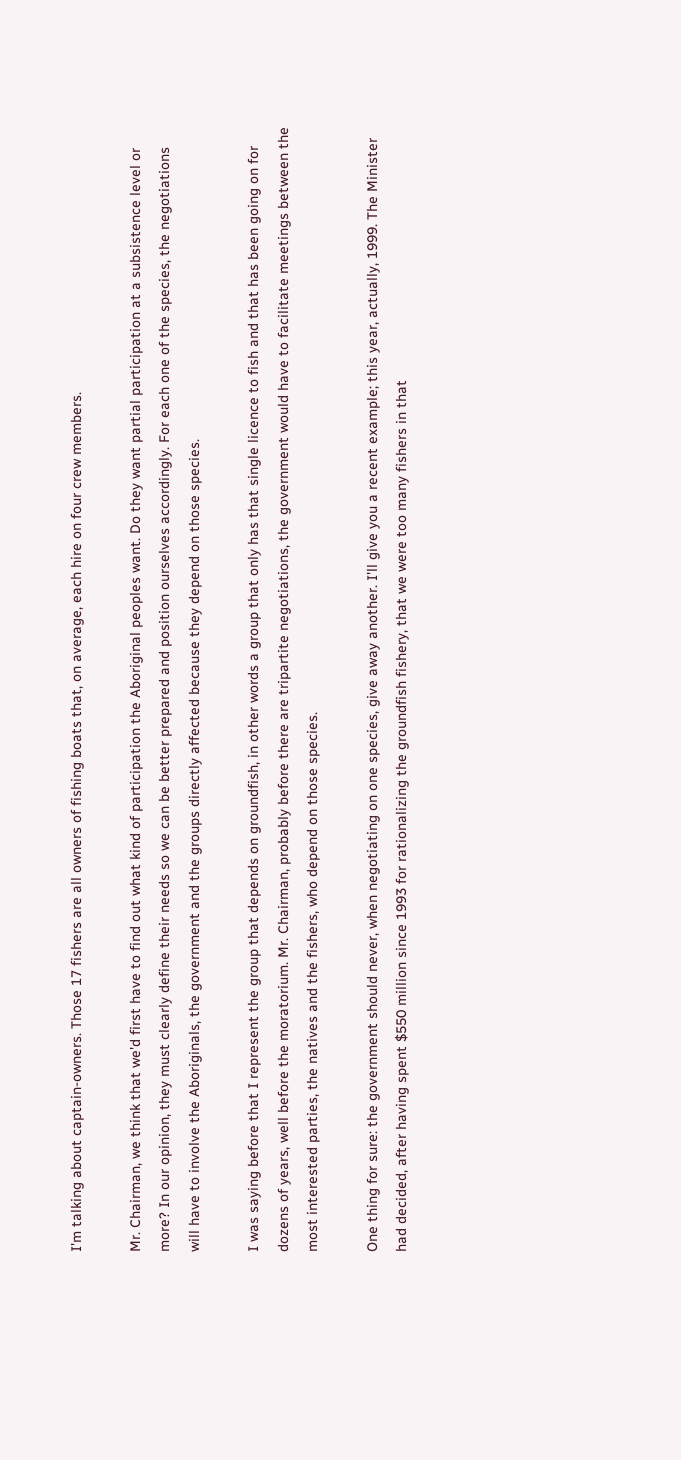I'm talking about captain-owners. Those 17 fishers are all owners of fishing boats that, on average, each hire on four crew members.

Mr. Chairman, we think that we'd first have to find out what kind of participation the Aboriginal peoples want. Do they want partial participation at a subsistence level or more? In our opinion, they must clearly define their needs so we can be better prepared and position ourselves accordingly. For each one of the species, the negotiations will have to involve the Aboriginals, the government and the groups directly affected because they depend on those species.

I was saying before that I represent the group that depends on groundfish, in other words a group that only has that single licence to fish and that has been going on for dozens of years, well before the moratorium. Mr. Chairman, probably before there are tripartite negotiations, the government would have to facilitate meetings between the most interested parties, the natives and the fishers, who depend on those species.

One thing for sure: the government should never, when negotiating on one species, give away another. I'll give you a recent example; this year, actually, 1999. The Minister had decided, after having spent $550 million since 1993 for rationalizing the groundfish fishery, that we were too many fishers in that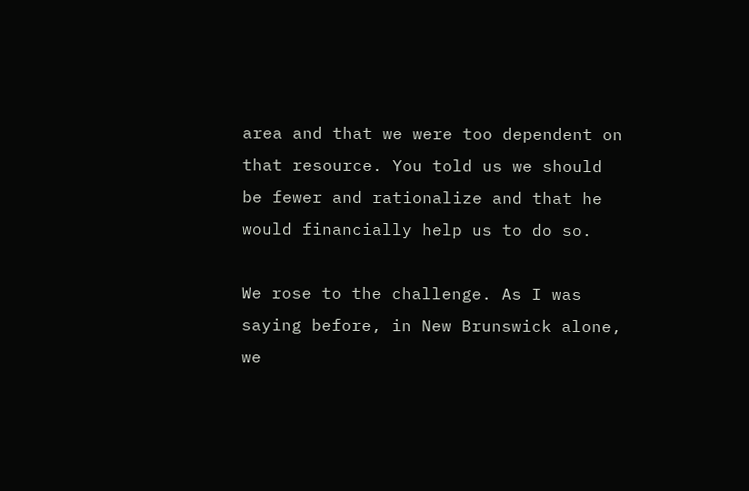area and that we were too dependent on that resource. You told us we should be fewer and rationalize and that he would financially help us to do so.

We rose to the challenge. As I was saying before, in New Brunswick alone, we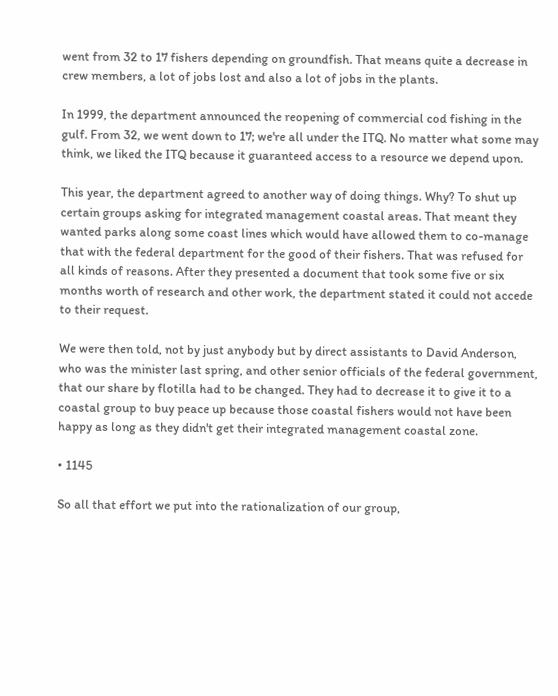went from 32 to 17 fishers depending on groundfish. That means quite a decrease in crew members, a lot of jobs lost and also a lot of jobs in the plants.

In 1999, the department announced the reopening of commercial cod fishing in the gulf. From 32, we went down to 17; we're all under the ITQ. No matter what some may think, we liked the ITQ because it guaranteed access to a resource we depend upon.

This year, the department agreed to another way of doing things. Why? To shut up certain groups asking for integrated management coastal areas. That meant they wanted parks along some coast lines which would have allowed them to co-manage that with the federal department for the good of their fishers. That was refused for all kinds of reasons. After they presented a document that took some five or six months worth of research and other work, the department stated it could not accede to their request.

We were then told, not by just anybody but by direct assistants to David Anderson, who was the minister last spring, and other senior officials of the federal government, that our share by flotilla had to be changed. They had to decrease it to give it to a coastal group to buy peace up because those coastal fishers would not have been happy as long as they didn't get their integrated management coastal zone.

• 1145

So all that effort we put into the rationalization of our group,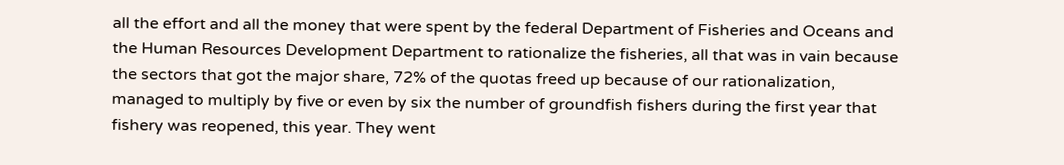all the effort and all the money that were spent by the federal Department of Fisheries and Oceans and the Human Resources Development Department to rationalize the fisheries, all that was in vain because the sectors that got the major share, 72% of the quotas freed up because of our rationalization, managed to multiply by five or even by six the number of groundfish fishers during the first year that fishery was reopened, this year. They went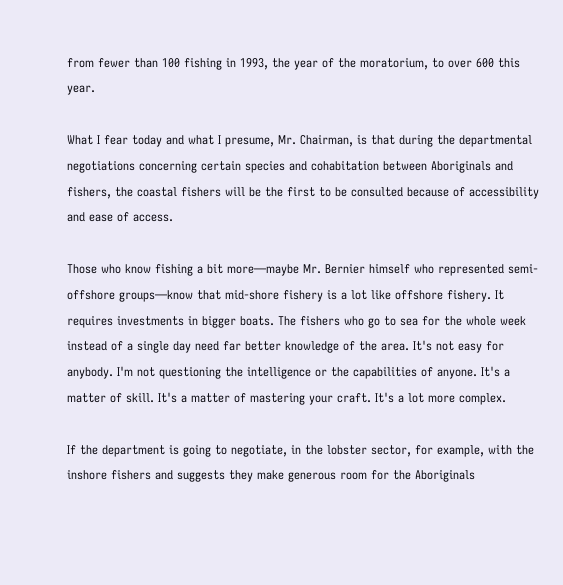from fewer than 100 fishing in 1993, the year of the moratorium, to over 600 this year.

What I fear today and what I presume, Mr. Chairman, is that during the departmental negotiations concerning certain species and cohabitation between Aboriginals and fishers, the coastal fishers will be the first to be consulted because of accessibility and ease of access.

Those who know fishing a bit more—maybe Mr. Bernier himself who represented semi-offshore groups—know that mid-shore fishery is a lot like offshore fishery. It requires investments in bigger boats. The fishers who go to sea for the whole week instead of a single day need far better knowledge of the area. It's not easy for anybody. I'm not questioning the intelligence or the capabilities of anyone. It's a matter of skill. It's a matter of mastering your craft. It's a lot more complex.

If the department is going to negotiate, in the lobster sector, for example, with the inshore fishers and suggests they make generous room for the Aboriginals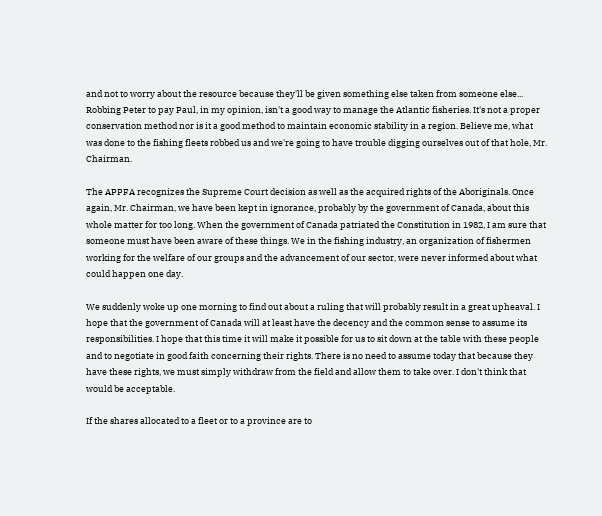and not to worry about the resource because they'll be given something else taken from someone else... Robbing Peter to pay Paul, in my opinion, isn't a good way to manage the Atlantic fisheries. It's not a proper conservation method nor is it a good method to maintain economic stability in a region. Believe me, what was done to the fishing fleets robbed us and we're going to have trouble digging ourselves out of that hole, Mr. Chairman.

The APPFA recognizes the Supreme Court decision as well as the acquired rights of the Aboriginals. Once again, Mr. Chairman, we have been kept in ignorance, probably by the government of Canada, about this whole matter for too long. When the government of Canada patriated the Constitution in 1982, I am sure that someone must have been aware of these things. We in the fishing industry, an organization of fishermen working for the welfare of our groups and the advancement of our sector, were never informed about what could happen one day.

We suddenly woke up one morning to find out about a ruling that will probably result in a great upheaval. I hope that the government of Canada will at least have the decency and the common sense to assume its responsibilities. I hope that this time it will make it possible for us to sit down at the table with these people and to negotiate in good faith concerning their rights. There is no need to assume today that because they have these rights, we must simply withdraw from the field and allow them to take over. I don't think that would be acceptable.

If the shares allocated to a fleet or to a province are to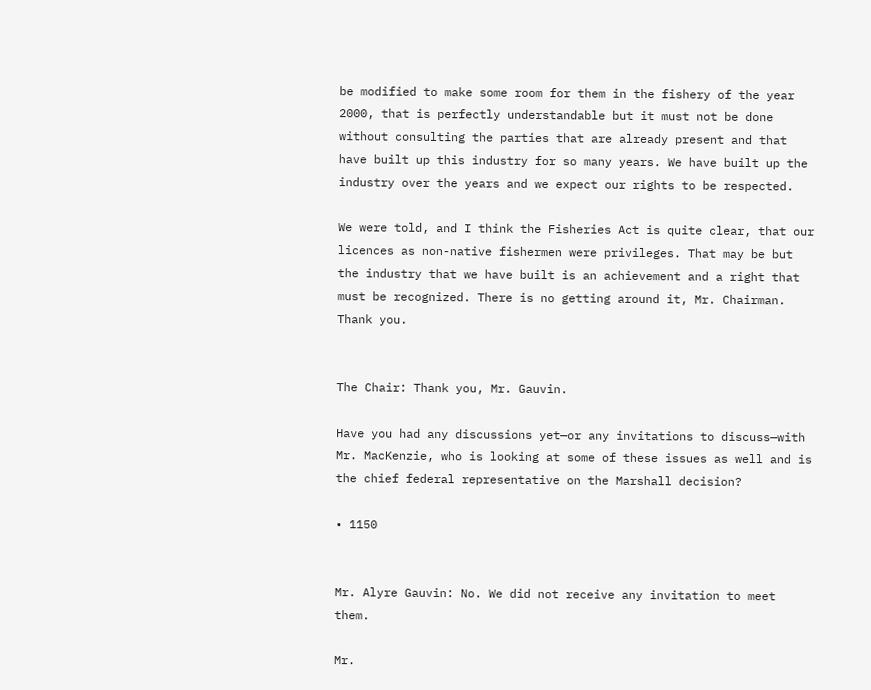be modified to make some room for them in the fishery of the year 2000, that is perfectly understandable but it must not be done without consulting the parties that are already present and that have built up this industry for so many years. We have built up the industry over the years and we expect our rights to be respected.

We were told, and I think the Fisheries Act is quite clear, that our licences as non-native fishermen were privileges. That may be but the industry that we have built is an achievement and a right that must be recognized. There is no getting around it, Mr. Chairman. Thank you.


The Chair: Thank you, Mr. Gauvin.

Have you had any discussions yet—or any invitations to discuss—with Mr. MacKenzie, who is looking at some of these issues as well and is the chief federal representative on the Marshall decision?

• 1150


Mr. Alyre Gauvin: No. We did not receive any invitation to meet them.

Mr.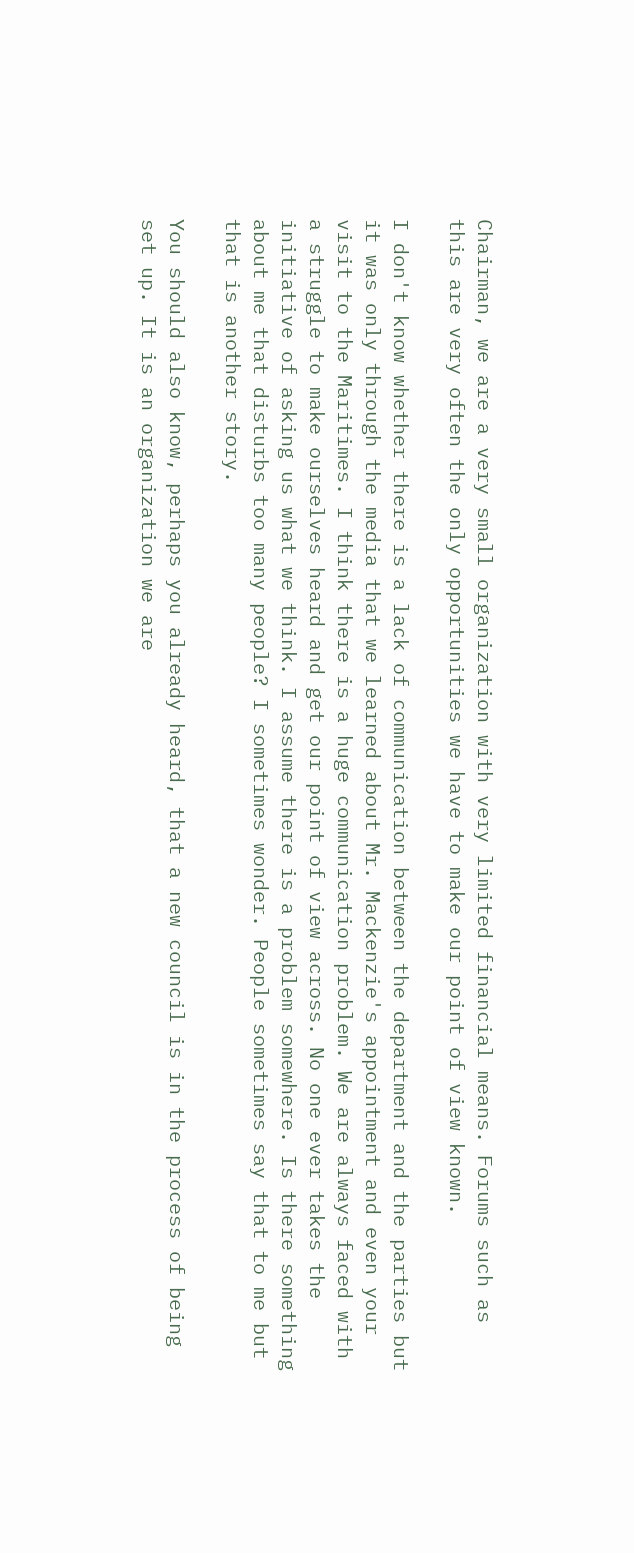Chairman, we are a very small organization with very limited financial means. Forums such as this are very often the only opportunities we have to make our point of view known.

I don't know whether there is a lack of communication between the department and the parties but it was only through the media that we learned about Mr. Mackenzie's appointment and even your visit to the Maritimes. I think there is a huge communication problem. We are always faced with a struggle to make ourselves heard and get our point of view across. No one ever takes the initiative of asking us what we think. I assume there is a problem somewhere. Is there something about me that disturbs too many people? I sometimes wonder. People sometimes say that to me but that is another story.

You should also know, perhaps you already heard, that a new council is in the process of being set up. It is an organization we are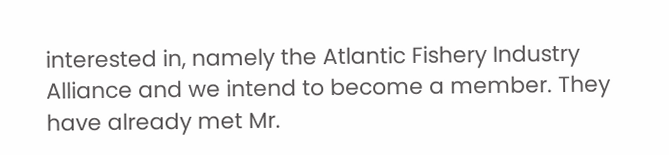interested in, namely the Atlantic Fishery Industry Alliance and we intend to become a member. They have already met Mr.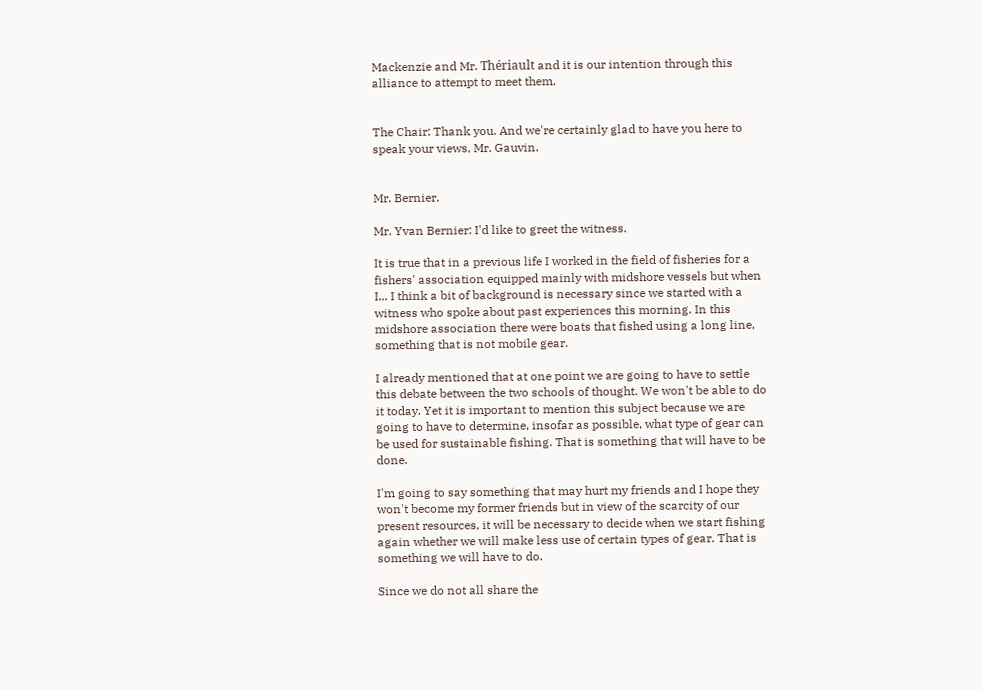Mackenzie and Mr. Thériault and it is our intention through this alliance to attempt to meet them.


The Chair: Thank you. And we're certainly glad to have you here to speak your views, Mr. Gauvin.


Mr. Bernier.

Mr. Yvan Bernier: I'd like to greet the witness.

It is true that in a previous life I worked in the field of fisheries for a fishers' association equipped mainly with midshore vessels but when I... I think a bit of background is necessary since we started with a witness who spoke about past experiences this morning. In this midshore association there were boats that fished using a long line, something that is not mobile gear.

I already mentioned that at one point we are going to have to settle this debate between the two schools of thought. We won't be able to do it today. Yet it is important to mention this subject because we are going to have to determine, insofar as possible, what type of gear can be used for sustainable fishing. That is something that will have to be done.

I'm going to say something that may hurt my friends and I hope they won't become my former friends but in view of the scarcity of our present resources, it will be necessary to decide when we start fishing again whether we will make less use of certain types of gear. That is something we will have to do.

Since we do not all share the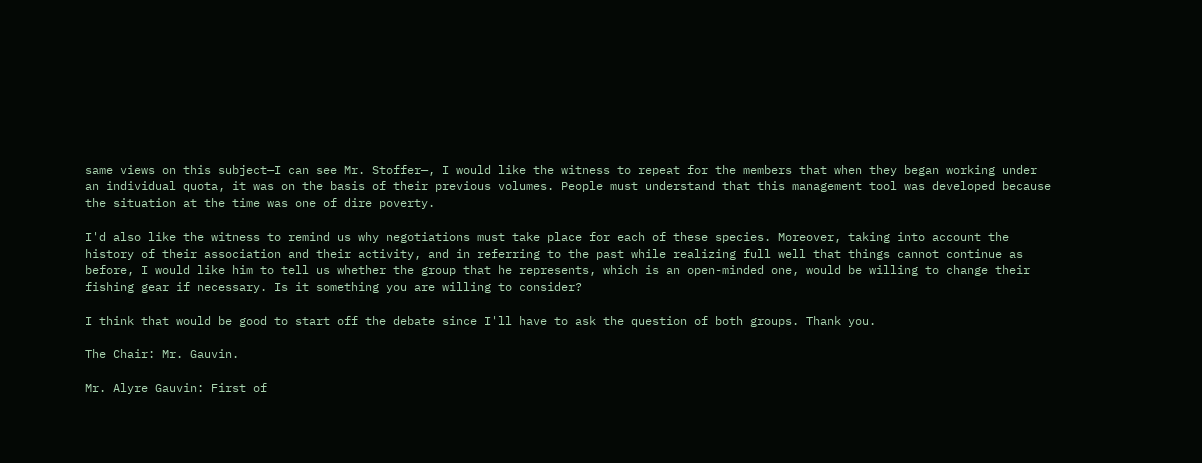same views on this subject—I can see Mr. Stoffer—, I would like the witness to repeat for the members that when they began working under an individual quota, it was on the basis of their previous volumes. People must understand that this management tool was developed because the situation at the time was one of dire poverty.

I'd also like the witness to remind us why negotiations must take place for each of these species. Moreover, taking into account the history of their association and their activity, and in referring to the past while realizing full well that things cannot continue as before, I would like him to tell us whether the group that he represents, which is an open-minded one, would be willing to change their fishing gear if necessary. Is it something you are willing to consider?

I think that would be good to start off the debate since I'll have to ask the question of both groups. Thank you.

The Chair: Mr. Gauvin.

Mr. Alyre Gauvin: First of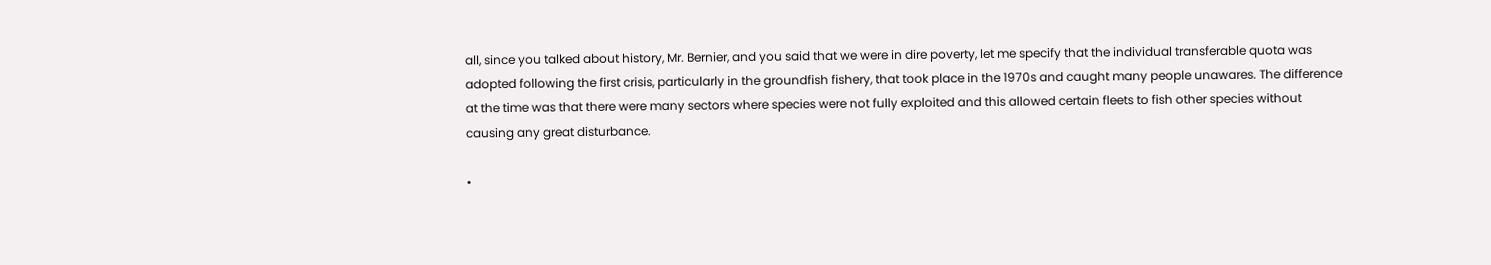all, since you talked about history, Mr. Bernier, and you said that we were in dire poverty, let me specify that the individual transferable quota was adopted following the first crisis, particularly in the groundfish fishery, that took place in the 1970s and caught many people unawares. The difference at the time was that there were many sectors where species were not fully exploited and this allowed certain fleets to fish other species without causing any great disturbance.

•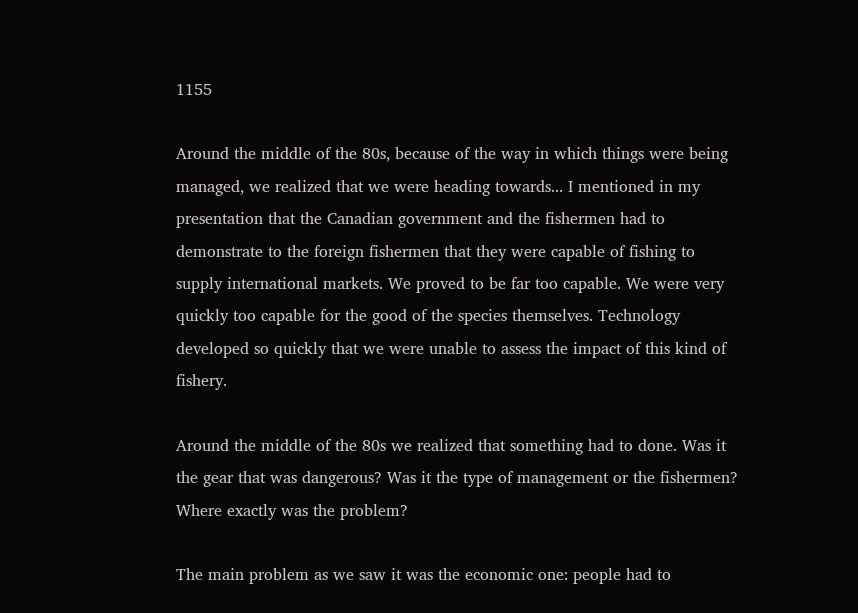1155

Around the middle of the 80s, because of the way in which things were being managed, we realized that we were heading towards... I mentioned in my presentation that the Canadian government and the fishermen had to demonstrate to the foreign fishermen that they were capable of fishing to supply international markets. We proved to be far too capable. We were very quickly too capable for the good of the species themselves. Technology developed so quickly that we were unable to assess the impact of this kind of fishery.

Around the middle of the 80s we realized that something had to done. Was it the gear that was dangerous? Was it the type of management or the fishermen? Where exactly was the problem?

The main problem as we saw it was the economic one: people had to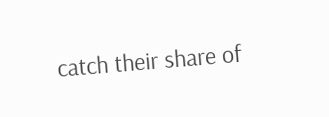catch their share of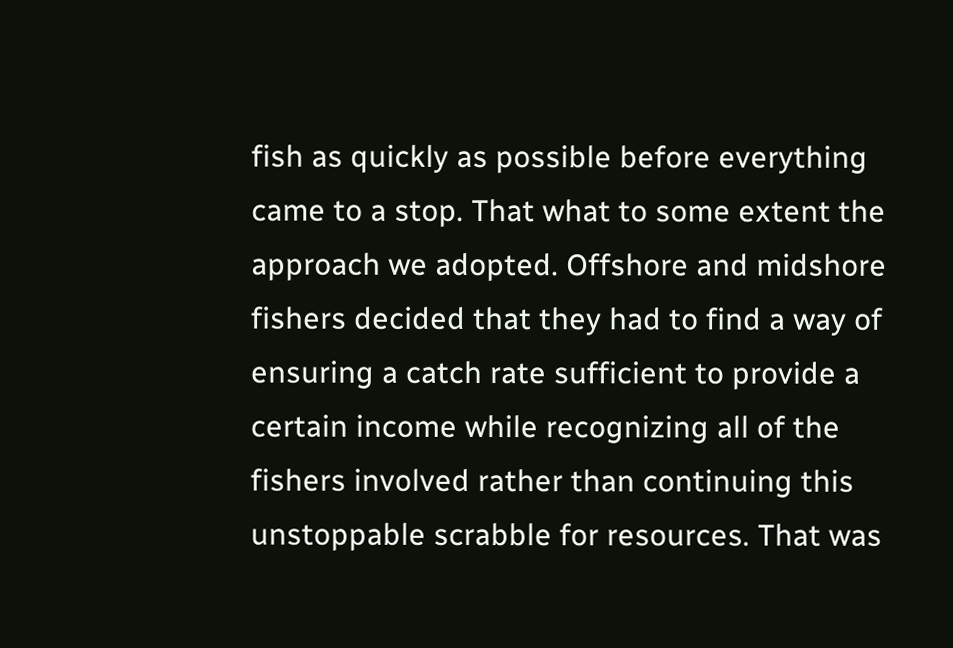fish as quickly as possible before everything came to a stop. That what to some extent the approach we adopted. Offshore and midshore fishers decided that they had to find a way of ensuring a catch rate sufficient to provide a certain income while recognizing all of the fishers involved rather than continuing this unstoppable scrabble for resources. That was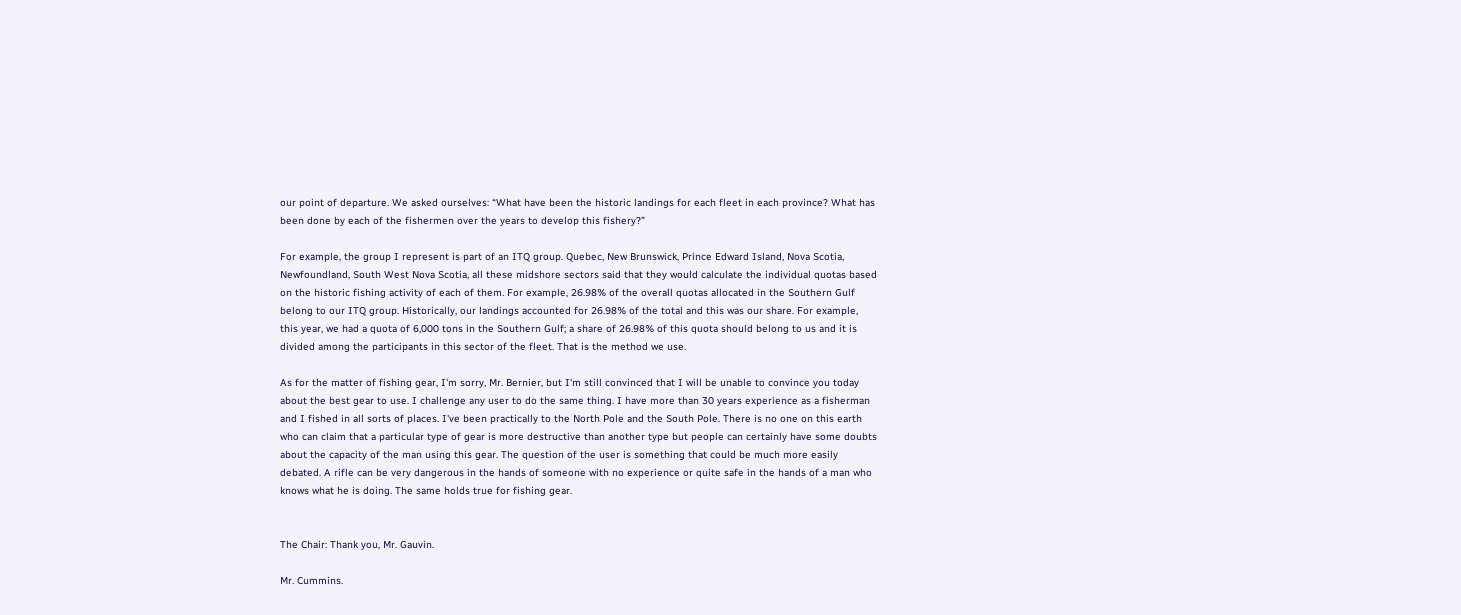our point of departure. We asked ourselves: “What have been the historic landings for each fleet in each province? What has been done by each of the fishermen over the years to develop this fishery?”

For example, the group I represent is part of an ITQ group. Quebec, New Brunswick, Prince Edward Island, Nova Scotia, Newfoundland, South West Nova Scotia, all these midshore sectors said that they would calculate the individual quotas based on the historic fishing activity of each of them. For example, 26.98% of the overall quotas allocated in the Southern Gulf belong to our ITQ group. Historically, our landings accounted for 26.98% of the total and this was our share. For example, this year, we had a quota of 6,000 tons in the Southern Gulf; a share of 26.98% of this quota should belong to us and it is divided among the participants in this sector of the fleet. That is the method we use.

As for the matter of fishing gear, I'm sorry, Mr. Bernier, but I'm still convinced that I will be unable to convince you today about the best gear to use. I challenge any user to do the same thing. I have more than 30 years experience as a fisherman and I fished in all sorts of places. I've been practically to the North Pole and the South Pole. There is no one on this earth who can claim that a particular type of gear is more destructive than another type but people can certainly have some doubts about the capacity of the man using this gear. The question of the user is something that could be much more easily debated. A rifle can be very dangerous in the hands of someone with no experience or quite safe in the hands of a man who knows what he is doing. The same holds true for fishing gear.


The Chair: Thank you, Mr. Gauvin.

Mr. Cummins.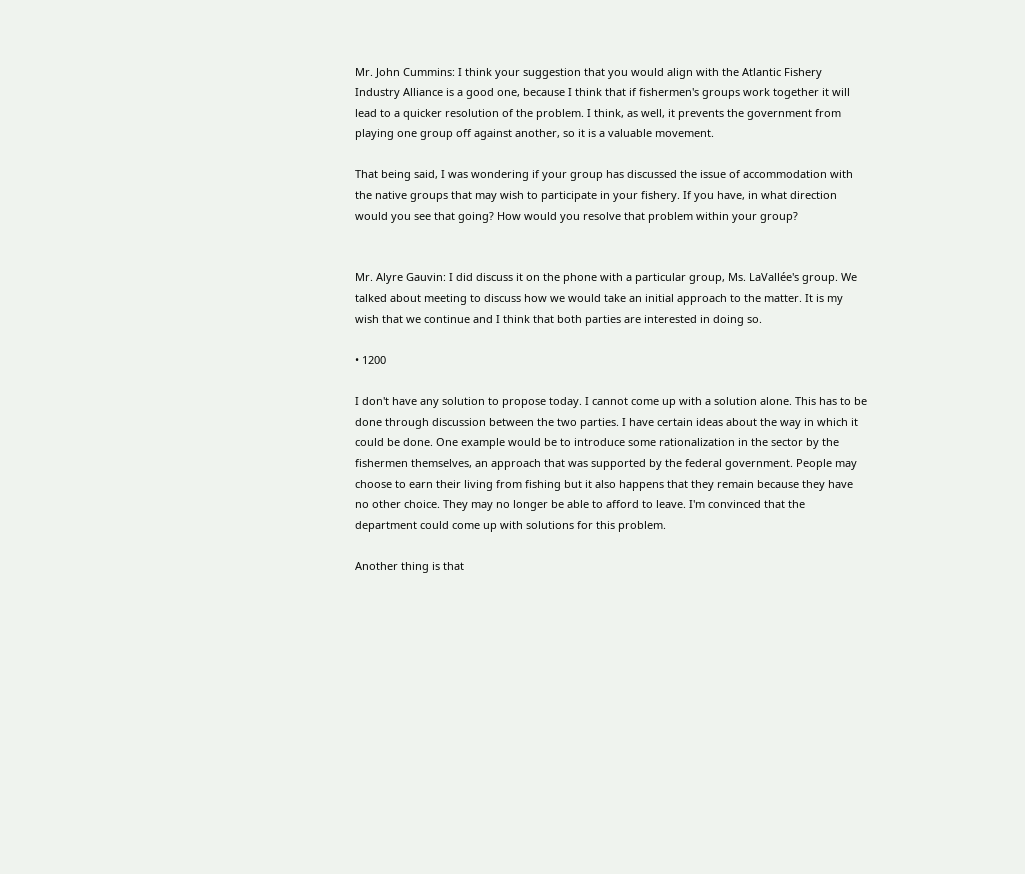Mr. John Cummins: I think your suggestion that you would align with the Atlantic Fishery Industry Alliance is a good one, because I think that if fishermen's groups work together it will lead to a quicker resolution of the problem. I think, as well, it prevents the government from playing one group off against another, so it is a valuable movement.

That being said, I was wondering if your group has discussed the issue of accommodation with the native groups that may wish to participate in your fishery. If you have, in what direction would you see that going? How would you resolve that problem within your group?


Mr. Alyre Gauvin: I did discuss it on the phone with a particular group, Ms. LaVallée's group. We talked about meeting to discuss how we would take an initial approach to the matter. It is my wish that we continue and I think that both parties are interested in doing so.

• 1200

I don't have any solution to propose today. I cannot come up with a solution alone. This has to be done through discussion between the two parties. I have certain ideas about the way in which it could be done. One example would be to introduce some rationalization in the sector by the fishermen themselves, an approach that was supported by the federal government. People may choose to earn their living from fishing but it also happens that they remain because they have no other choice. They may no longer be able to afford to leave. I'm convinced that the department could come up with solutions for this problem.

Another thing is that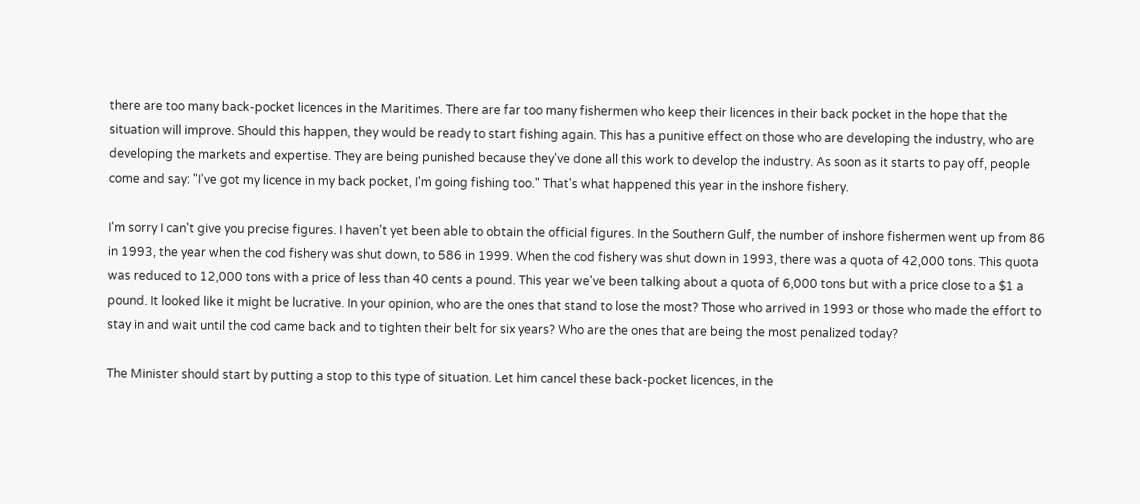there are too many back-pocket licences in the Maritimes. There are far too many fishermen who keep their licences in their back pocket in the hope that the situation will improve. Should this happen, they would be ready to start fishing again. This has a punitive effect on those who are developing the industry, who are developing the markets and expertise. They are being punished because they've done all this work to develop the industry. As soon as it starts to pay off, people come and say: "I've got my licence in my back pocket, I'm going fishing too." That's what happened this year in the inshore fishery.

I'm sorry I can't give you precise figures. I haven't yet been able to obtain the official figures. In the Southern Gulf, the number of inshore fishermen went up from 86 in 1993, the year when the cod fishery was shut down, to 586 in 1999. When the cod fishery was shut down in 1993, there was a quota of 42,000 tons. This quota was reduced to 12,000 tons with a price of less than 40 cents a pound. This year we've been talking about a quota of 6,000 tons but with a price close to a $1 a pound. It looked like it might be lucrative. In your opinion, who are the ones that stand to lose the most? Those who arrived in 1993 or those who made the effort to stay in and wait until the cod came back and to tighten their belt for six years? Who are the ones that are being the most penalized today?

The Minister should start by putting a stop to this type of situation. Let him cancel these back-pocket licences, in the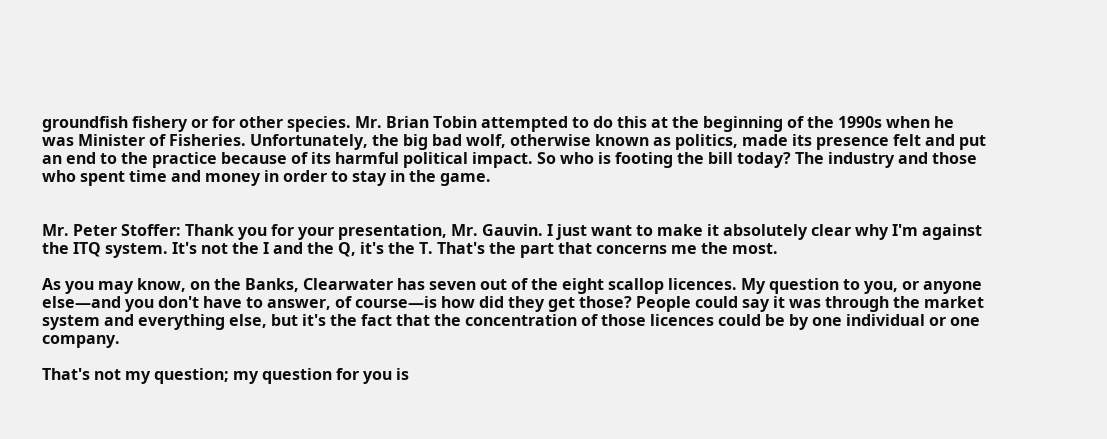groundfish fishery or for other species. Mr. Brian Tobin attempted to do this at the beginning of the 1990s when he was Minister of Fisheries. Unfortunately, the big bad wolf, otherwise known as politics, made its presence felt and put an end to the practice because of its harmful political impact. So who is footing the bill today? The industry and those who spent time and money in order to stay in the game.


Mr. Peter Stoffer: Thank you for your presentation, Mr. Gauvin. I just want to make it absolutely clear why I'm against the ITQ system. It's not the I and the Q, it's the T. That's the part that concerns me the most.

As you may know, on the Banks, Clearwater has seven out of the eight scallop licences. My question to you, or anyone else—and you don't have to answer, of course—is how did they get those? People could say it was through the market system and everything else, but it's the fact that the concentration of those licences could be by one individual or one company.

That's not my question; my question for you is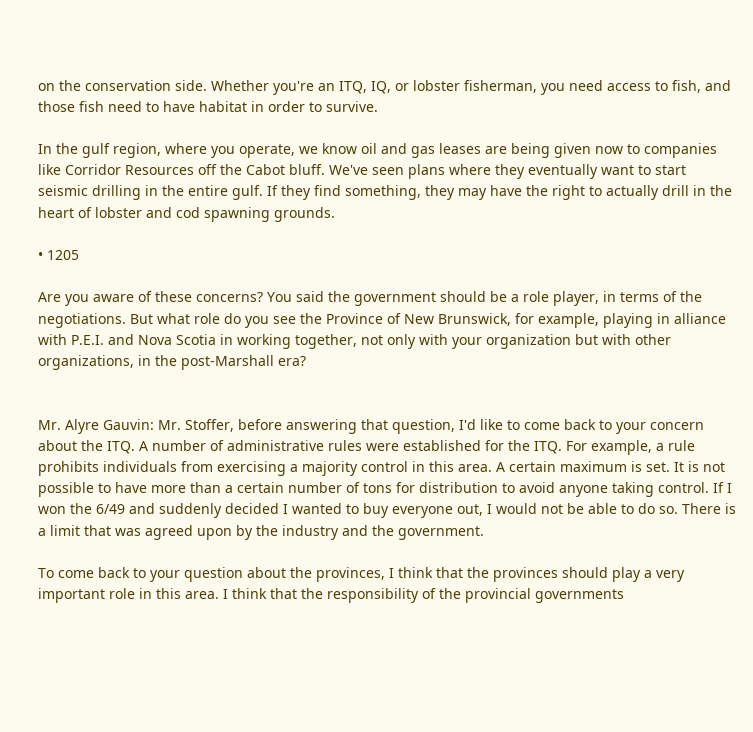on the conservation side. Whether you're an ITQ, IQ, or lobster fisherman, you need access to fish, and those fish need to have habitat in order to survive.

In the gulf region, where you operate, we know oil and gas leases are being given now to companies like Corridor Resources off the Cabot bluff. We've seen plans where they eventually want to start seismic drilling in the entire gulf. If they find something, they may have the right to actually drill in the heart of lobster and cod spawning grounds.

• 1205

Are you aware of these concerns? You said the government should be a role player, in terms of the negotiations. But what role do you see the Province of New Brunswick, for example, playing in alliance with P.E.I. and Nova Scotia in working together, not only with your organization but with other organizations, in the post-Marshall era?


Mr. Alyre Gauvin: Mr. Stoffer, before answering that question, I'd like to come back to your concern about the ITQ. A number of administrative rules were established for the ITQ. For example, a rule prohibits individuals from exercising a majority control in this area. A certain maximum is set. It is not possible to have more than a certain number of tons for distribution to avoid anyone taking control. If I won the 6/49 and suddenly decided I wanted to buy everyone out, I would not be able to do so. There is a limit that was agreed upon by the industry and the government.

To come back to your question about the provinces, I think that the provinces should play a very important role in this area. I think that the responsibility of the provincial governments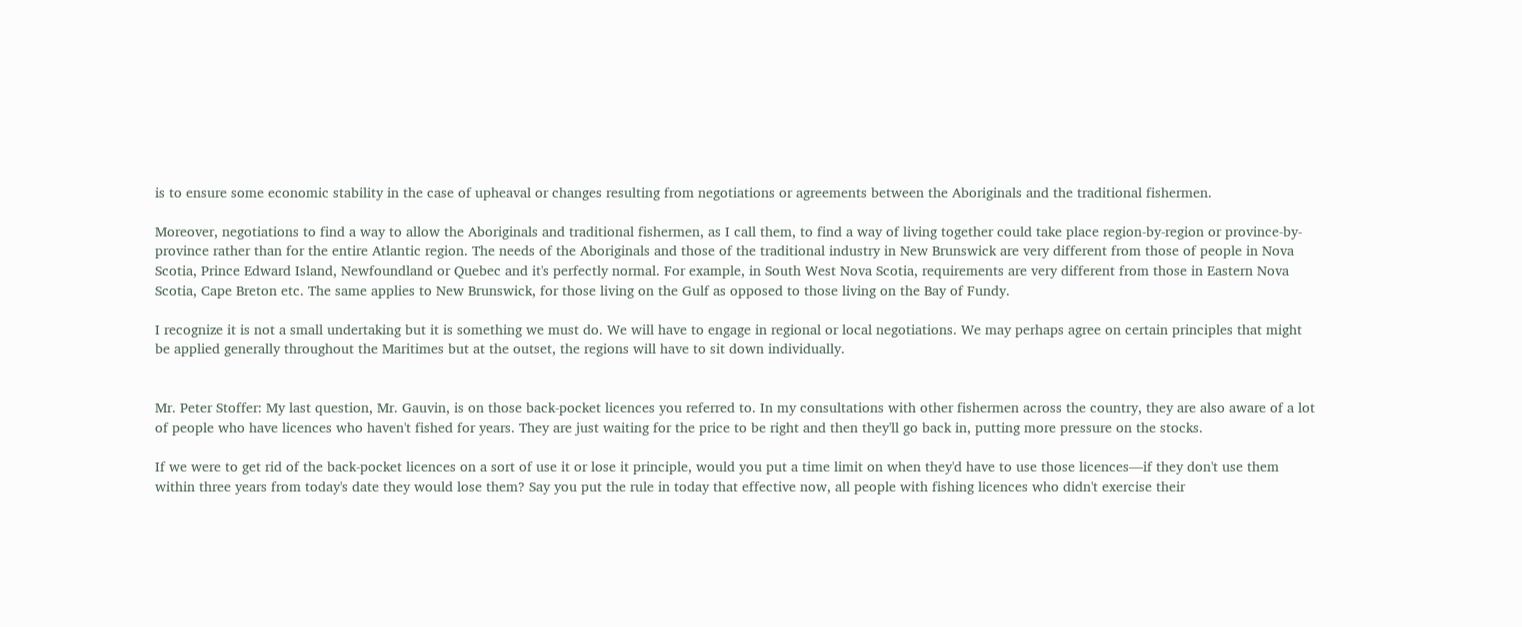is to ensure some economic stability in the case of upheaval or changes resulting from negotiations or agreements between the Aboriginals and the traditional fishermen.

Moreover, negotiations to find a way to allow the Aboriginals and traditional fishermen, as I call them, to find a way of living together could take place region-by-region or province-by-province rather than for the entire Atlantic region. The needs of the Aboriginals and those of the traditional industry in New Brunswick are very different from those of people in Nova Scotia, Prince Edward Island, Newfoundland or Quebec and it's perfectly normal. For example, in South West Nova Scotia, requirements are very different from those in Eastern Nova Scotia, Cape Breton etc. The same applies to New Brunswick, for those living on the Gulf as opposed to those living on the Bay of Fundy.

I recognize it is not a small undertaking but it is something we must do. We will have to engage in regional or local negotiations. We may perhaps agree on certain principles that might be applied generally throughout the Maritimes but at the outset, the regions will have to sit down individually.


Mr. Peter Stoffer: My last question, Mr. Gauvin, is on those back-pocket licences you referred to. In my consultations with other fishermen across the country, they are also aware of a lot of people who have licences who haven't fished for years. They are just waiting for the price to be right and then they'll go back in, putting more pressure on the stocks.

If we were to get rid of the back-pocket licences on a sort of use it or lose it principle, would you put a time limit on when they'd have to use those licences—if they don't use them within three years from today's date they would lose them? Say you put the rule in today that effective now, all people with fishing licences who didn't exercise their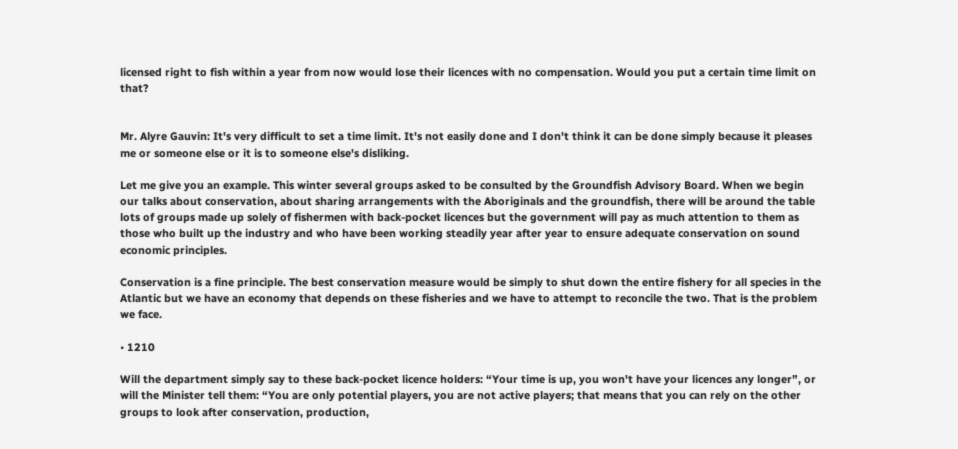licensed right to fish within a year from now would lose their licences with no compensation. Would you put a certain time limit on that?


Mr. Alyre Gauvin: It's very difficult to set a time limit. It's not easily done and I don't think it can be done simply because it pleases me or someone else or it is to someone else's disliking.

Let me give you an example. This winter several groups asked to be consulted by the Groundfish Advisory Board. When we begin our talks about conservation, about sharing arrangements with the Aboriginals and the groundfish, there will be around the table lots of groups made up solely of fishermen with back-pocket licences but the government will pay as much attention to them as those who built up the industry and who have been working steadily year after year to ensure adequate conservation on sound economic principles.

Conservation is a fine principle. The best conservation measure would be simply to shut down the entire fishery for all species in the Atlantic but we have an economy that depends on these fisheries and we have to attempt to reconcile the two. That is the problem we face.

• 1210

Will the department simply say to these back-pocket licence holders: “Your time is up, you won't have your licences any longer”, or will the Minister tell them: “You are only potential players, you are not active players; that means that you can rely on the other groups to look after conservation, production,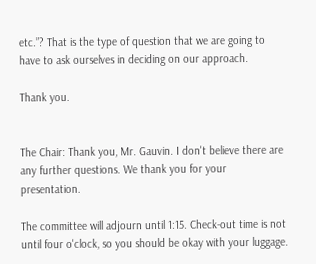etc.”? That is the type of question that we are going to have to ask ourselves in deciding on our approach.

Thank you.


The Chair: Thank you, Mr. Gauvin. I don't believe there are any further questions. We thank you for your presentation.

The committee will adjourn until 1:15. Check-out time is not until four o'clock, so you should be okay with your luggage.